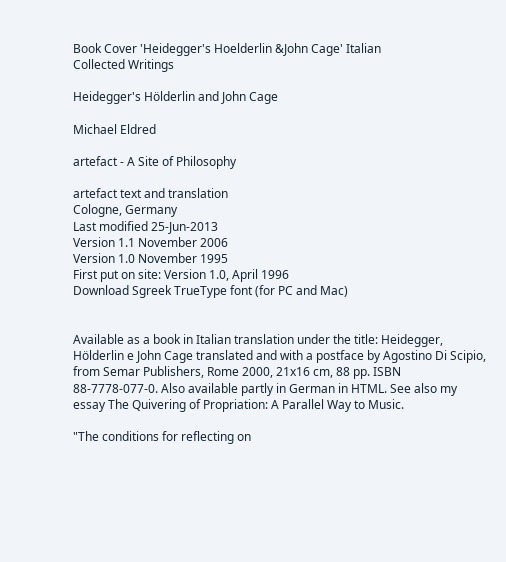Book Cover 'Heidegger's Hoelderlin &John Cage' Italian
Collected Writings

Heidegger's Hölderlin and John Cage

Michael Eldred

artefact - A Site of Philosophy

artefact text and translation
Cologne, Germany
Last modified 25-Jun-2013
Version 1.1 November 2006
Version 1.0 November 1995
First put on site: Version 1.0, April 1996
Download Sgreek TrueType font (for PC and Mac)


Available as a book in Italian translation under the title: Heidegger, Hölderlin e John Cage translated and with a postface by Agostino Di Scipio, from Semar Publishers, Rome 2000, 21x16 cm, 88 pp. ISBN 88-7778-077-0. Also available partly in German in HTML. See also my essay The Quivering of Propriation: A Parallel Way to Music.

"The conditions for reflecting on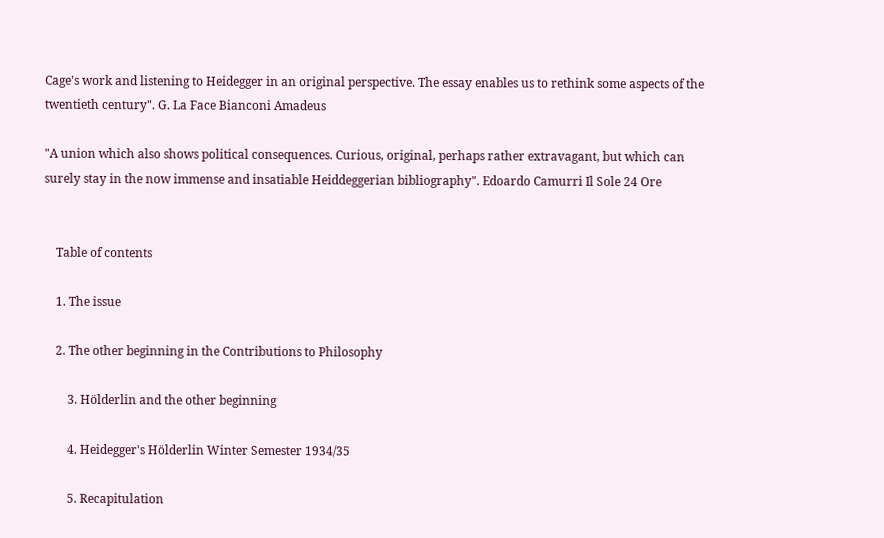Cage's work and listening to Heidegger in an original perspective. The essay enables us to rethink some aspects of the twentieth century". G. La Face Bianconi Amadeus

"A union which also shows political consequences. Curious, original, perhaps rather extravagant, but which can surely stay in the now immense and insatiable Heiddeggerian bibliography". Edoardo Camurri Il Sole 24 Ore


    Table of contents

    1. The issue

    2. The other beginning in the Contributions to Philosophy

        3. Hölderlin and the other beginning

        4. Heidegger's Hölderlin Winter Semester 1934/35

        5. Recapitulation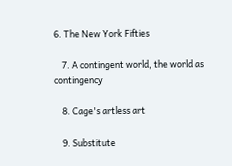6. The New York Fifties

    7. A contingent world, the world as contingency

    8. Cage's artless art

    9. Substitute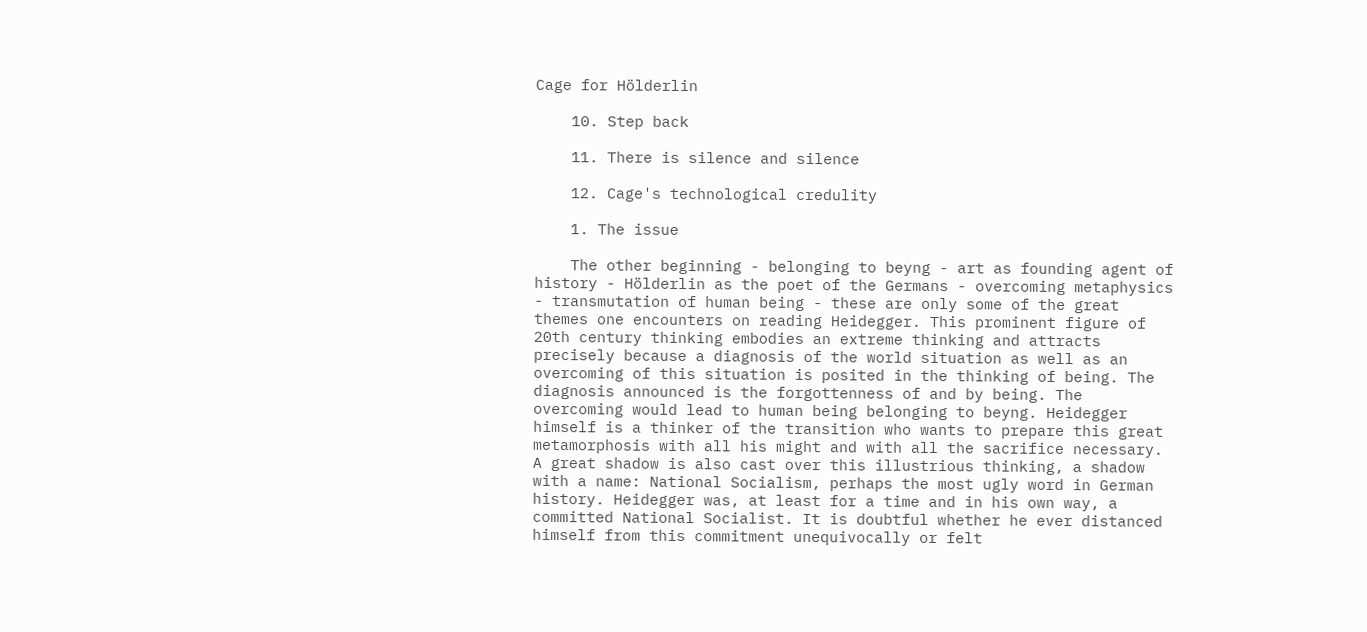Cage for Hölderlin

    10. Step back

    11. There is silence and silence

    12. Cage's technological credulity

    1. The issue

    The other beginning - belonging to beyng - art as founding agent of history - Hölderlin as the poet of the Germans - overcoming metaphysics - transmutation of human being - these are only some of the great themes one encounters on reading Heidegger. This prominent figure of 20th century thinking embodies an extreme thinking and attracts precisely because a diagnosis of the world situation as well as an overcoming of this situation is posited in the thinking of being. The diagnosis announced is the forgottenness of and by being. The overcoming would lead to human being belonging to beyng. Heidegger himself is a thinker of the transition who wants to prepare this great metamorphosis with all his might and with all the sacrifice necessary. A great shadow is also cast over this illustrious thinking, a shadow with a name: National Socialism, perhaps the most ugly word in German history. Heidegger was, at least for a time and in his own way, a committed National Socialist. It is doubtful whether he ever distanced himself from this commitment unequivocally or felt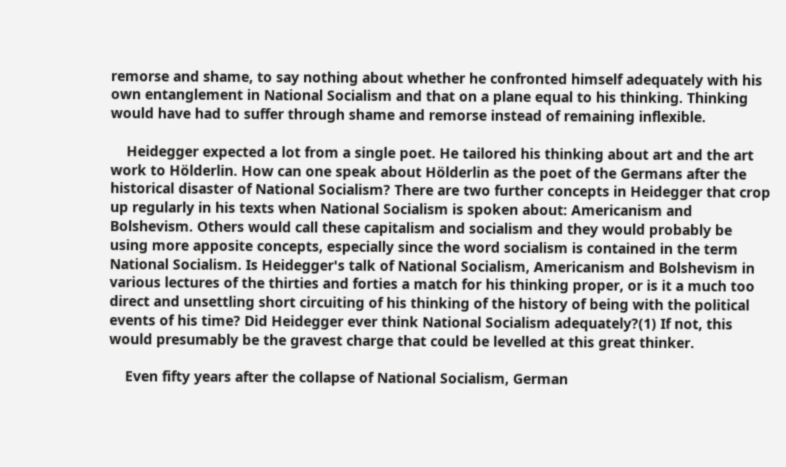remorse and shame, to say nothing about whether he confronted himself adequately with his own entanglement in National Socialism and that on a plane equal to his thinking. Thinking would have had to suffer through shame and remorse instead of remaining inflexible.

    Heidegger expected a lot from a single poet. He tailored his thinking about art and the art work to Hölderlin. How can one speak about Hölderlin as the poet of the Germans after the historical disaster of National Socialism? There are two further concepts in Heidegger that crop up regularly in his texts when National Socialism is spoken about: Americanism and Bolshevism. Others would call these capitalism and socialism and they would probably be using more apposite concepts, especially since the word socialism is contained in the term National Socialism. Is Heidegger's talk of National Socialism, Americanism and Bolshevism in various lectures of the thirties and forties a match for his thinking proper, or is it a much too direct and unsettling short circuiting of his thinking of the history of being with the political events of his time? Did Heidegger ever think National Socialism adequately?(1) If not, this would presumably be the gravest charge that could be levelled at this great thinker.

    Even fifty years after the collapse of National Socialism, German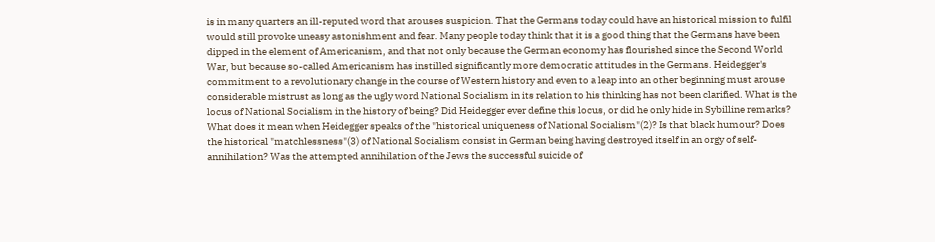is in many quarters an ill-reputed word that arouses suspicion. That the Germans today could have an historical mission to fulfil would still provoke uneasy astonishment and fear. Many people today think that it is a good thing that the Germans have been dipped in the element of Americanism, and that not only because the German economy has flourished since the Second World War, but because so-called Americanism has instilled significantly more democratic attitudes in the Germans. Heidegger's commitment to a revolutionary change in the course of Western history and even to a leap into an other beginning must arouse considerable mistrust as long as the ugly word National Socialism in its relation to his thinking has not been clarified. What is the locus of National Socialism in the history of being? Did Heidegger ever define this locus, or did he only hide in Sybilline remarks? What does it mean when Heidegger speaks of the "historical uniqueness of National Socialism"(2)? Is that black humour? Does the historical "matchlessness"(3) of National Socialism consist in German being having destroyed itself in an orgy of self-annihilation? Was the attempted annihilation of the Jews the successful suicide of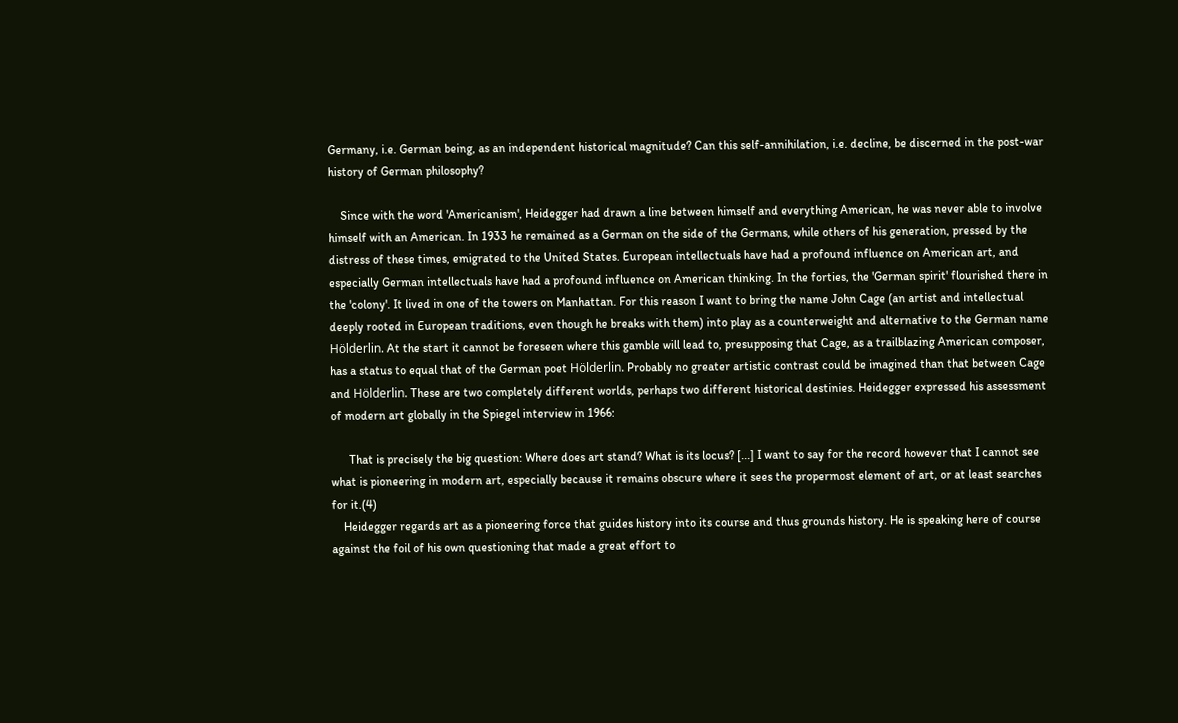Germany, i.e. German being, as an independent historical magnitude? Can this self-annihilation, i.e. decline, be discerned in the post-war history of German philosophy?

    Since with the word 'Americanism', Heidegger had drawn a line between himself and everything American, he was never able to involve himself with an American. In 1933 he remained as a German on the side of the Germans, while others of his generation, pressed by the distress of these times, emigrated to the United States. European intellectuals have had a profound influence on American art, and especially German intellectuals have had a profound influence on American thinking. In the forties, the 'German spirit' flourished there in the 'colony'. It lived in one of the towers on Manhattan. For this reason I want to bring the name John Cage (an artist and intellectual deeply rooted in European traditions, even though he breaks with them) into play as a counterweight and alternative to the German name Hölderlin. At the start it cannot be foreseen where this gamble will lead to, presupposing that Cage, as a trailblazing American composer, has a status to equal that of the German poet Hölderlin. Probably no greater artistic contrast could be imagined than that between Cage and Hölderlin. These are two completely different worlds, perhaps two different historical destinies. Heidegger expressed his assessment of modern art globally in the Spiegel interview in 1966:

      That is precisely the big question: Where does art stand? What is its locus? [...] I want to say for the record however that I cannot see what is pioneering in modern art, especially because it remains obscure where it sees the propermost element of art, or at least searches for it.(4)
    Heidegger regards art as a pioneering force that guides history into its course and thus grounds history. He is speaking here of course against the foil of his own questioning that made a great effort to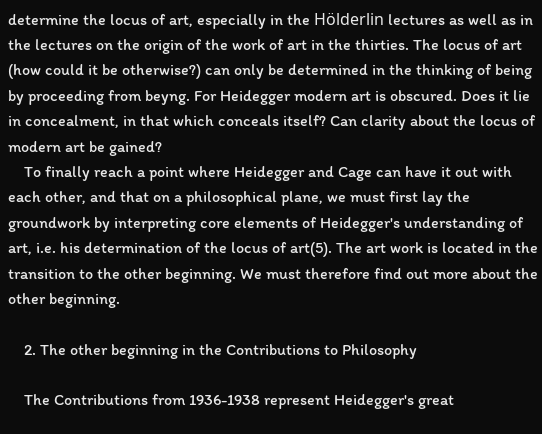determine the locus of art, especially in the Hölderlin lectures as well as in the lectures on the origin of the work of art in the thirties. The locus of art (how could it be otherwise?) can only be determined in the thinking of being by proceeding from beyng. For Heidegger modern art is obscured. Does it lie in concealment, in that which conceals itself? Can clarity about the locus of modern art be gained?
    To finally reach a point where Heidegger and Cage can have it out with each other, and that on a philosophical plane, we must first lay the groundwork by interpreting core elements of Heidegger's understanding of art, i.e. his determination of the locus of art(5). The art work is located in the transition to the other beginning. We must therefore find out more about the other beginning.

    2. The other beginning in the Contributions to Philosophy

    The Contributions from 1936-1938 represent Heidegger's great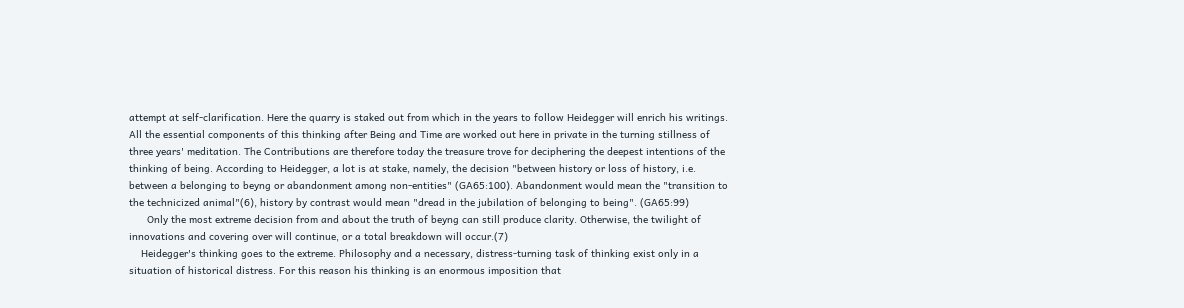attempt at self-clarification. Here the quarry is staked out from which in the years to follow Heidegger will enrich his writings. All the essential components of this thinking after Being and Time are worked out here in private in the turning stillness of three years' meditation. The Contributions are therefore today the treasure trove for deciphering the deepest intentions of the thinking of being. According to Heidegger, a lot is at stake, namely, the decision "between history or loss of history, i.e. between a belonging to beyng or abandonment among non-entities" (GA65:100). Abandonment would mean the "transition to the technicized animal"(6), history by contrast would mean "dread in the jubilation of belonging to being". (GA65:99)
      Only the most extreme decision from and about the truth of beyng can still produce clarity. Otherwise, the twilight of innovations and covering over will continue, or a total breakdown will occur.(7)
    Heidegger's thinking goes to the extreme. Philosophy and a necessary, distress-turning task of thinking exist only in a situation of historical distress. For this reason his thinking is an enormous imposition that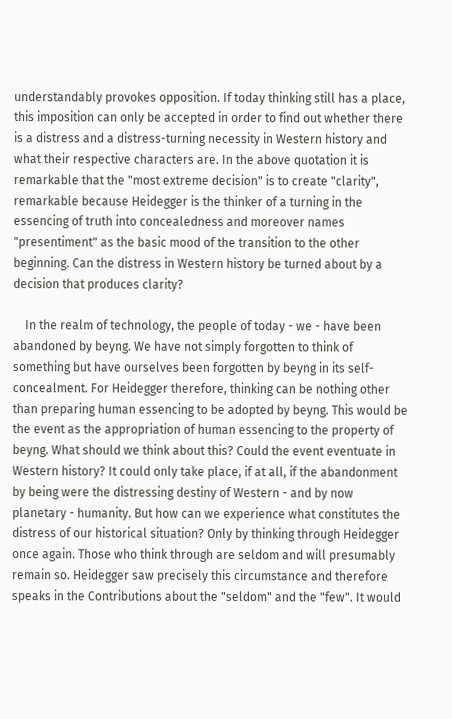understandably provokes opposition. If today thinking still has a place, this imposition can only be accepted in order to find out whether there is a distress and a distress-turning necessity in Western history and what their respective characters are. In the above quotation it is remarkable that the "most extreme decision" is to create "clarity", remarkable because Heidegger is the thinker of a turning in the essencing of truth into concealedness and moreover names "presentiment" as the basic mood of the transition to the other beginning. Can the distress in Western history be turned about by a decision that produces clarity?

    In the realm of technology, the people of today - we - have been abandoned by beyng. We have not simply forgotten to think of something but have ourselves been forgotten by beyng in its self-concealment. For Heidegger therefore, thinking can be nothing other than preparing human essencing to be adopted by beyng. This would be the event as the appropriation of human essencing to the property of beyng. What should we think about this? Could the event eventuate in Western history? It could only take place, if at all, if the abandonment by being were the distressing destiny of Western - and by now planetary - humanity. But how can we experience what constitutes the distress of our historical situation? Only by thinking through Heidegger once again. Those who think through are seldom and will presumably remain so. Heidegger saw precisely this circumstance and therefore speaks in the Contributions about the "seldom" and the "few". It would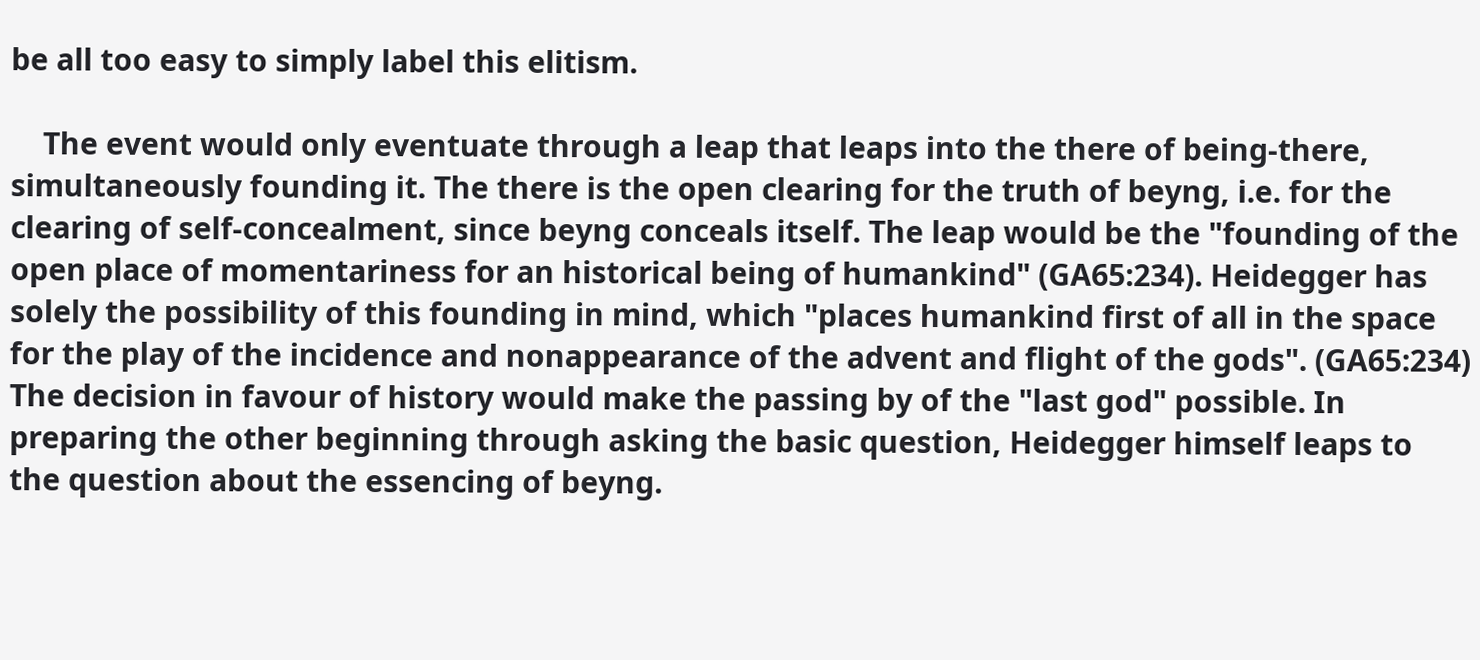be all too easy to simply label this elitism.

    The event would only eventuate through a leap that leaps into the there of being-there, simultaneously founding it. The there is the open clearing for the truth of beyng, i.e. for the clearing of self-concealment, since beyng conceals itself. The leap would be the "founding of the open place of momentariness for an historical being of humankind" (GA65:234). Heidegger has solely the possibility of this founding in mind, which "places humankind first of all in the space for the play of the incidence and nonappearance of the advent and flight of the gods". (GA65:234) The decision in favour of history would make the passing by of the "last god" possible. In preparing the other beginning through asking the basic question, Heidegger himself leaps to the question about the essencing of beyng.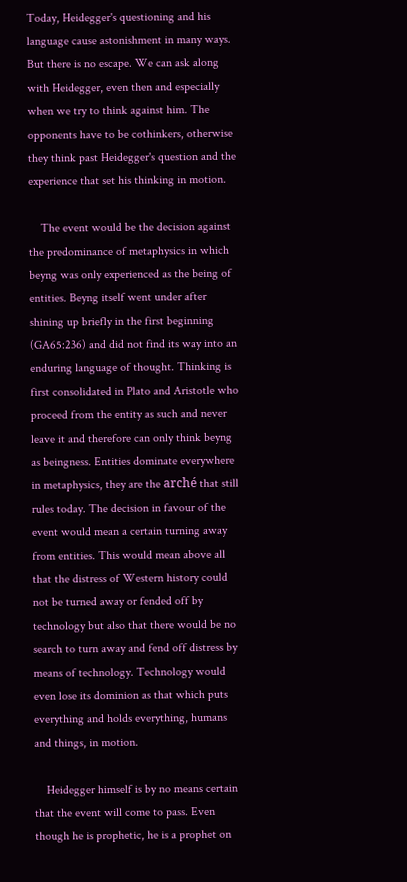Today, Heidegger's questioning and his language cause astonishment in many ways. But there is no escape. We can ask along with Heidegger, even then and especially when we try to think against him. The opponents have to be cothinkers, otherwise they think past Heidegger's question and the experience that set his thinking in motion.

    The event would be the decision against the predominance of metaphysics in which beyng was only experienced as the being of entities. Beyng itself went under after shining up briefly in the first beginning (GA65:236) and did not find its way into an enduring language of thought. Thinking is first consolidated in Plato and Aristotle who proceed from the entity as such and never leave it and therefore can only think beyng as beingness. Entities dominate everywhere in metaphysics, they are the arché that still rules today. The decision in favour of the event would mean a certain turning away from entities. This would mean above all that the distress of Western history could not be turned away or fended off by technology but also that there would be no search to turn away and fend off distress by means of technology. Technology would even lose its dominion as that which puts everything and holds everything, humans and things, in motion.

    Heidegger himself is by no means certain that the event will come to pass. Even though he is prophetic, he is a prophet on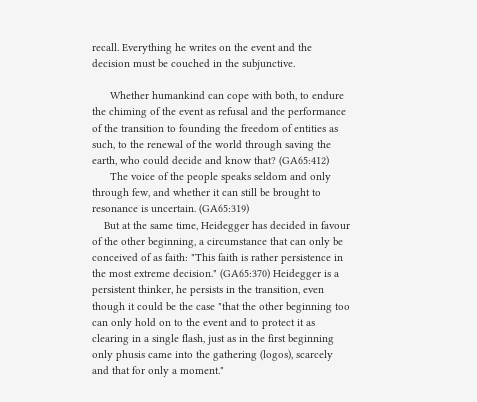recall. Everything he writes on the event and the decision must be couched in the subjunctive.

      Whether humankind can cope with both, to endure the chiming of the event as refusal and the performance of the transition to founding the freedom of entities as such, to the renewal of the world through saving the earth, who could decide and know that? (GA65:412)
      The voice of the people speaks seldom and only through few, and whether it can still be brought to resonance is uncertain. (GA65:319)
    But at the same time, Heidegger has decided in favour of the other beginning, a circumstance that can only be conceived of as faith: "This faith is rather persistence in the most extreme decision." (GA65:370) Heidegger is a persistent thinker, he persists in the transition, even though it could be the case "that the other beginning too can only hold on to the event and to protect it as clearing in a single flash, just as in the first beginning only phusis came into the gathering (logos), scarcely and that for only a moment."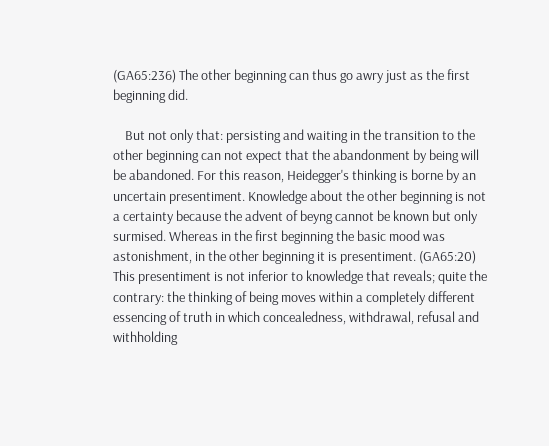(GA65:236) The other beginning can thus go awry just as the first beginning did.

    But not only that: persisting and waiting in the transition to the other beginning can not expect that the abandonment by being will be abandoned. For this reason, Heidegger's thinking is borne by an uncertain presentiment. Knowledge about the other beginning is not a certainty because the advent of beyng cannot be known but only surmised. Whereas in the first beginning the basic mood was astonishment, in the other beginning it is presentiment. (GA65:20) This presentiment is not inferior to knowledge that reveals; quite the contrary: the thinking of being moves within a completely different essencing of truth in which concealedness, withdrawal, refusal and withholding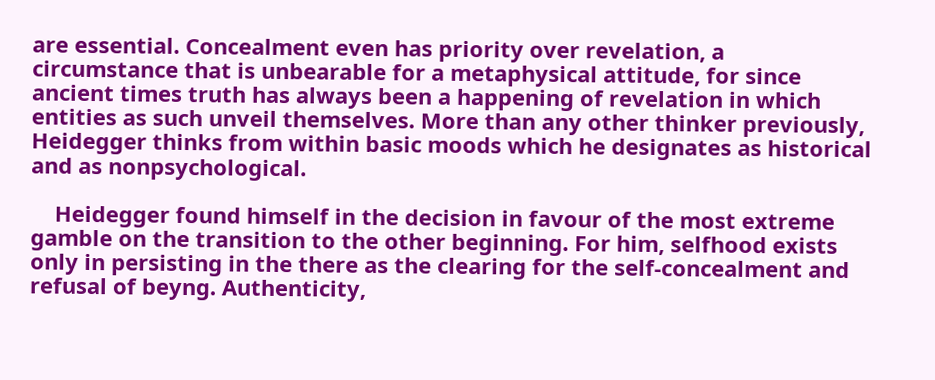are essential. Concealment even has priority over revelation, a circumstance that is unbearable for a metaphysical attitude, for since ancient times truth has always been a happening of revelation in which entities as such unveil themselves. More than any other thinker previously, Heidegger thinks from within basic moods which he designates as historical and as nonpsychological.

    Heidegger found himself in the decision in favour of the most extreme gamble on the transition to the other beginning. For him, selfhood exists only in persisting in the there as the clearing for the self-concealment and refusal of beyng. Authenticity,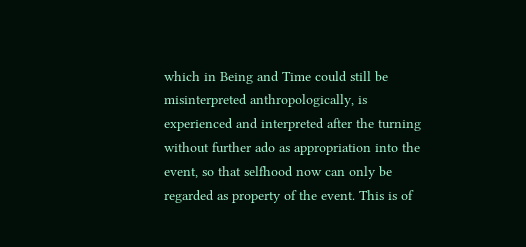which in Being and Time could still be misinterpreted anthropologically, is experienced and interpreted after the turning without further ado as appropriation into the event, so that selfhood now can only be regarded as property of the event. This is of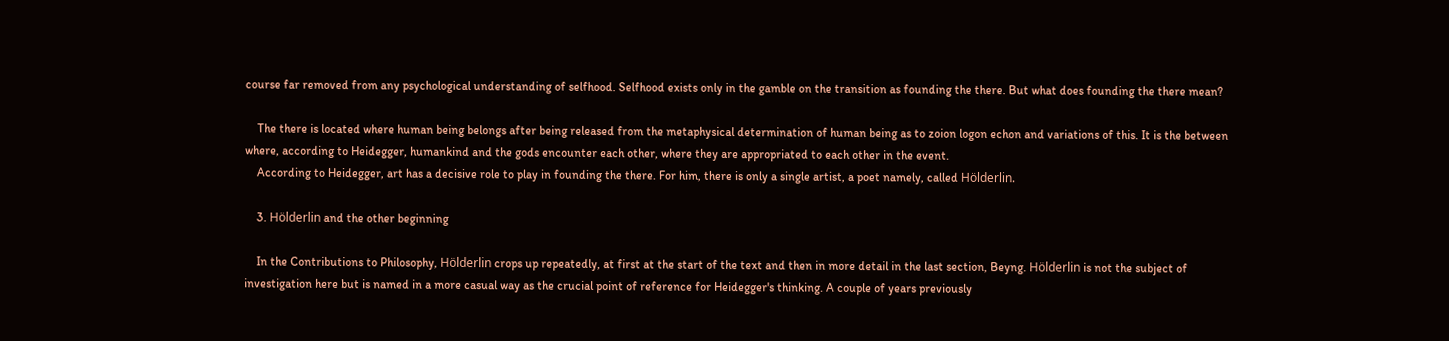course far removed from any psychological understanding of selfhood. Selfhood exists only in the gamble on the transition as founding the there. But what does founding the there mean?

    The there is located where human being belongs after being released from the metaphysical determination of human being as to zoion logon echon and variations of this. It is the between where, according to Heidegger, humankind and the gods encounter each other, where they are appropriated to each other in the event.
    According to Heidegger, art has a decisive role to play in founding the there. For him, there is only a single artist, a poet namely, called Hölderlin.

    3. Hölderlin and the other beginning

    In the Contributions to Philosophy, Hölderlin crops up repeatedly, at first at the start of the text and then in more detail in the last section, Beyng. Hölderlin is not the subject of investigation here but is named in a more casual way as the crucial point of reference for Heidegger's thinking. A couple of years previously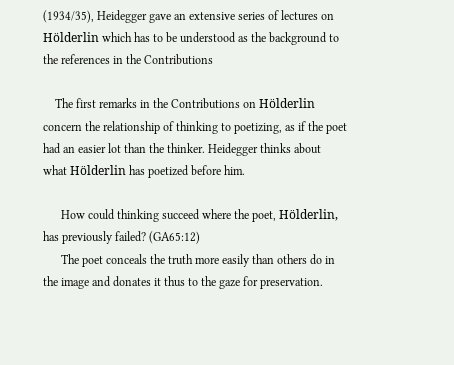(1934/35), Heidegger gave an extensive series of lectures on Hölderlin which has to be understood as the background to the references in the Contributions

    The first remarks in the Contributions on Hölderlin concern the relationship of thinking to poetizing, as if the poet had an easier lot than the thinker. Heidegger thinks about what Hölderlin has poetized before him.

      How could thinking succeed where the poet, Hölderlin, has previously failed? (GA65:12)
      The poet conceals the truth more easily than others do in the image and donates it thus to the gaze for preservation.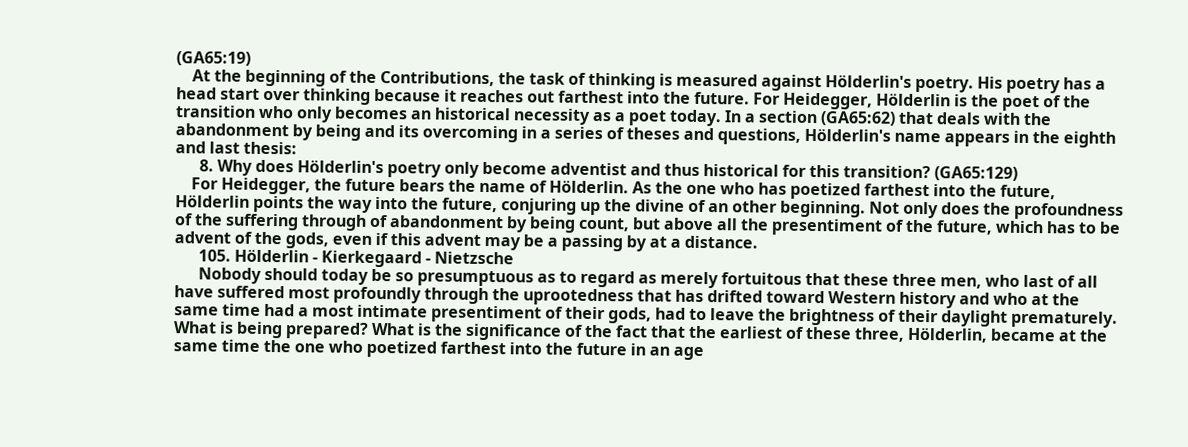(GA65:19)
    At the beginning of the Contributions, the task of thinking is measured against Hölderlin's poetry. His poetry has a head start over thinking because it reaches out farthest into the future. For Heidegger, Hölderlin is the poet of the transition who only becomes an historical necessity as a poet today. In a section (GA65:62) that deals with the abandonment by being and its overcoming in a series of theses and questions, Hölderlin's name appears in the eighth and last thesis:
      8. Why does Hölderlin's poetry only become adventist and thus historical for this transition? (GA65:129)
    For Heidegger, the future bears the name of Hölderlin. As the one who has poetized farthest into the future, Hölderlin points the way into the future, conjuring up the divine of an other beginning. Not only does the profoundness of the suffering through of abandonment by being count, but above all the presentiment of the future, which has to be advent of the gods, even if this advent may be a passing by at a distance.
      105. Hölderlin - Kierkegaard - Nietzsche
      Nobody should today be so presumptuous as to regard as merely fortuitous that these three men, who last of all have suffered most profoundly through the uprootedness that has drifted toward Western history and who at the same time had a most intimate presentiment of their gods, had to leave the brightness of their daylight prematurely. What is being prepared? What is the significance of the fact that the earliest of these three, Hölderlin, became at the same time the one who poetized farthest into the future in an age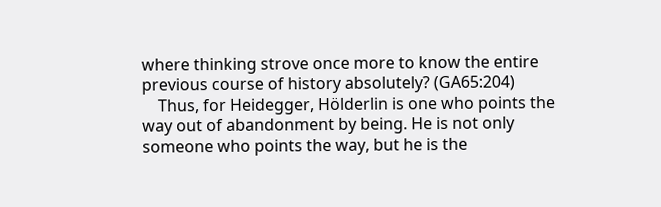where thinking strove once more to know the entire previous course of history absolutely? (GA65:204)
    Thus, for Heidegger, Hölderlin is one who points the way out of abandonment by being. He is not only someone who points the way, but he is the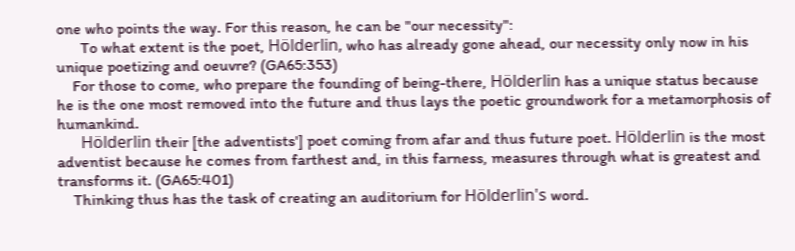one who points the way. For this reason, he can be "our necessity":
      To what extent is the poet, Hölderlin, who has already gone ahead, our necessity only now in his unique poetizing and oeuvre? (GA65:353)
    For those to come, who prepare the founding of being-there, Hölderlin has a unique status because he is the one most removed into the future and thus lays the poetic groundwork for a metamorphosis of humankind.
      Hölderlin their [the adventists'] poet coming from afar and thus future poet. Hölderlin is the most adventist because he comes from farthest and, in this farness, measures through what is greatest and transforms it. (GA65:401)
    Thinking thus has the task of creating an auditorium for Hölderlin's word.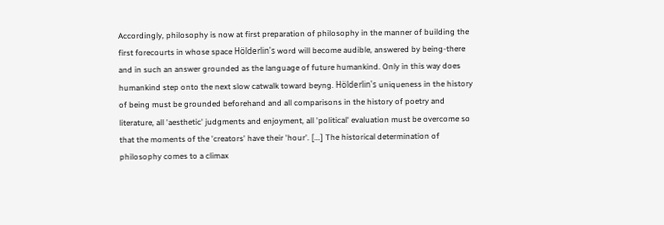Accordingly, philosophy is now at first preparation of philosophy in the manner of building the first forecourts in whose space Hölderlin's word will become audible, answered by being-there and in such an answer grounded as the language of future humankind. Only in this way does humankind step onto the next slow catwalk toward beyng. Hölderlin's uniqueness in the history of being must be grounded beforehand and all comparisons in the history of poetry and literature, all 'aesthetic' judgments and enjoyment, all 'political' evaluation must be overcome so that the moments of the 'creators' have their 'hour'. [...] The historical determination of philosophy comes to a climax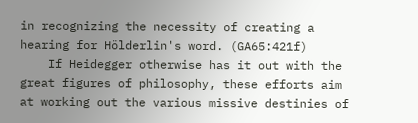in recognizing the necessity of creating a hearing for Hölderlin's word. (GA65:421f)
    If Heidegger otherwise has it out with the great figures of philosophy, these efforts aim at working out the various missive destinies of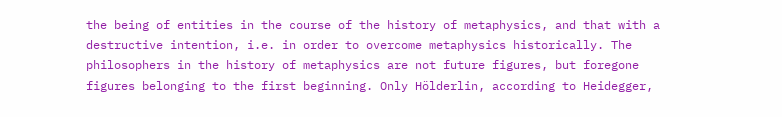the being of entities in the course of the history of metaphysics, and that with a destructive intention, i.e. in order to overcome metaphysics historically. The philosophers in the history of metaphysics are not future figures, but foregone figures belonging to the first beginning. Only Hölderlin, according to Heidegger,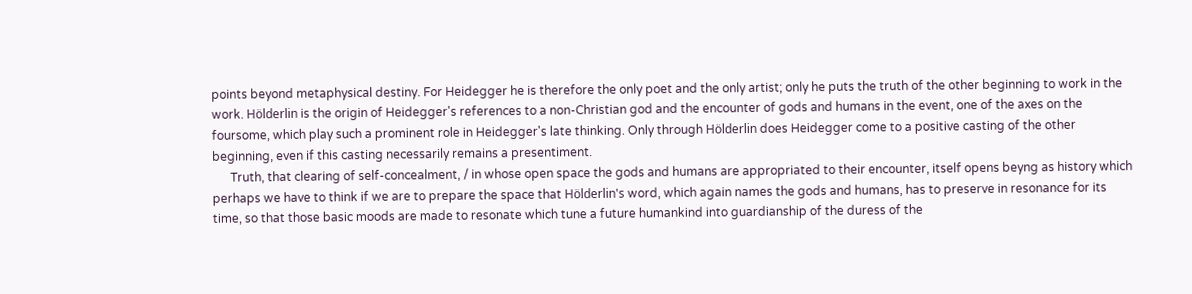points beyond metaphysical destiny. For Heidegger he is therefore the only poet and the only artist; only he puts the truth of the other beginning to work in the work. Hölderlin is the origin of Heidegger's references to a non-Christian god and the encounter of gods and humans in the event, one of the axes on the foursome, which play such a prominent role in Heidegger's late thinking. Only through Hölderlin does Heidegger come to a positive casting of the other beginning, even if this casting necessarily remains a presentiment.
      Truth, that clearing of self-concealment, / in whose open space the gods and humans are appropriated to their encounter, itself opens beyng as history which perhaps we have to think if we are to prepare the space that Hölderlin's word, which again names the gods and humans, has to preserve in resonance for its time, so that those basic moods are made to resonate which tune a future humankind into guardianship of the duress of the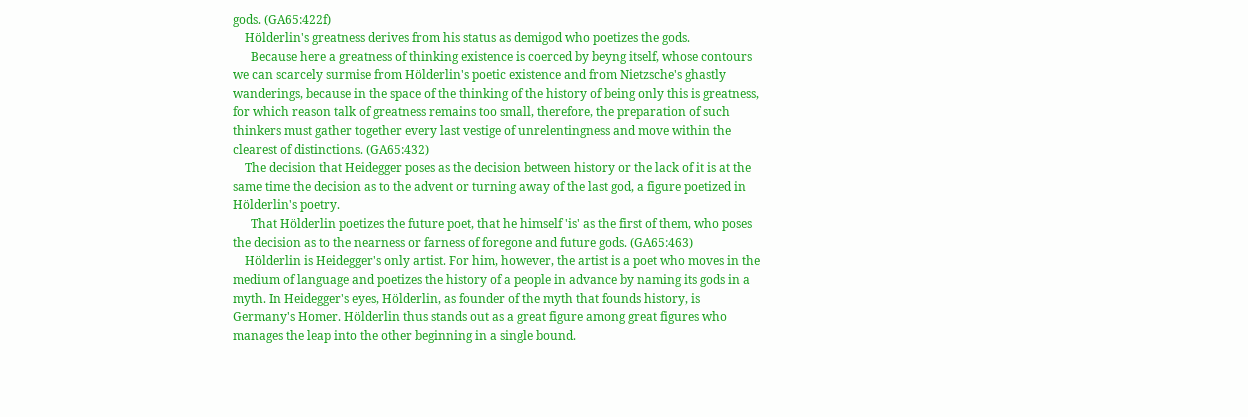gods. (GA65:422f)
    Hölderlin's greatness derives from his status as demigod who poetizes the gods.
      Because here a greatness of thinking existence is coerced by beyng itself, whose contours we can scarcely surmise from Hölderlin's poetic existence and from Nietzsche's ghastly wanderings, because in the space of the thinking of the history of being only this is greatness, for which reason talk of greatness remains too small, therefore, the preparation of such thinkers must gather together every last vestige of unrelentingness and move within the clearest of distinctions. (GA65:432)
    The decision that Heidegger poses as the decision between history or the lack of it is at the same time the decision as to the advent or turning away of the last god, a figure poetized in Hölderlin's poetry.
      That Hölderlin poetizes the future poet, that he himself 'is' as the first of them, who poses the decision as to the nearness or farness of foregone and future gods. (GA65:463)
    Hölderlin is Heidegger's only artist. For him, however, the artist is a poet who moves in the medium of language and poetizes the history of a people in advance by naming its gods in a myth. In Heidegger's eyes, Hölderlin, as founder of the myth that founds history, is Germany's Homer. Hölderlin thus stands out as a great figure among great figures who manages the leap into the other beginning in a single bound.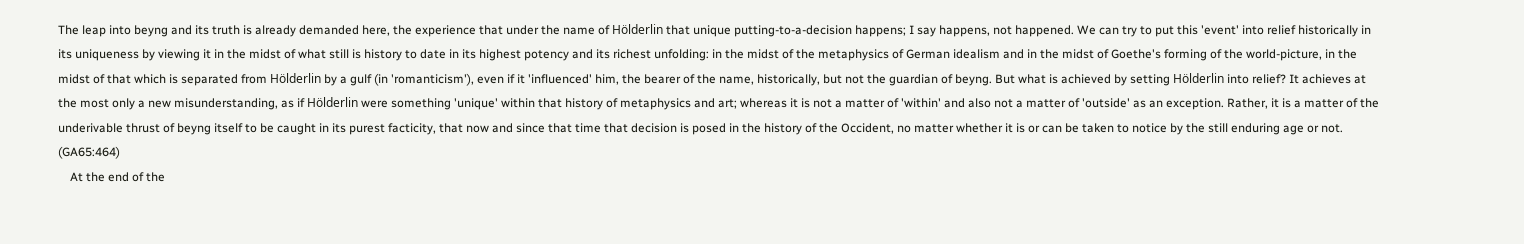The leap into beyng and its truth is already demanded here, the experience that under the name of Hölderlin that unique putting-to-a-decision happens; I say happens, not happened. We can try to put this 'event' into relief historically in its uniqueness by viewing it in the midst of what still is history to date in its highest potency and its richest unfolding: in the midst of the metaphysics of German idealism and in the midst of Goethe's forming of the world-picture, in the midst of that which is separated from Hölderlin by a gulf (in 'romanticism'), even if it 'influenced' him, the bearer of the name, historically, but not the guardian of beyng. But what is achieved by setting Hölderlin into relief? It achieves at the most only a new misunderstanding, as if Hölderlin were something 'unique' within that history of metaphysics and art; whereas it is not a matter of 'within' and also not a matter of 'outside' as an exception. Rather, it is a matter of the underivable thrust of beyng itself to be caught in its purest facticity, that now and since that time that decision is posed in the history of the Occident, no matter whether it is or can be taken to notice by the still enduring age or not. (GA65:464)
    At the end of the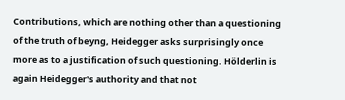Contributions, which are nothing other than a questioning of the truth of beyng, Heidegger asks surprisingly once more as to a justification of such questioning. Hölderlin is again Heidegger's authority and that not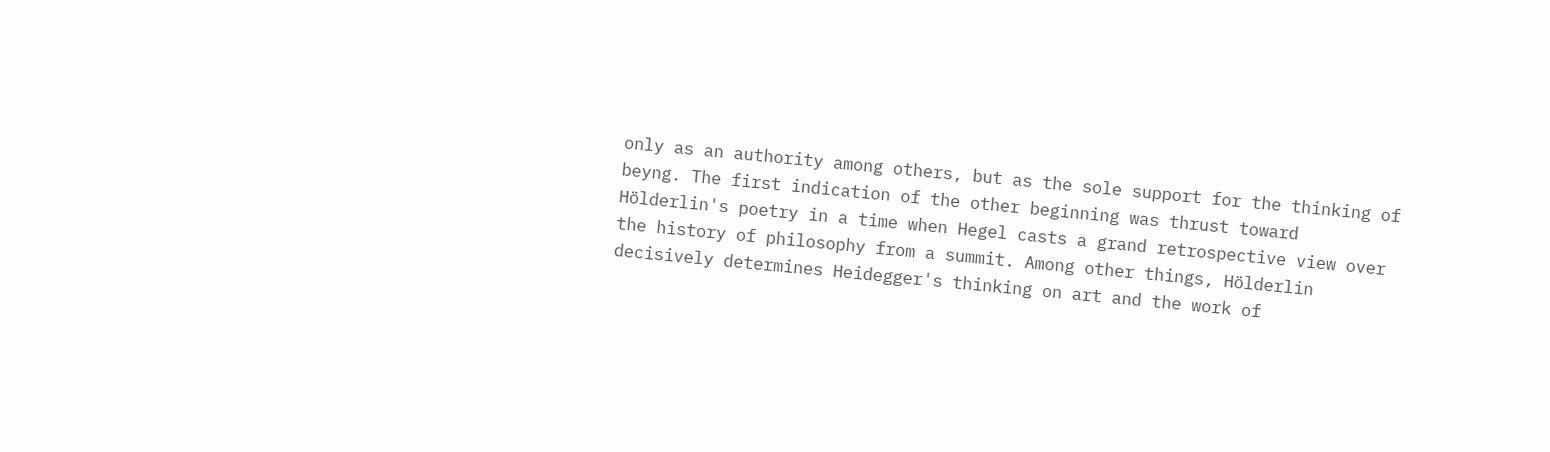only as an authority among others, but as the sole support for the thinking of beyng. The first indication of the other beginning was thrust toward Hölderlin's poetry in a time when Hegel casts a grand retrospective view over the history of philosophy from a summit. Among other things, Hölderlin decisively determines Heidegger's thinking on art and the work of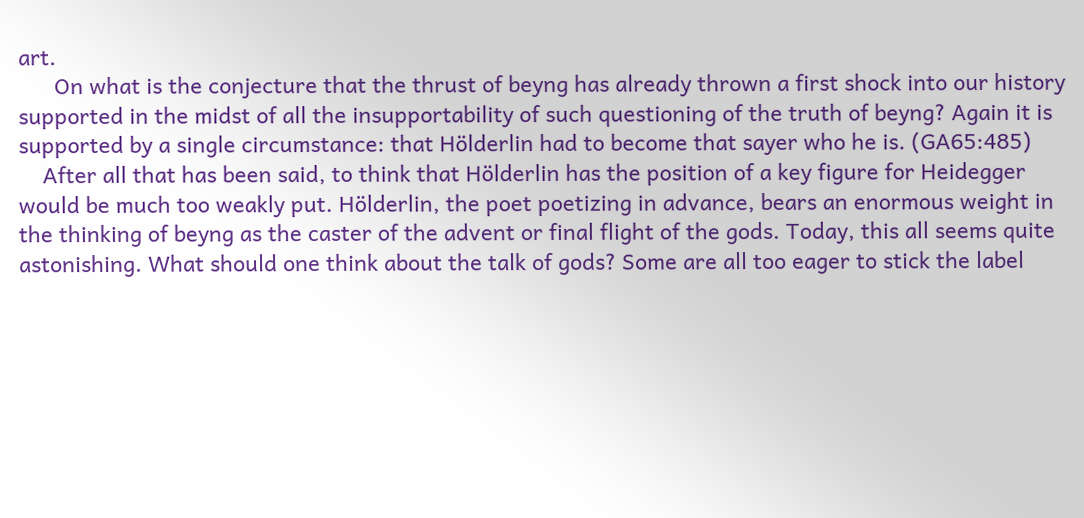art.
      On what is the conjecture that the thrust of beyng has already thrown a first shock into our history supported in the midst of all the insupportability of such questioning of the truth of beyng? Again it is supported by a single circumstance: that Hölderlin had to become that sayer who he is. (GA65:485)
    After all that has been said, to think that Hölderlin has the position of a key figure for Heidegger would be much too weakly put. Hölderlin, the poet poetizing in advance, bears an enormous weight in the thinking of beyng as the caster of the advent or final flight of the gods. Today, this all seems quite astonishing. What should one think about the talk of gods? Some are all too eager to stick the label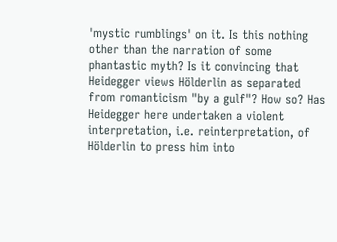'mystic rumblings' on it. Is this nothing other than the narration of some phantastic myth? Is it convincing that Heidegger views Hölderlin as separated from romanticism "by a gulf"? How so? Has Heidegger here undertaken a violent interpretation, i.e. reinterpretation, of Hölderlin to press him into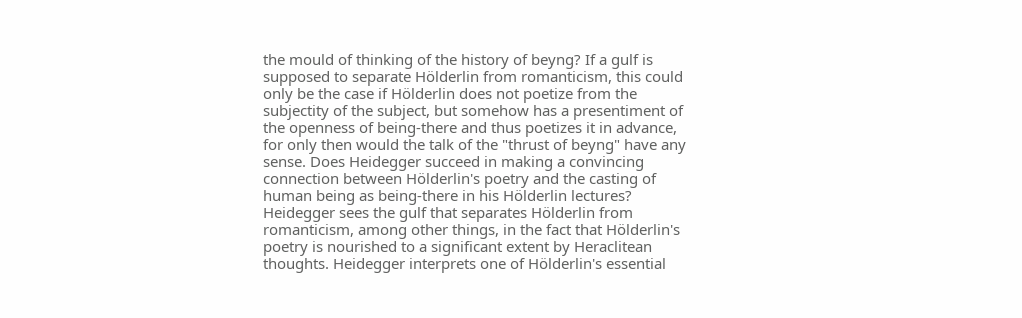the mould of thinking of the history of beyng? If a gulf is supposed to separate Hölderlin from romanticism, this could only be the case if Hölderlin does not poetize from the subjectity of the subject, but somehow has a presentiment of the openness of being-there and thus poetizes it in advance, for only then would the talk of the "thrust of beyng" have any sense. Does Heidegger succeed in making a convincing connection between Hölderlin's poetry and the casting of human being as being-there in his Hölderlin lectures? Heidegger sees the gulf that separates Hölderlin from romanticism, among other things, in the fact that Hölderlin's poetry is nourished to a significant extent by Heraclitean thoughts. Heidegger interprets one of Hölderlin's essential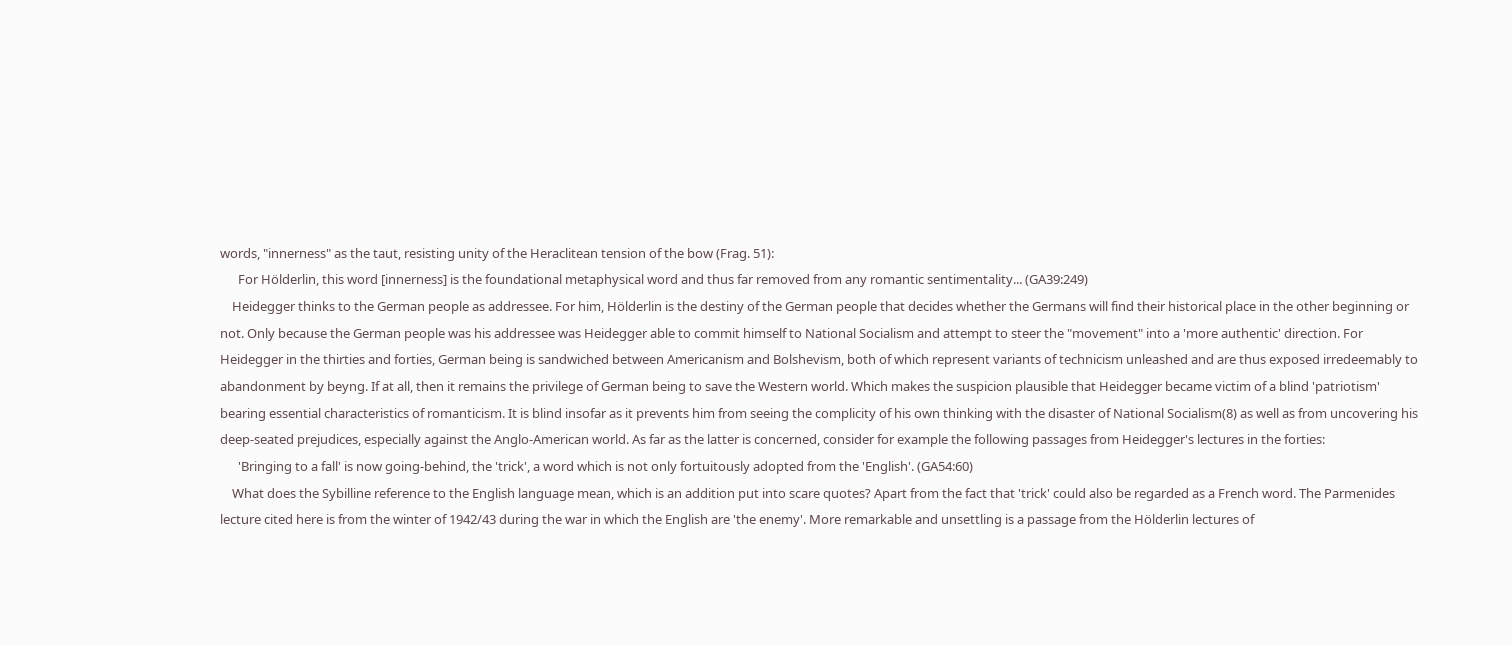words, "innerness" as the taut, resisting unity of the Heraclitean tension of the bow (Frag. 51):
      For Hölderlin, this word [innerness] is the foundational metaphysical word and thus far removed from any romantic sentimentality... (GA39:249)
    Heidegger thinks to the German people as addressee. For him, Hölderlin is the destiny of the German people that decides whether the Germans will find their historical place in the other beginning or not. Only because the German people was his addressee was Heidegger able to commit himself to National Socialism and attempt to steer the "movement" into a 'more authentic' direction. For Heidegger in the thirties and forties, German being is sandwiched between Americanism and Bolshevism, both of which represent variants of technicism unleashed and are thus exposed irredeemably to abandonment by beyng. If at all, then it remains the privilege of German being to save the Western world. Which makes the suspicion plausible that Heidegger became victim of a blind 'patriotism' bearing essential characteristics of romanticism. It is blind insofar as it prevents him from seeing the complicity of his own thinking with the disaster of National Socialism(8) as well as from uncovering his deep-seated prejudices, especially against the Anglo-American world. As far as the latter is concerned, consider for example the following passages from Heidegger's lectures in the forties:
      'Bringing to a fall' is now going-behind, the 'trick', a word which is not only fortuitously adopted from the 'English'. (GA54:60)
    What does the Sybilline reference to the English language mean, which is an addition put into scare quotes? Apart from the fact that 'trick' could also be regarded as a French word. The Parmenides lecture cited here is from the winter of 1942/43 during the war in which the English are 'the enemy'. More remarkable and unsettling is a passage from the Hölderlin lectures of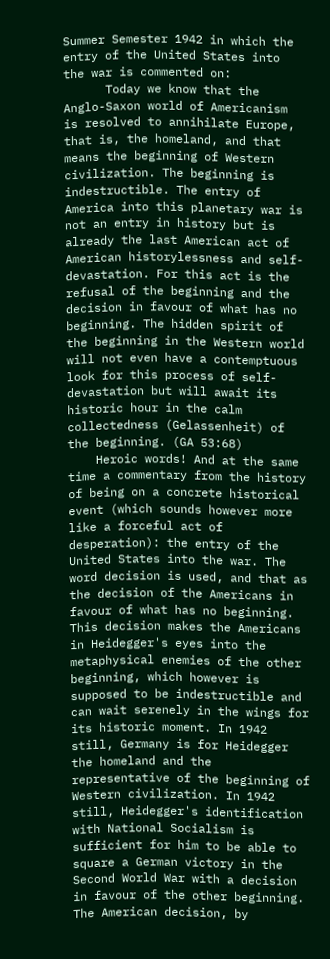Summer Semester 1942 in which the entry of the United States into the war is commented on:
      Today we know that the Anglo-Saxon world of Americanism is resolved to annihilate Europe, that is, the homeland, and that means the beginning of Western civilization. The beginning is indestructible. The entry of America into this planetary war is not an entry in history but is already the last American act of American historylessness and self-devastation. For this act is the refusal of the beginning and the decision in favour of what has no beginning. The hidden spirit of the beginning in the Western world will not even have a contemptuous look for this process of self-devastation but will await its historic hour in the calm collectedness (Gelassenheit) of the beginning. (GA 53:68)
    Heroic words! And at the same time a commentary from the history of being on a concrete historical event (which sounds however more like a forceful act of desperation): the entry of the United States into the war. The word decision is used, and that as the decision of the Americans in favour of what has no beginning. This decision makes the Americans in Heidegger's eyes into the metaphysical enemies of the other beginning, which however is supposed to be indestructible and can wait serenely in the wings for its historic moment. In 1942 still, Germany is for Heidegger the homeland and the representative of the beginning of Western civilization. In 1942 still, Heidegger's identification with National Socialism is sufficient for him to be able to square a German victory in the Second World War with a decision in favour of the other beginning. The American decision, by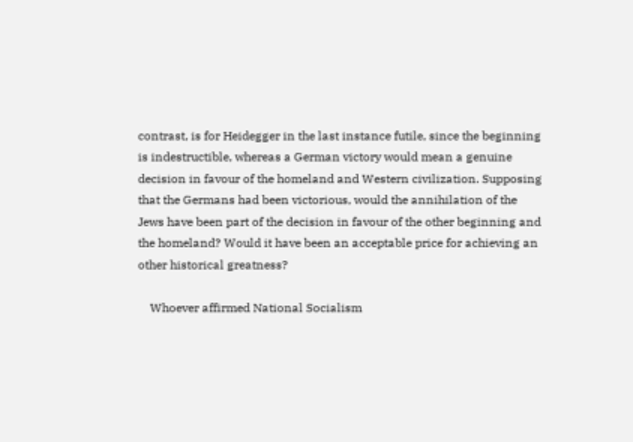contrast, is for Heidegger in the last instance futile, since the beginning is indestructible, whereas a German victory would mean a genuine decision in favour of the homeland and Western civilization. Supposing that the Germans had been victorious, would the annihilation of the Jews have been part of the decision in favour of the other beginning and the homeland? Would it have been an acceptable price for achieving an other historical greatness?

    Whoever affirmed National Socialism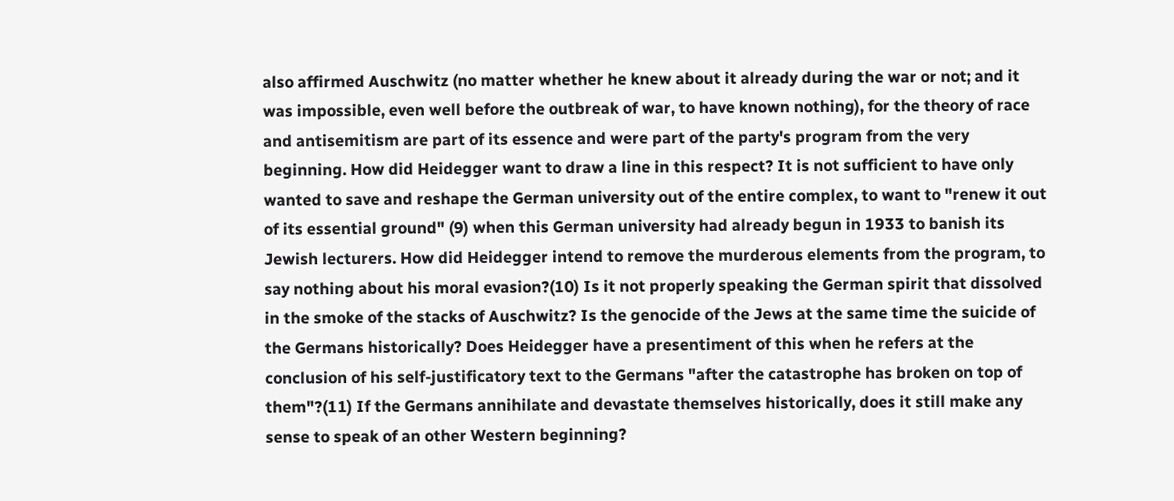also affirmed Auschwitz (no matter whether he knew about it already during the war or not; and it was impossible, even well before the outbreak of war, to have known nothing), for the theory of race and antisemitism are part of its essence and were part of the party's program from the very beginning. How did Heidegger want to draw a line in this respect? It is not sufficient to have only wanted to save and reshape the German university out of the entire complex, to want to "renew it out of its essential ground" (9) when this German university had already begun in 1933 to banish its Jewish lecturers. How did Heidegger intend to remove the murderous elements from the program, to say nothing about his moral evasion?(10) Is it not properly speaking the German spirit that dissolved in the smoke of the stacks of Auschwitz? Is the genocide of the Jews at the same time the suicide of the Germans historically? Does Heidegger have a presentiment of this when he refers at the conclusion of his self-justificatory text to the Germans "after the catastrophe has broken on top of them"?(11) If the Germans annihilate and devastate themselves historically, does it still make any sense to speak of an other Western beginning?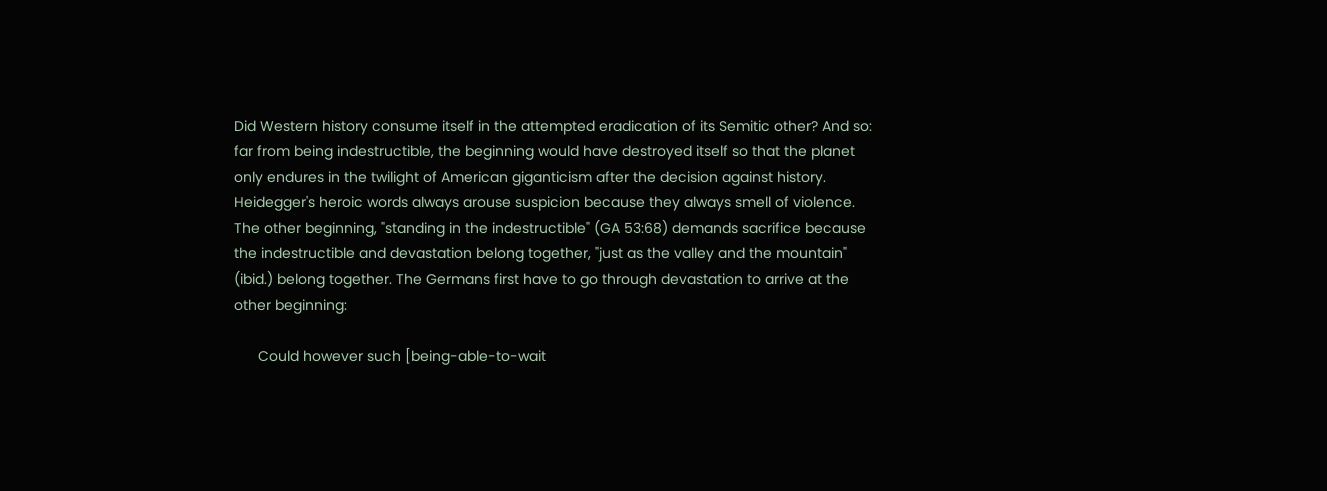Did Western history consume itself in the attempted eradication of its Semitic other? And so: far from being indestructible, the beginning would have destroyed itself so that the planet only endures in the twilight of American giganticism after the decision against history. Heidegger's heroic words always arouse suspicion because they always smell of violence. The other beginning, "standing in the indestructible" (GA 53:68) demands sacrifice because the indestructible and devastation belong together, "just as the valley and the mountain" (ibid.) belong together. The Germans first have to go through devastation to arrive at the other beginning:

      Could however such [being-able-to-wait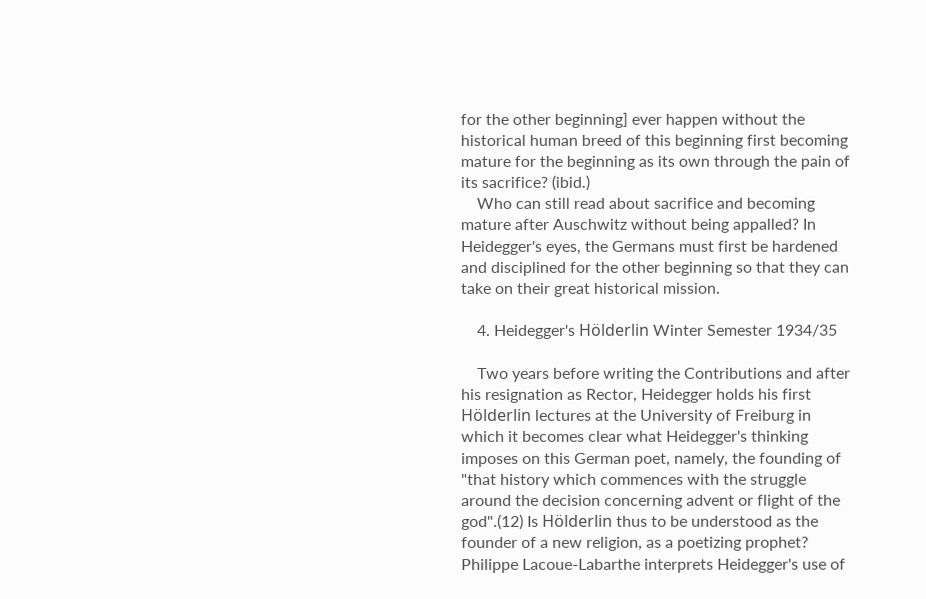for the other beginning] ever happen without the historical human breed of this beginning first becoming mature for the beginning as its own through the pain of its sacrifice? (ibid.)
    Who can still read about sacrifice and becoming mature after Auschwitz without being appalled? In Heidegger's eyes, the Germans must first be hardened and disciplined for the other beginning so that they can take on their great historical mission.

    4. Heidegger's Hölderlin Winter Semester 1934/35

    Two years before writing the Contributions and after his resignation as Rector, Heidegger holds his first Hölderlin lectures at the University of Freiburg in which it becomes clear what Heidegger's thinking imposes on this German poet, namely, the founding of "that history which commences with the struggle around the decision concerning advent or flight of the god".(12) Is Hölderlin thus to be understood as the founder of a new religion, as a poetizing prophet? Philippe Lacoue-Labarthe interprets Heidegger's use of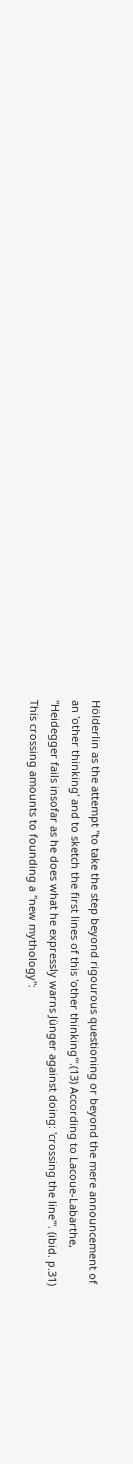Hölderlin as the attempt "to take the step beyond rigourous questioning or beyond the mere announcement of an 'other thinking' and to sketch the first lines of this 'other thinking'".(13) According to Lacoue-Labarthe, "Heidegger fails insofar as he does what he expressly warns Jünger against doing: 'crossing the line'". (ibid. p.31) This crossing amounts to founding a "new mythology":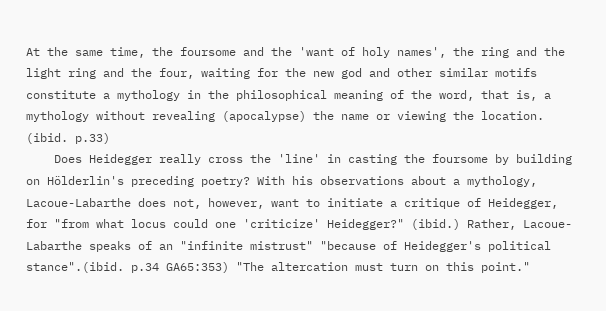At the same time, the foursome and the 'want of holy names', the ring and the light ring and the four, waiting for the new god and other similar motifs constitute a mythology in the philosophical meaning of the word, that is, a mythology without revealing (apocalypse) the name or viewing the location. (ibid. p.33)
    Does Heidegger really cross the 'line' in casting the foursome by building on Hölderlin's preceding poetry? With his observations about a mythology, Lacoue-Labarthe does not, however, want to initiate a critique of Heidegger, for "from what locus could one 'criticize' Heidegger?" (ibid.) Rather, Lacoue-Labarthe speaks of an "infinite mistrust" "because of Heidegger's political stance".(ibid. p.34 GA65:353) "The altercation must turn on this point."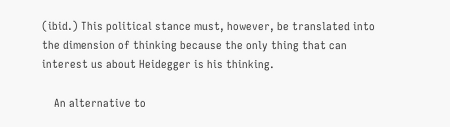(ibid.) This political stance must, however, be translated into the dimension of thinking because the only thing that can interest us about Heidegger is his thinking.

    An alternative to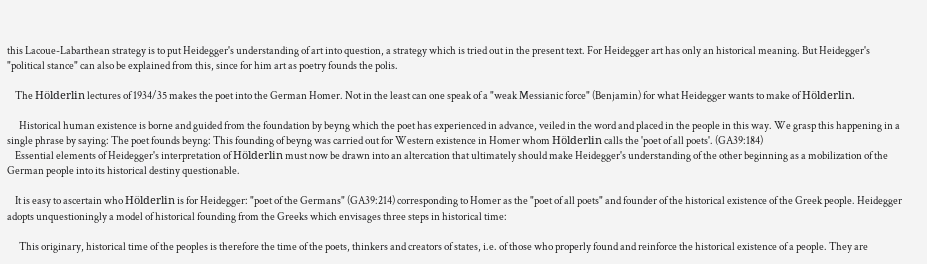this Lacoue-Labarthean strategy is to put Heidegger's understanding of art into question, a strategy which is tried out in the present text. For Heidegger art has only an historical meaning. But Heidegger's "political stance" can also be explained from this, since for him art as poetry founds the polis.

    The Hölderlin lectures of 1934/35 makes the poet into the German Homer. Not in the least can one speak of a "weak Messianic force" (Benjamin) for what Heidegger wants to make of Hölderlin.

      Historical human existence is borne and guided from the foundation by beyng which the poet has experienced in advance, veiled in the word and placed in the people in this way. We grasp this happening in a single phrase by saying: The poet founds beyng: This founding of beyng was carried out for Western existence in Homer whom Hölderlin calls the 'poet of all poets'. (GA39:184)
    Essential elements of Heidegger's interpretation of Hölderlin must now be drawn into an altercation that ultimately should make Heidegger's understanding of the other beginning as a mobilization of the German people into its historical destiny questionable.

    It is easy to ascertain who Hölderlin is for Heidegger: "poet of the Germans" (GA39:214) corresponding to Homer as the "poet of all poets" and founder of the historical existence of the Greek people. Heidegger adopts unquestioningly a model of historical founding from the Greeks which envisages three steps in historical time:

      This originary, historical time of the peoples is therefore the time of the poets, thinkers and creators of states, i.e. of those who properly found and reinforce the historical existence of a people. They are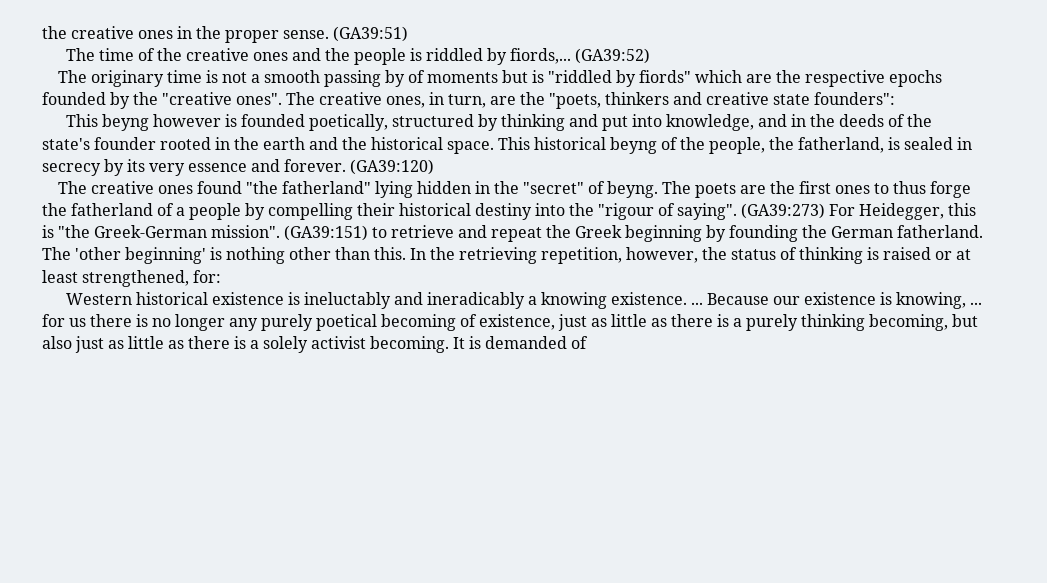the creative ones in the proper sense. (GA39:51)
      The time of the creative ones and the people is riddled by fiords,... (GA39:52)
    The originary time is not a smooth passing by of moments but is "riddled by fiords" which are the respective epochs founded by the "creative ones". The creative ones, in turn, are the "poets, thinkers and creative state founders":
      This beyng however is founded poetically, structured by thinking and put into knowledge, and in the deeds of the state's founder rooted in the earth and the historical space. This historical beyng of the people, the fatherland, is sealed in secrecy by its very essence and forever. (GA39:120)
    The creative ones found "the fatherland" lying hidden in the "secret" of beyng. The poets are the first ones to thus forge the fatherland of a people by compelling their historical destiny into the "rigour of saying". (GA39:273) For Heidegger, this is "the Greek-German mission". (GA39:151) to retrieve and repeat the Greek beginning by founding the German fatherland. The 'other beginning' is nothing other than this. In the retrieving repetition, however, the status of thinking is raised or at least strengthened, for:
      Western historical existence is ineluctably and ineradicably a knowing existence. ... Because our existence is knowing, ... for us there is no longer any purely poetical becoming of existence, just as little as there is a purely thinking becoming, but also just as little as there is a solely activist becoming. It is demanded of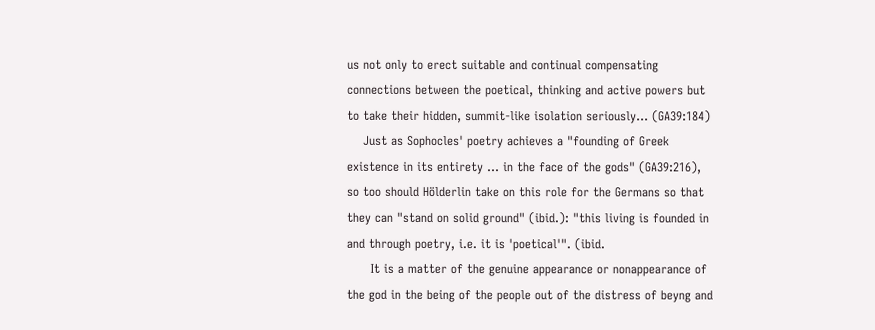us not only to erect suitable and continual compensating connections between the poetical, thinking and active powers but to take their hidden, summit-like isolation seriously... (GA39:184)
    Just as Sophocles' poetry achieves a "founding of Greek existence in its entirety ... in the face of the gods" (GA39:216), so too should Hölderlin take on this role for the Germans so that they can "stand on solid ground" (ibid.): "this living is founded in and through poetry, i.e. it is 'poetical'". (ibid.
      It is a matter of the genuine appearance or nonappearance of the god in the being of the people out of the distress of beyng and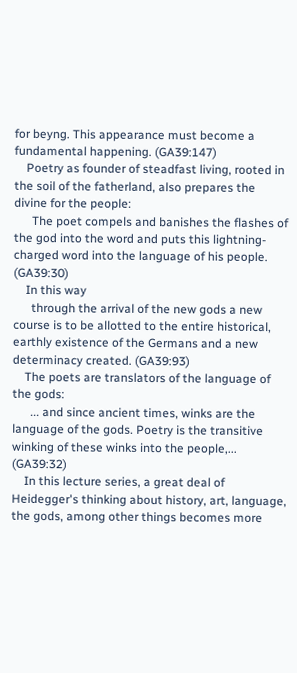for beyng. This appearance must become a fundamental happening. (GA39:147)
    Poetry as founder of steadfast living, rooted in the soil of the fatherland, also prepares the divine for the people:
      The poet compels and banishes the flashes of the god into the word and puts this lightning-charged word into the language of his people. (GA39:30)
    In this way
      through the arrival of the new gods a new course is to be allotted to the entire historical, earthly existence of the Germans and a new determinacy created. (GA39:93)
    The poets are translators of the language of the gods:
      ... and since ancient times, winks are the language of the gods. Poetry is the transitive winking of these winks into the people,...  (GA39:32)
    In this lecture series, a great deal of Heidegger's thinking about history, art, language, the gods, among other things becomes more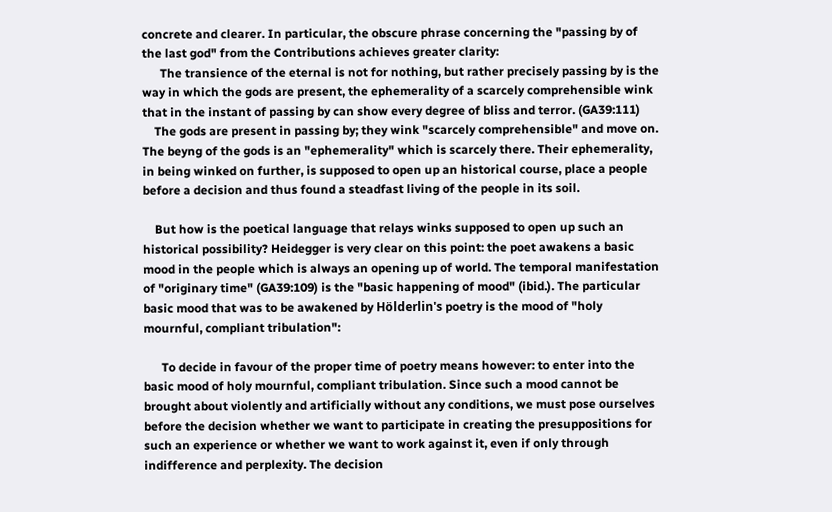concrete and clearer. In particular, the obscure phrase concerning the "passing by of the last god" from the Contributions achieves greater clarity:
      The transience of the eternal is not for nothing, but rather precisely passing by is the way in which the gods are present, the ephemerality of a scarcely comprehensible wink that in the instant of passing by can show every degree of bliss and terror. (GA39:111)
    The gods are present in passing by; they wink "scarcely comprehensible" and move on. The beyng of the gods is an "ephemerality" which is scarcely there. Their ephemerality, in being winked on further, is supposed to open up an historical course, place a people before a decision and thus found a steadfast living of the people in its soil.

    But how is the poetical language that relays winks supposed to open up such an historical possibility? Heidegger is very clear on this point: the poet awakens a basic mood in the people which is always an opening up of world. The temporal manifestation of "originary time" (GA39:109) is the "basic happening of mood" (ibid.). The particular basic mood that was to be awakened by Hölderlin's poetry is the mood of "holy mournful, compliant tribulation":

      To decide in favour of the proper time of poetry means however: to enter into the basic mood of holy mournful, compliant tribulation. Since such a mood cannot be brought about violently and artificially without any conditions, we must pose ourselves before the decision whether we want to participate in creating the presuppositions for such an experience or whether we want to work against it, even if only through indifference and perplexity. The decision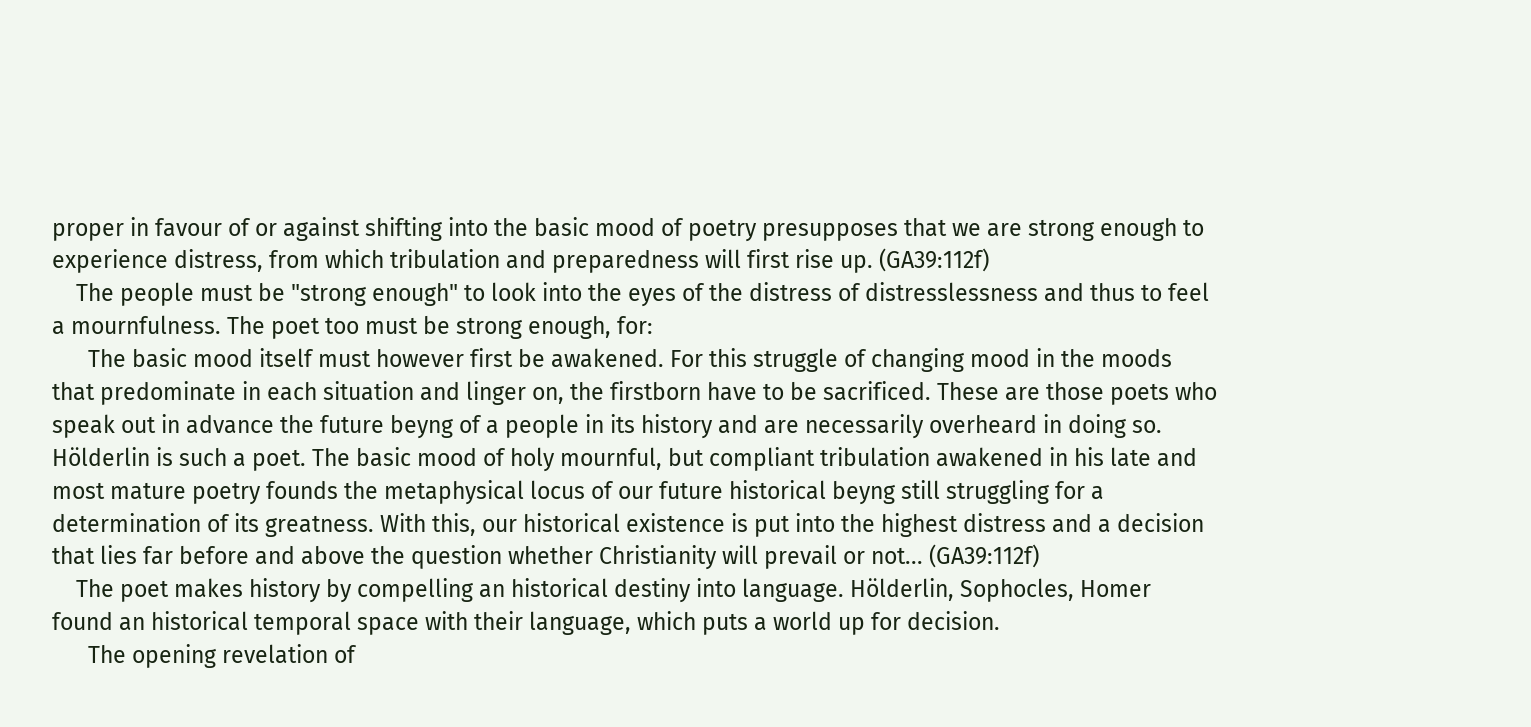proper in favour of or against shifting into the basic mood of poetry presupposes that we are strong enough to experience distress, from which tribulation and preparedness will first rise up. (GA39:112f)
    The people must be "strong enough" to look into the eyes of the distress of distresslessness and thus to feel a mournfulness. The poet too must be strong enough, for:
      The basic mood itself must however first be awakened. For this struggle of changing mood in the moods that predominate in each situation and linger on, the firstborn have to be sacrificed. These are those poets who speak out in advance the future beyng of a people in its history and are necessarily overheard in doing so. Hölderlin is such a poet. The basic mood of holy mournful, but compliant tribulation awakened in his late and most mature poetry founds the metaphysical locus of our future historical beyng still struggling for a determination of its greatness. With this, our historical existence is put into the highest distress and a decision that lies far before and above the question whether Christianity will prevail or not... (GA39:112f)
    The poet makes history by compelling an historical destiny into language. Hölderlin, Sophocles, Homer found an historical temporal space with their language, which puts a world up for decision.
      The opening revelation of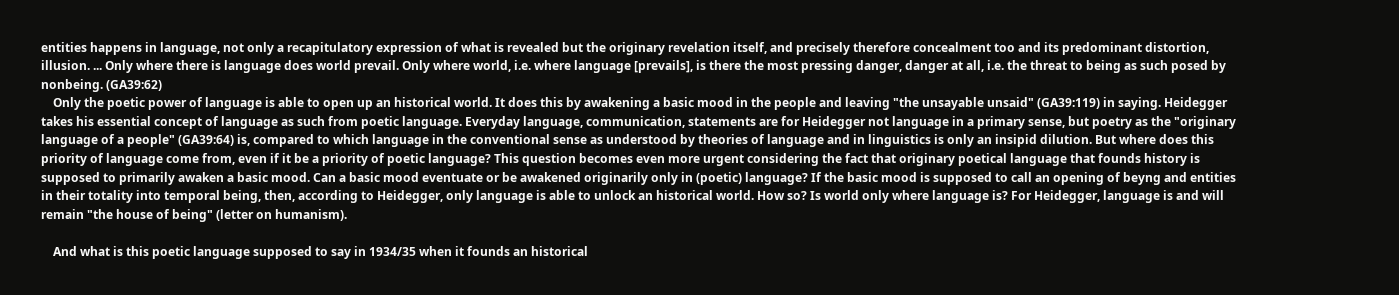entities happens in language, not only a recapitulatory expression of what is revealed but the originary revelation itself, and precisely therefore concealment too and its predominant distortion, illusion. ... Only where there is language does world prevail. Only where world, i.e. where language [prevails], is there the most pressing danger, danger at all, i.e. the threat to being as such posed by nonbeing. (GA39:62)
    Only the poetic power of language is able to open up an historical world. It does this by awakening a basic mood in the people and leaving "the unsayable unsaid" (GA39:119) in saying. Heidegger takes his essential concept of language as such from poetic language. Everyday language, communication, statements are for Heidegger not language in a primary sense, but poetry as the "originary language of a people" (GA39:64) is, compared to which language in the conventional sense as understood by theories of language and in linguistics is only an insipid dilution. But where does this priority of language come from, even if it be a priority of poetic language? This question becomes even more urgent considering the fact that originary poetical language that founds history is supposed to primarily awaken a basic mood. Can a basic mood eventuate or be awakened originarily only in (poetic) language? If the basic mood is supposed to call an opening of beyng and entities in their totality into temporal being, then, according to Heidegger, only language is able to unlock an historical world. How so? Is world only where language is? For Heidegger, language is and will remain "the house of being" (letter on humanism).

    And what is this poetic language supposed to say in 1934/35 when it founds an historical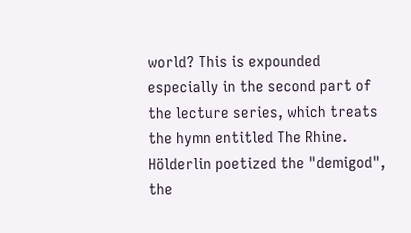world? This is expounded especially in the second part of the lecture series, which treats the hymn entitled The Rhine. Hölderlin poetized the "demigod", the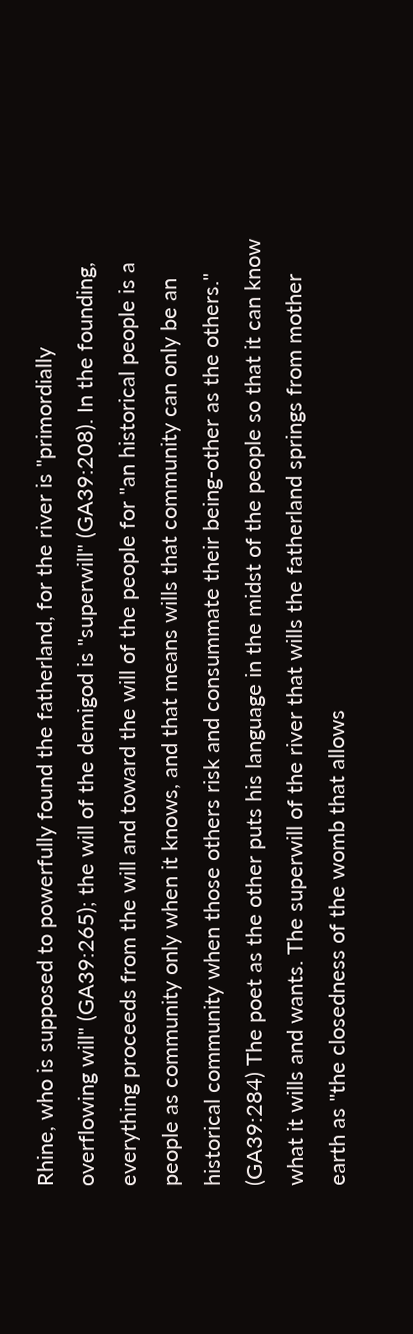Rhine, who is supposed to powerfully found the fatherland, for the river is "primordially overflowing will" (GA39:265); the will of the demigod is "superwill" (GA39:208). In the founding, everything proceeds from the will and toward the will of the people for "an historical people is a people as community only when it knows, and that means wills that community can only be an historical community when those others risk and consummate their being-other as the others." (GA39:284) The poet as the other puts his language in the midst of the people so that it can know what it wills and wants. The superwill of the river that wills the fatherland springs from mother earth as "the closedness of the womb that allows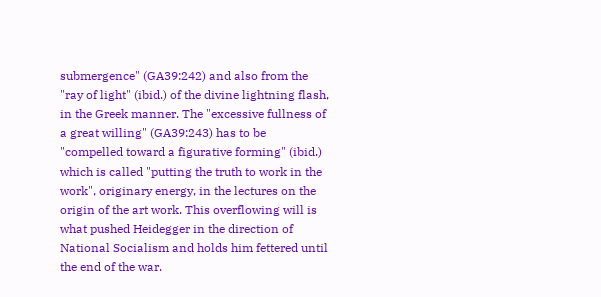submergence" (GA39:242) and also from the "ray of light" (ibid.) of the divine lightning flash, in the Greek manner. The "excessive fullness of a great willing" (GA39:243) has to be "compelled toward a figurative forming" (ibid.) which is called "putting the truth to work in the work", originary energy, in the lectures on the origin of the art work. This overflowing will is what pushed Heidegger in the direction of National Socialism and holds him fettered until the end of the war.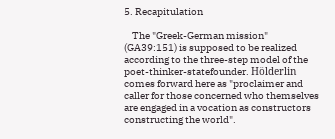5. Recapitulation

    The "Greek-German mission" (GA39:151) is supposed to be realized according to the three-step model of the poet-thinker-statefounder. Hölderlin comes forward here as "proclaimer and caller for those concerned who themselves are engaged in a vocation as constructors constructing the world".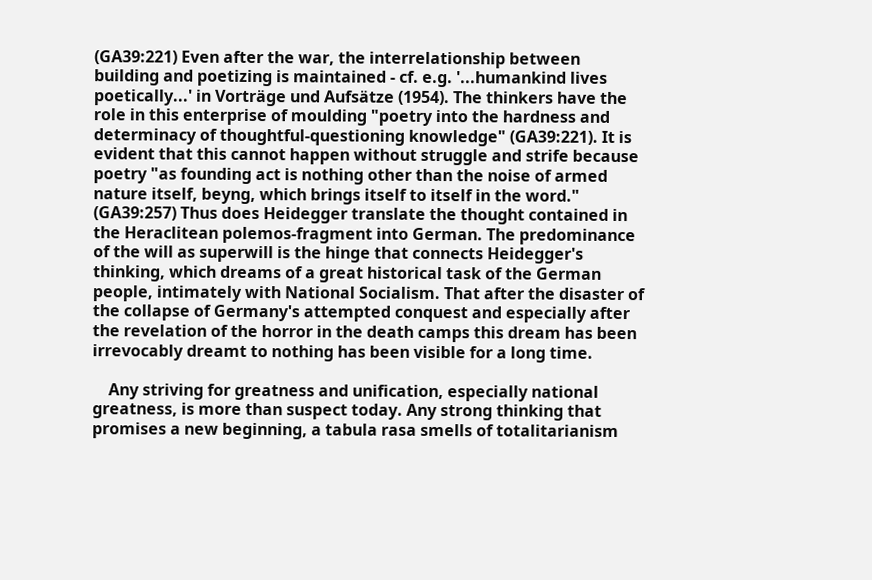(GA39:221) Even after the war, the interrelationship between building and poetizing is maintained - cf. e.g. '...humankind lives poetically...' in Vorträge und Aufsätze (1954). The thinkers have the role in this enterprise of moulding "poetry into the hardness and determinacy of thoughtful-questioning knowledge" (GA39:221). It is evident that this cannot happen without struggle and strife because poetry "as founding act is nothing other than the noise of armed nature itself, beyng, which brings itself to itself in the word." (GA39:257) Thus does Heidegger translate the thought contained in the Heraclitean polemos-fragment into German. The predominance of the will as superwill is the hinge that connects Heidegger's thinking, which dreams of a great historical task of the German people, intimately with National Socialism. That after the disaster of the collapse of Germany's attempted conquest and especially after the revelation of the horror in the death camps this dream has been irrevocably dreamt to nothing has been visible for a long time.

    Any striving for greatness and unification, especially national greatness, is more than suspect today. Any strong thinking that promises a new beginning, a tabula rasa smells of totalitarianism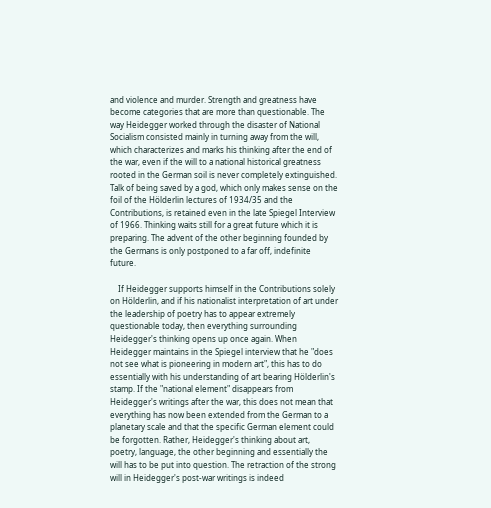and violence and murder. Strength and greatness have become categories that are more than questionable. The way Heidegger worked through the disaster of National Socialism consisted mainly in turning away from the will, which characterizes and marks his thinking after the end of the war, even if the will to a national historical greatness rooted in the German soil is never completely extinguished. Talk of being saved by a god, which only makes sense on the foil of the Hölderlin lectures of 1934/35 and the Contributions, is retained even in the late Spiegel Interview of 1966. Thinking waits still for a great future which it is preparing. The advent of the other beginning founded by the Germans is only postponed to a far off, indefinite future.

    If Heidegger supports himself in the Contributions solely on Hölderlin, and if his nationalist interpretation of art under the leadership of poetry has to appear extremely questionable today, then everything surrounding Heidegger's thinking opens up once again. When Heidegger maintains in the Spiegel interview that he "does not see what is pioneering in modern art", this has to do essentially with his understanding of art bearing Hölderlin's stamp. If the "national element" disappears from Heidegger's writings after the war, this does not mean that everything has now been extended from the German to a planetary scale and that the specific German element could be forgotten. Rather, Heidegger's thinking about art, poetry, language, the other beginning and essentially the will has to be put into question. The retraction of the strong will in Heidegger's post-war writings is indeed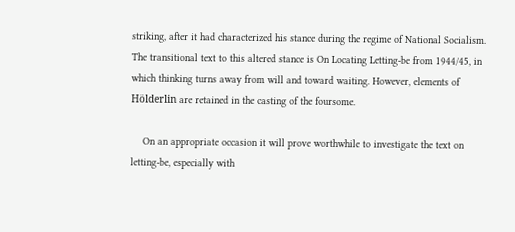striking, after it had characterized his stance during the regime of National Socialism. The transitional text to this altered stance is On Locating Letting-be from 1944/45, in which thinking turns away from will and toward waiting. However, elements of Hölderlin are retained in the casting of the foursome.

    On an appropriate occasion it will prove worthwhile to investigate the text on letting-be, especially with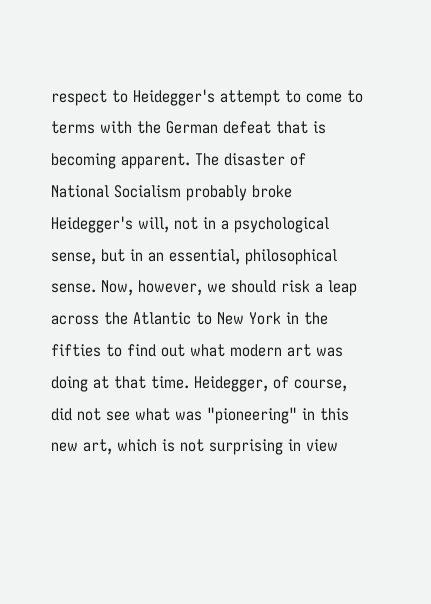respect to Heidegger's attempt to come to terms with the German defeat that is becoming apparent. The disaster of National Socialism probably broke Heidegger's will, not in a psychological sense, but in an essential, philosophical sense. Now, however, we should risk a leap across the Atlantic to New York in the fifties to find out what modern art was doing at that time. Heidegger, of course, did not see what was "pioneering" in this new art, which is not surprising in view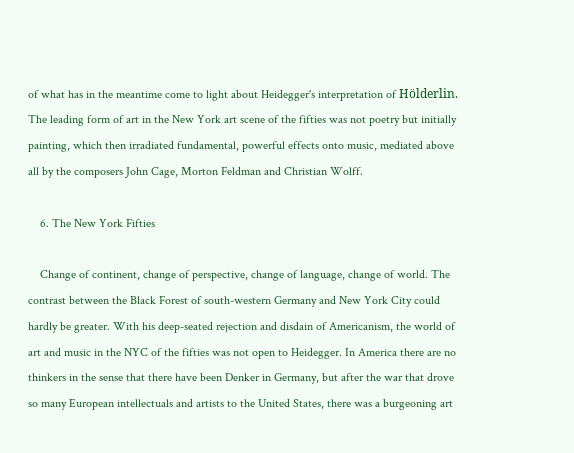of what has in the meantime come to light about Heidegger's interpretation of Hölderlin. The leading form of art in the New York art scene of the fifties was not poetry but initially painting, which then irradiated fundamental, powerful effects onto music, mediated above all by the composers John Cage, Morton Feldman and Christian Wolff.

    6. The New York Fifties

    Change of continent, change of perspective, change of language, change of world. The contrast between the Black Forest of south-western Germany and New York City could hardly be greater. With his deep-seated rejection and disdain of Americanism, the world of art and music in the NYC of the fifties was not open to Heidegger. In America there are no thinkers in the sense that there have been Denker in Germany, but after the war that drove so many European intellectuals and artists to the United States, there was a burgeoning art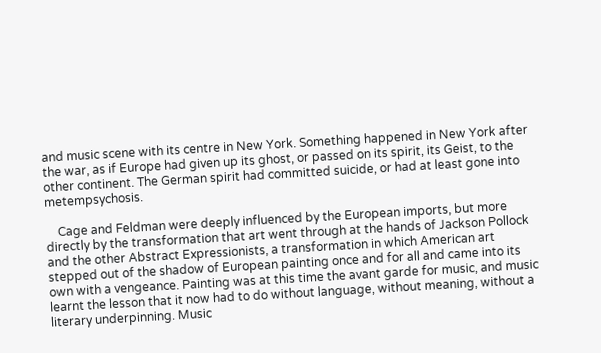and music scene with its centre in New York. Something happened in New York after the war, as if Europe had given up its ghost, or passed on its spirit, its Geist, to the other continent. The German spirit had committed suicide, or had at least gone into metempsychosis.

    Cage and Feldman were deeply influenced by the European imports, but more directly by the transformation that art went through at the hands of Jackson Pollock and the other Abstract Expressionists, a transformation in which American art stepped out of the shadow of European painting once and for all and came into its own with a vengeance. Painting was at this time the avant garde for music, and music learnt the lesson that it now had to do without language, without meaning, without a literary underpinning. Music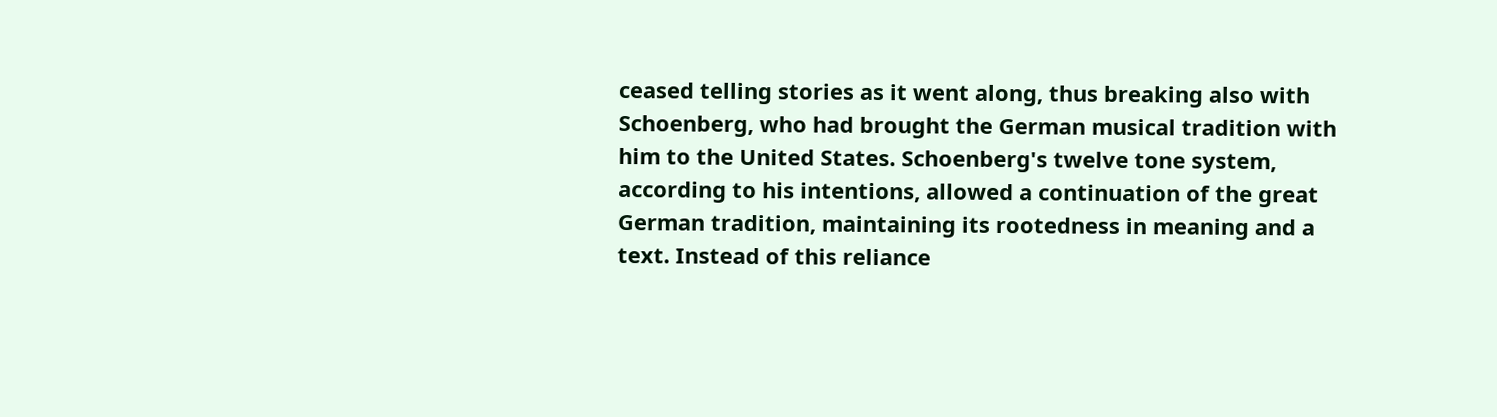ceased telling stories as it went along, thus breaking also with Schoenberg, who had brought the German musical tradition with him to the United States. Schoenberg's twelve tone system, according to his intentions, allowed a continuation of the great German tradition, maintaining its rootedness in meaning and a text. Instead of this reliance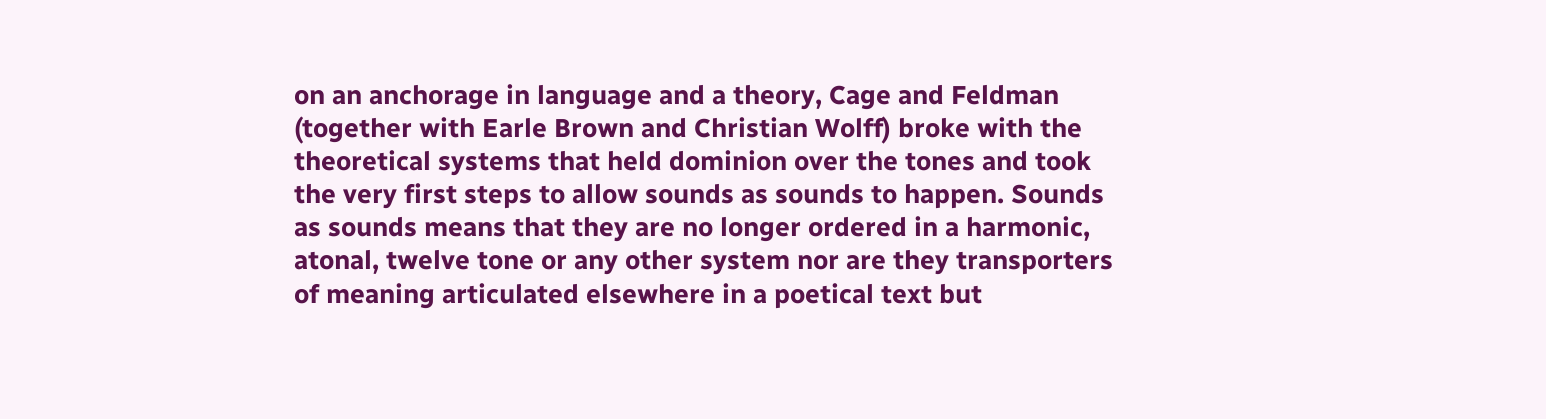on an anchorage in language and a theory, Cage and Feldman (together with Earle Brown and Christian Wolff) broke with the theoretical systems that held dominion over the tones and took the very first steps to allow sounds as sounds to happen. Sounds as sounds means that they are no longer ordered in a harmonic, atonal, twelve tone or any other system nor are they transporters of meaning articulated elsewhere in a poetical text but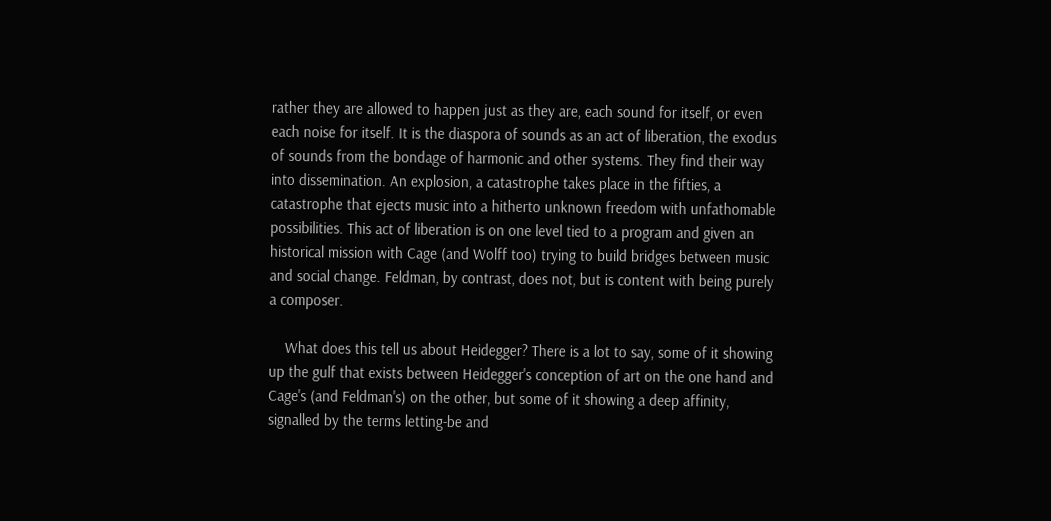rather they are allowed to happen just as they are, each sound for itself, or even each noise for itself. It is the diaspora of sounds as an act of liberation, the exodus of sounds from the bondage of harmonic and other systems. They find their way into dissemination. An explosion, a catastrophe takes place in the fifties, a catastrophe that ejects music into a hitherto unknown freedom with unfathomable possibilities. This act of liberation is on one level tied to a program and given an historical mission with Cage (and Wolff too) trying to build bridges between music and social change. Feldman, by contrast, does not, but is content with being purely a composer.

    What does this tell us about Heidegger? There is a lot to say, some of it showing up the gulf that exists between Heidegger's conception of art on the one hand and Cage's (and Feldman's) on the other, but some of it showing a deep affinity, signalled by the terms letting-be and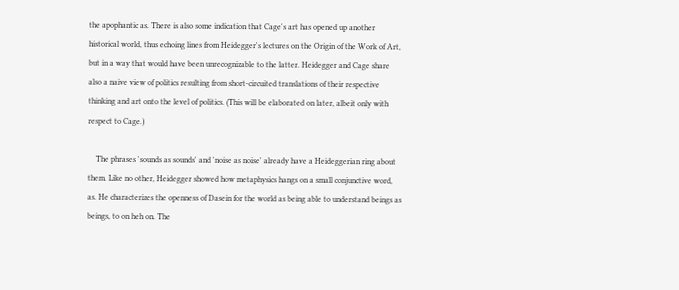the apophantic as. There is also some indication that Cage's art has opened up another historical world, thus echoing lines from Heidegger's lectures on the Origin of the Work of Art, but in a way that would have been unrecognizable to the latter. Heidegger and Cage share also a naive view of politics resulting from short-circuited translations of their respective thinking and art onto the level of politics. (This will be elaborated on later, albeit only with respect to Cage.)

    The phrases 'sounds as sounds' and 'noise as noise' already have a Heideggerian ring about them. Like no other, Heidegger showed how metaphysics hangs on a small conjunctive word, as. He characterizes the openness of Dasein for the world as being able to understand beings as beings, to on heh on. The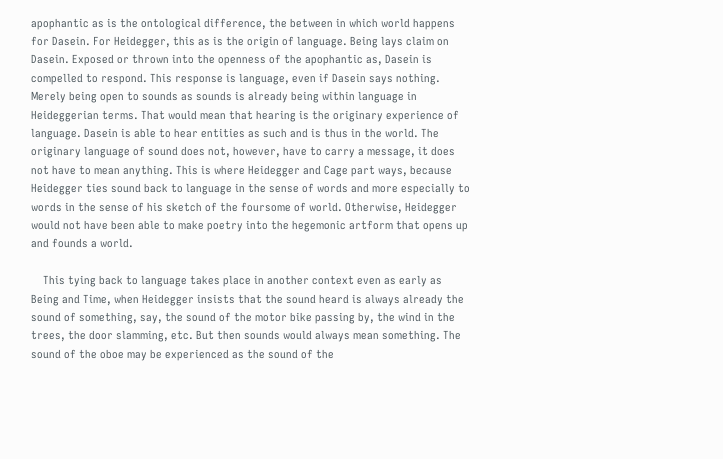apophantic as is the ontological difference, the between in which world happens for Dasein. For Heidegger, this as is the origin of language. Being lays claim on Dasein. Exposed or thrown into the openness of the apophantic as, Dasein is compelled to respond. This response is language, even if Dasein says nothing. Merely being open to sounds as sounds is already being within language in Heideggerian terms. That would mean that hearing is the originary experience of language. Dasein is able to hear entities as such and is thus in the world. The originary language of sound does not, however, have to carry a message, it does not have to mean anything. This is where Heidegger and Cage part ways, because Heidegger ties sound back to language in the sense of words and more especially to words in the sense of his sketch of the foursome of world. Otherwise, Heidegger would not have been able to make poetry into the hegemonic artform that opens up and founds a world.

    This tying back to language takes place in another context even as early as Being and Time, when Heidegger insists that the sound heard is always already the sound of something, say, the sound of the motor bike passing by, the wind in the trees, the door slamming, etc. But then sounds would always mean something. The sound of the oboe may be experienced as the sound of the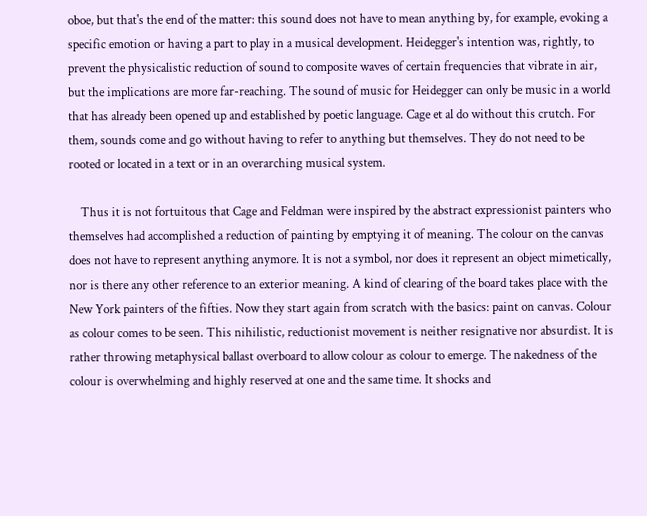oboe, but that's the end of the matter: this sound does not have to mean anything by, for example, evoking a specific emotion or having a part to play in a musical development. Heidegger's intention was, rightly, to prevent the physicalistic reduction of sound to composite waves of certain frequencies that vibrate in air, but the implications are more far-reaching. The sound of music for Heidegger can only be music in a world that has already been opened up and established by poetic language. Cage et al do without this crutch. For them, sounds come and go without having to refer to anything but themselves. They do not need to be rooted or located in a text or in an overarching musical system.

    Thus it is not fortuitous that Cage and Feldman were inspired by the abstract expressionist painters who themselves had accomplished a reduction of painting by emptying it of meaning. The colour on the canvas does not have to represent anything anymore. It is not a symbol, nor does it represent an object mimetically, nor is there any other reference to an exterior meaning. A kind of clearing of the board takes place with the New York painters of the fifties. Now they start again from scratch with the basics: paint on canvas. Colour as colour comes to be seen. This nihilistic, reductionist movement is neither resignative nor absurdist. It is rather throwing metaphysical ballast overboard to allow colour as colour to emerge. The nakedness of the colour is overwhelming and highly reserved at one and the same time. It shocks and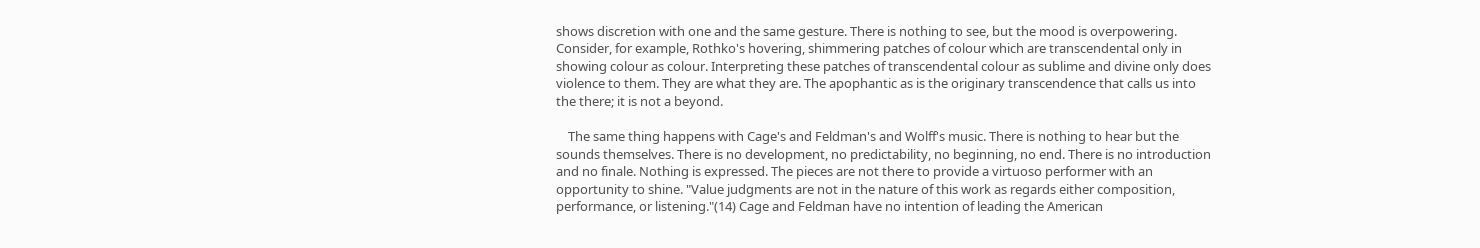shows discretion with one and the same gesture. There is nothing to see, but the mood is overpowering. Consider, for example, Rothko's hovering, shimmering patches of colour which are transcendental only in showing colour as colour. Interpreting these patches of transcendental colour as sublime and divine only does violence to them. They are what they are. The apophantic as is the originary transcendence that calls us into the there; it is not a beyond.

    The same thing happens with Cage's and Feldman's and Wolff's music. There is nothing to hear but the sounds themselves. There is no development, no predictability, no beginning, no end. There is no introduction and no finale. Nothing is expressed. The pieces are not there to provide a virtuoso performer with an opportunity to shine. "Value judgments are not in the nature of this work as regards either composition, performance, or listening."(14) Cage and Feldman have no intention of leading the American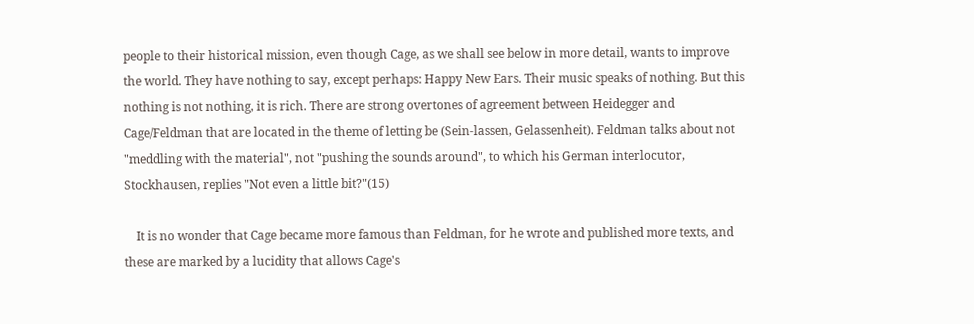people to their historical mission, even though Cage, as we shall see below in more detail, wants to improve the world. They have nothing to say, except perhaps: Happy New Ears. Their music speaks of nothing. But this nothing is not nothing, it is rich. There are strong overtones of agreement between Heidegger and Cage/Feldman that are located in the theme of letting be (Sein-lassen, Gelassenheit). Feldman talks about not "meddling with the material", not "pushing the sounds around", to which his German interlocutor, Stockhausen, replies "Not even a little bit?"(15)

    It is no wonder that Cage became more famous than Feldman, for he wrote and published more texts, and these are marked by a lucidity that allows Cage's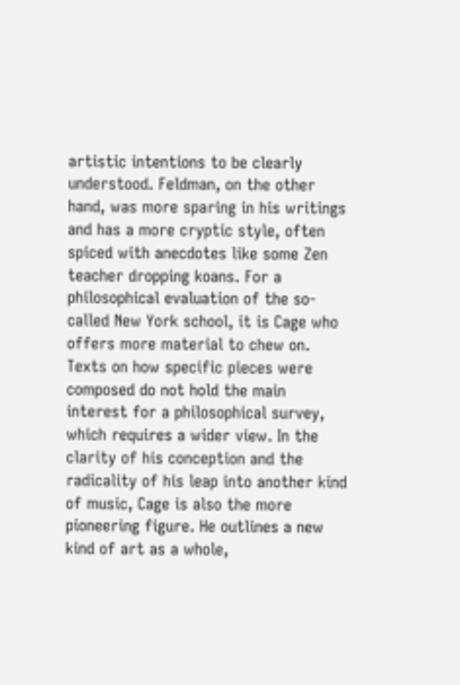artistic intentions to be clearly understood. Feldman, on the other hand, was more sparing in his writings and has a more cryptic style, often spiced with anecdotes like some Zen teacher dropping koans. For a philosophical evaluation of the so-called New York school, it is Cage who offers more material to chew on. Texts on how specific pieces were composed do not hold the main interest for a philosophical survey, which requires a wider view. In the clarity of his conception and the radicality of his leap into another kind of music, Cage is also the more pioneering figure. He outlines a new kind of art as a whole,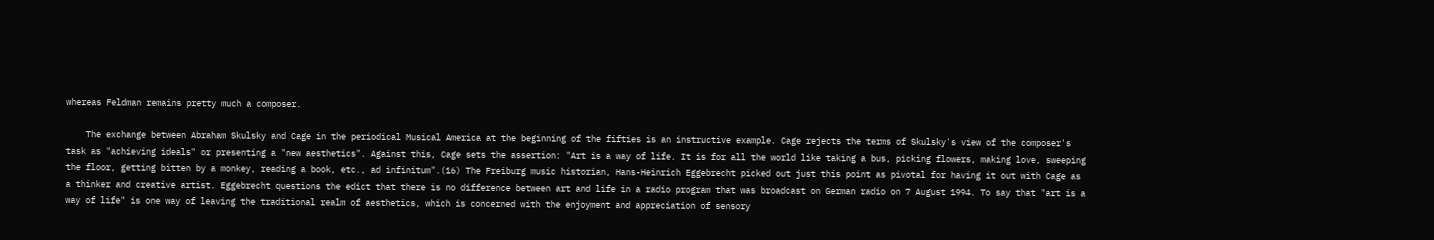whereas Feldman remains pretty much a composer.

    The exchange between Abraham Skulsky and Cage in the periodical Musical America at the beginning of the fifties is an instructive example. Cage rejects the terms of Skulsky's view of the composer's task as "achieving ideals" or presenting a "new aesthetics". Against this, Cage sets the assertion: "Art is a way of life. It is for all the world like taking a bus, picking flowers, making love, sweeping the floor, getting bitten by a monkey, reading a book, etc., ad infinitum".(16) The Freiburg music historian, Hans-Heinrich Eggebrecht picked out just this point as pivotal for having it out with Cage as a thinker and creative artist. Eggebrecht questions the edict that there is no difference between art and life in a radio program that was broadcast on German radio on 7 August 1994. To say that "art is a way of life" is one way of leaving the traditional realm of aesthetics, which is concerned with the enjoyment and appreciation of sensory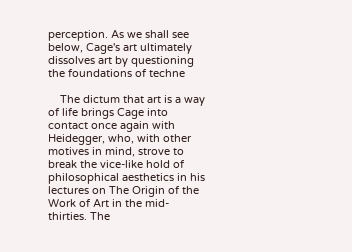perception. As we shall see below, Cage's art ultimately dissolves art by questioning the foundations of techne

    The dictum that art is a way of life brings Cage into contact once again with Heidegger, who, with other motives in mind, strove to break the vice-like hold of philosophical aesthetics in his lectures on The Origin of the Work of Art in the mid-thirties. The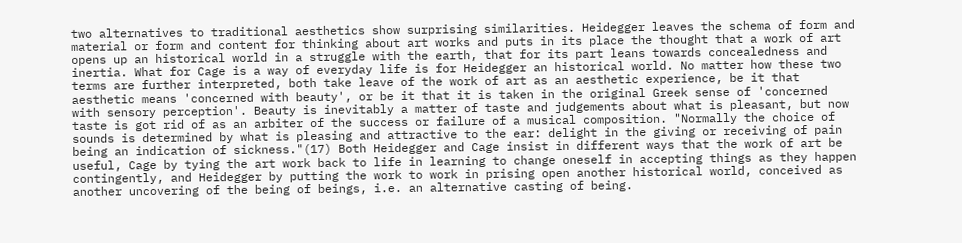two alternatives to traditional aesthetics show surprising similarities. Heidegger leaves the schema of form and material or form and content for thinking about art works and puts in its place the thought that a work of art opens up an historical world in a struggle with the earth, that for its part leans towards concealedness and inertia. What for Cage is a way of everyday life is for Heidegger an historical world. No matter how these two terms are further interpreted, both take leave of the work of art as an aesthetic experience, be it that aesthetic means 'concerned with beauty', or be it that it is taken in the original Greek sense of 'concerned with sensory perception'. Beauty is inevitably a matter of taste and judgements about what is pleasant, but now taste is got rid of as an arbiter of the success or failure of a musical composition. "Normally the choice of sounds is determined by what is pleasing and attractive to the ear: delight in the giving or receiving of pain being an indication of sickness."(17) Both Heidegger and Cage insist in different ways that the work of art be useful, Cage by tying the art work back to life in learning to change oneself in accepting things as they happen contingently, and Heidegger by putting the work to work in prising open another historical world, conceived as another uncovering of the being of beings, i.e. an alternative casting of being.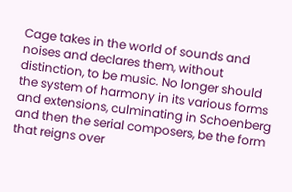Cage takes in the world of sounds and noises and declares them, without distinction, to be music. No longer should the system of harmony in its various forms and extensions, culminating in Schoenberg and then the serial composers, be the form that reigns over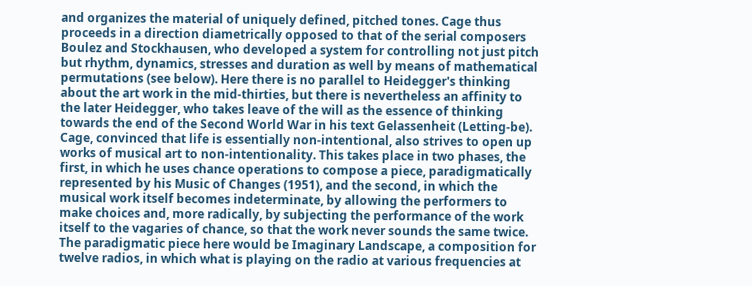and organizes the material of uniquely defined, pitched tones. Cage thus proceeds in a direction diametrically opposed to that of the serial composers Boulez and Stockhausen, who developed a system for controlling not just pitch but rhythm, dynamics, stresses and duration as well by means of mathematical permutations (see below). Here there is no parallel to Heidegger's thinking about the art work in the mid-thirties, but there is nevertheless an affinity to the later Heidegger, who takes leave of the will as the essence of thinking towards the end of the Second World War in his text Gelassenheit (Letting-be). Cage, convinced that life is essentially non-intentional, also strives to open up works of musical art to non-intentionality. This takes place in two phases, the first, in which he uses chance operations to compose a piece, paradigmatically represented by his Music of Changes (1951), and the second, in which the musical work itself becomes indeterminate, by allowing the performers to make choices and, more radically, by subjecting the performance of the work itself to the vagaries of chance, so that the work never sounds the same twice. The paradigmatic piece here would be Imaginary Landscape, a composition for twelve radios, in which what is playing on the radio at various frequencies at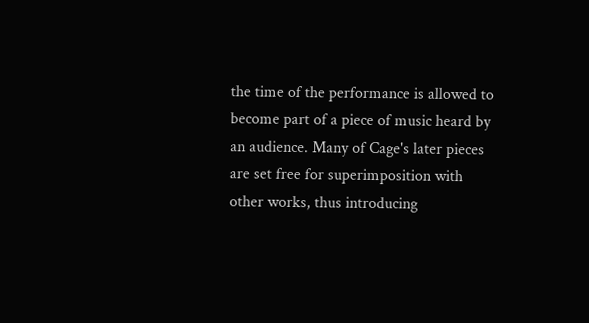the time of the performance is allowed to become part of a piece of music heard by an audience. Many of Cage's later pieces are set free for superimposition with other works, thus introducing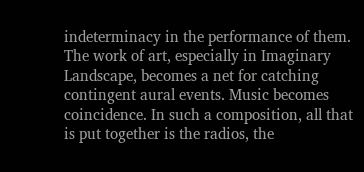indeterminacy in the performance of them. The work of art, especially in Imaginary Landscape, becomes a net for catching contingent aural events. Music becomes coincidence. In such a composition, all that is put together is the radios, the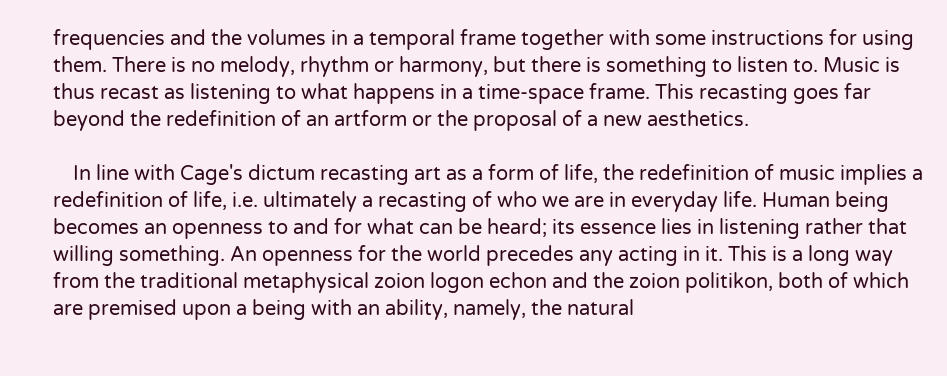frequencies and the volumes in a temporal frame together with some instructions for using them. There is no melody, rhythm or harmony, but there is something to listen to. Music is thus recast as listening to what happens in a time-space frame. This recasting goes far beyond the redefinition of an artform or the proposal of a new aesthetics.

    In line with Cage's dictum recasting art as a form of life, the redefinition of music implies a redefinition of life, i.e. ultimately a recasting of who we are in everyday life. Human being becomes an openness to and for what can be heard; its essence lies in listening rather that willing something. An openness for the world precedes any acting in it. This is a long way from the traditional metaphysical zoion logon echon and the zoion politikon, both of which are premised upon a being with an ability, namely, the natural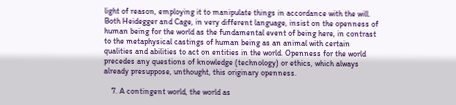light of reason, employing it to manipulate things in accordance with the will. Both Heidegger and Cage, in very different language, insist on the openness of human being for the world as the fundamental event of being here, in contrast to the metaphysical castings of human being as an animal with certain qualities and abilities to act on entities in the world. Openness for the world precedes any questions of knowledge (technology) or ethics, which always already presuppose, unthought, this originary openness.

    7. A contingent world, the world as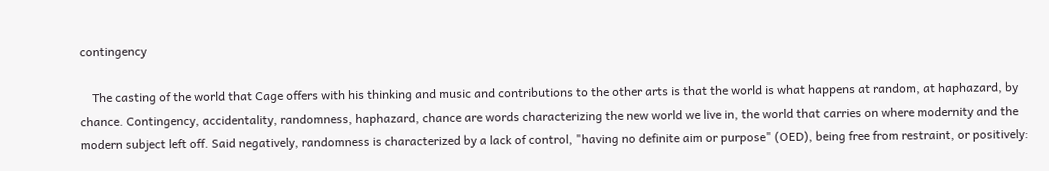contingency

    The casting of the world that Cage offers with his thinking and music and contributions to the other arts is that the world is what happens at random, at haphazard, by chance. Contingency, accidentality, randomness, haphazard, chance are words characterizing the new world we live in, the world that carries on where modernity and the modern subject left off. Said negatively, randomness is characterized by a lack of control, "having no definite aim or purpose" (OED), being free from restraint, or positively: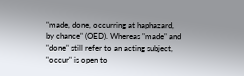"made, done, occurring at haphazard, by chance" (OED). Whereas "made" and "done" still refer to an acting subject, "occur" is open to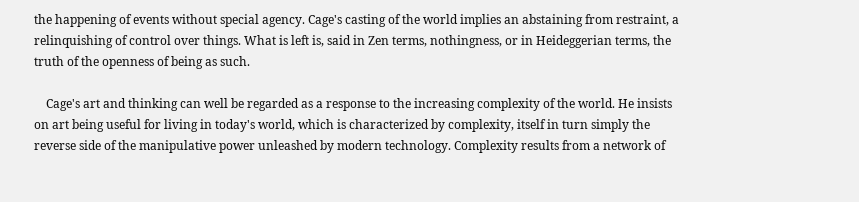the happening of events without special agency. Cage's casting of the world implies an abstaining from restraint, a relinquishing of control over things. What is left is, said in Zen terms, nothingness, or in Heideggerian terms, the truth of the openness of being as such.

    Cage's art and thinking can well be regarded as a response to the increasing complexity of the world. He insists on art being useful for living in today's world, which is characterized by complexity, itself in turn simply the reverse side of the manipulative power unleashed by modern technology. Complexity results from a network of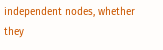independent nodes, whether they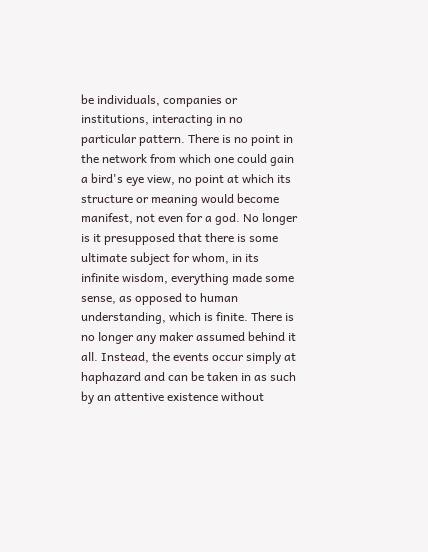be individuals, companies or institutions, interacting in no particular pattern. There is no point in the network from which one could gain a bird's eye view, no point at which its structure or meaning would become manifest, not even for a god. No longer is it presupposed that there is some ultimate subject for whom, in its infinite wisdom, everything made some sense, as opposed to human understanding, which is finite. There is no longer any maker assumed behind it all. Instead, the events occur simply at haphazard and can be taken in as such by an attentive existence without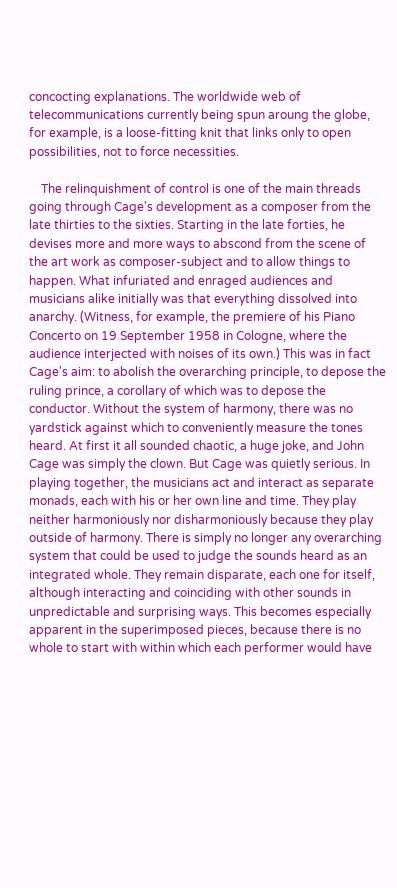concocting explanations. The worldwide web of telecommunications currently being spun aroung the globe, for example, is a loose-fitting knit that links only to open possibilities, not to force necessities.

    The relinquishment of control is one of the main threads going through Cage's development as a composer from the late thirties to the sixties. Starting in the late forties, he devises more and more ways to abscond from the scene of the art work as composer-subject and to allow things to happen. What infuriated and enraged audiences and musicians alike initially was that everything dissolved into anarchy. (Witness, for example, the premiere of his Piano Concerto on 19 September 1958 in Cologne, where the audience interjected with noises of its own.) This was in fact Cage's aim: to abolish the overarching principle, to depose the ruling prince, a corollary of which was to depose the conductor. Without the system of harmony, there was no yardstick against which to conveniently measure the tones heard. At first it all sounded chaotic, a huge joke, and John Cage was simply the clown. But Cage was quietly serious. In playing together, the musicians act and interact as separate monads, each with his or her own line and time. They play neither harmoniously nor disharmoniously because they play outside of harmony. There is simply no longer any overarching system that could be used to judge the sounds heard as an integrated whole. They remain disparate, each one for itself, although interacting and coinciding with other sounds in unpredictable and surprising ways. This becomes especially apparent in the superimposed pieces, because there is no whole to start with within which each performer would have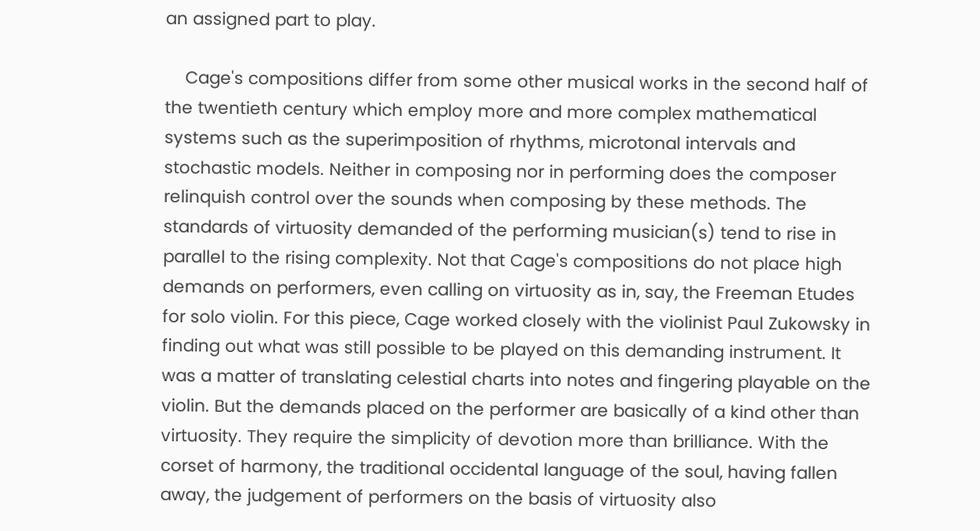an assigned part to play.

    Cage's compositions differ from some other musical works in the second half of the twentieth century which employ more and more complex mathematical systems such as the superimposition of rhythms, microtonal intervals and stochastic models. Neither in composing nor in performing does the composer relinquish control over the sounds when composing by these methods. The standards of virtuosity demanded of the performing musician(s) tend to rise in parallel to the rising complexity. Not that Cage's compositions do not place high demands on performers, even calling on virtuosity as in, say, the Freeman Etudes for solo violin. For this piece, Cage worked closely with the violinist Paul Zukowsky in finding out what was still possible to be played on this demanding instrument. It was a matter of translating celestial charts into notes and fingering playable on the violin. But the demands placed on the performer are basically of a kind other than virtuosity. They require the simplicity of devotion more than brilliance. With the corset of harmony, the traditional occidental language of the soul, having fallen away, the judgement of performers on the basis of virtuosity also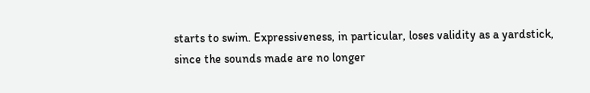starts to swim. Expressiveness, in particular, loses validity as a yardstick, since the sounds made are no longer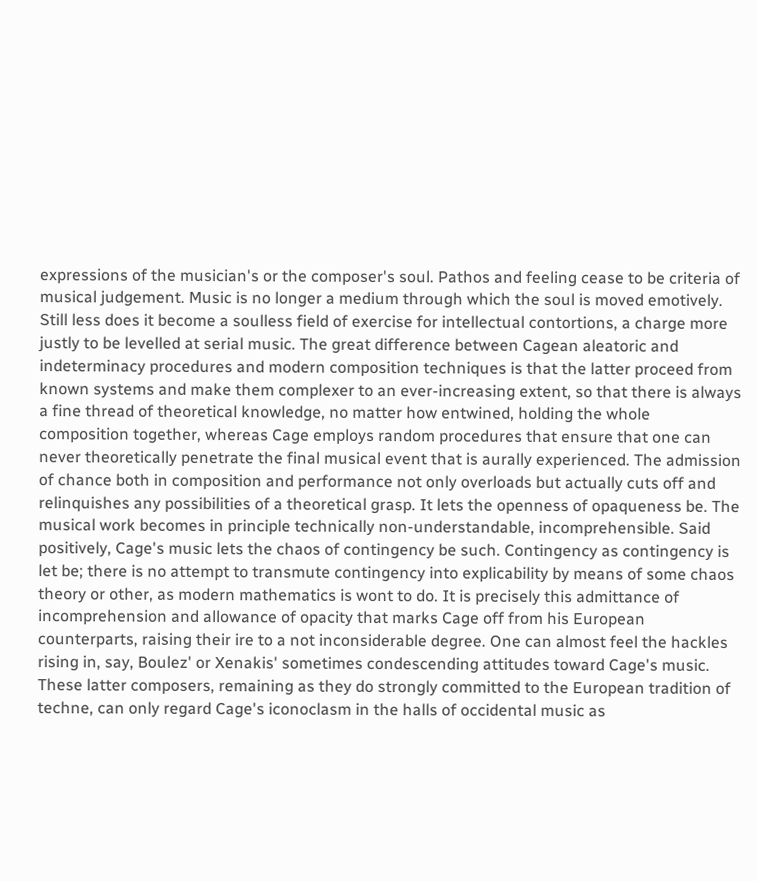expressions of the musician's or the composer's soul. Pathos and feeling cease to be criteria of musical judgement. Music is no longer a medium through which the soul is moved emotively. Still less does it become a soulless field of exercise for intellectual contortions, a charge more justly to be levelled at serial music. The great difference between Cagean aleatoric and indeterminacy procedures and modern composition techniques is that the latter proceed from known systems and make them complexer to an ever-increasing extent, so that there is always a fine thread of theoretical knowledge, no matter how entwined, holding the whole composition together, whereas Cage employs random procedures that ensure that one can never theoretically penetrate the final musical event that is aurally experienced. The admission of chance both in composition and performance not only overloads but actually cuts off and relinquishes any possibilities of a theoretical grasp. It lets the openness of opaqueness be. The musical work becomes in principle technically non-understandable, incomprehensible. Said positively, Cage's music lets the chaos of contingency be such. Contingency as contingency is let be; there is no attempt to transmute contingency into explicability by means of some chaos theory or other, as modern mathematics is wont to do. It is precisely this admittance of incomprehension and allowance of opacity that marks Cage off from his European counterparts, raising their ire to a not inconsiderable degree. One can almost feel the hackles rising in, say, Boulez' or Xenakis' sometimes condescending attitudes toward Cage's music. These latter composers, remaining as they do strongly committed to the European tradition of techne, can only regard Cage's iconoclasm in the halls of occidental music as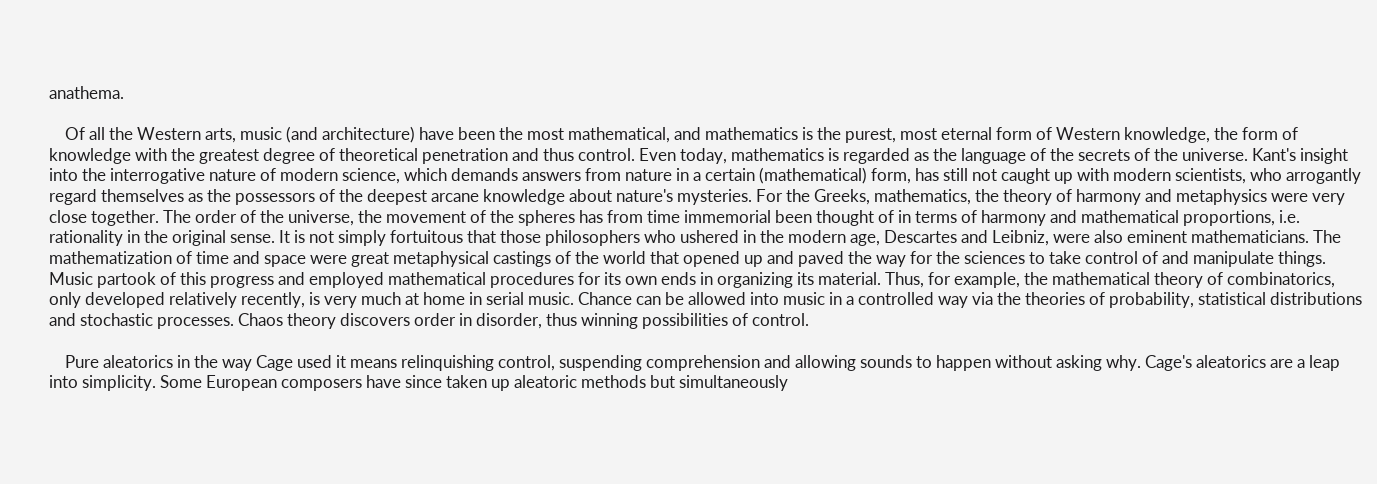anathema.

    Of all the Western arts, music (and architecture) have been the most mathematical, and mathematics is the purest, most eternal form of Western knowledge, the form of knowledge with the greatest degree of theoretical penetration and thus control. Even today, mathematics is regarded as the language of the secrets of the universe. Kant's insight into the interrogative nature of modern science, which demands answers from nature in a certain (mathematical) form, has still not caught up with modern scientists, who arrogantly regard themselves as the possessors of the deepest arcane knowledge about nature's mysteries. For the Greeks, mathematics, the theory of harmony and metaphysics were very close together. The order of the universe, the movement of the spheres has from time immemorial been thought of in terms of harmony and mathematical proportions, i.e. rationality in the original sense. It is not simply fortuitous that those philosophers who ushered in the modern age, Descartes and Leibniz, were also eminent mathematicians. The mathematization of time and space were great metaphysical castings of the world that opened up and paved the way for the sciences to take control of and manipulate things. Music partook of this progress and employed mathematical procedures for its own ends in organizing its material. Thus, for example, the mathematical theory of combinatorics, only developed relatively recently, is very much at home in serial music. Chance can be allowed into music in a controlled way via the theories of probability, statistical distributions and stochastic processes. Chaos theory discovers order in disorder, thus winning possibilities of control.

    Pure aleatorics in the way Cage used it means relinquishing control, suspending comprehension and allowing sounds to happen without asking why. Cage's aleatorics are a leap into simplicity. Some European composers have since taken up aleatoric methods but simultaneously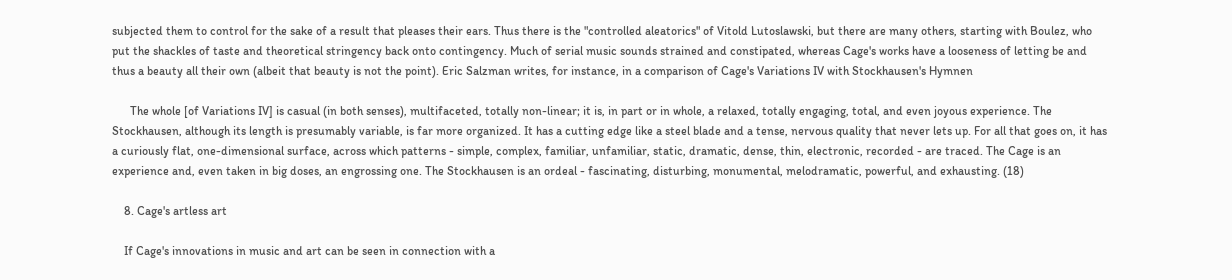subjected them to control for the sake of a result that pleases their ears. Thus there is the "controlled aleatorics" of Vitold Lutoslawski, but there are many others, starting with Boulez, who put the shackles of taste and theoretical stringency back onto contingency. Much of serial music sounds strained and constipated, whereas Cage's works have a looseness of letting be and thus a beauty all their own (albeit that beauty is not the point). Eric Salzman writes, for instance, in a comparison of Cage's Variations IV with Stockhausen's Hymnen

      The whole [of Variations IV] is casual (in both senses), multifaceted, totally non-linear; it is, in part or in whole, a relaxed, totally engaging, total, and even joyous experience. The Stockhausen, although its length is presumably variable, is far more organized. It has a cutting edge like a steel blade and a tense, nervous quality that never lets up. For all that goes on, it has a curiously flat, one-dimensional surface, across which patterns - simple, complex, familiar, unfamiliar, static, dramatic, dense, thin, electronic, recorded - are traced. The Cage is an experience and, even taken in big doses, an engrossing one. The Stockhausen is an ordeal - fascinating, disturbing, monumental, melodramatic, powerful, and exhausting. (18)

    8. Cage's artless art

    If Cage's innovations in music and art can be seen in connection with a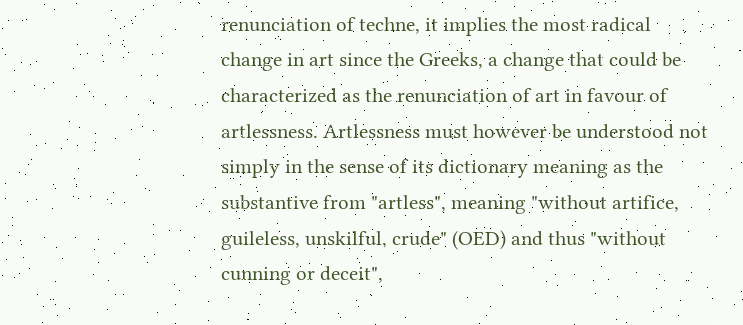renunciation of techne, it implies the most radical change in art since the Greeks, a change that could be characterized as the renunciation of art in favour of artlessness. Artlessness must however be understood not simply in the sense of its dictionary meaning as the substantive from "artless", meaning "without artifice, guileless, unskilful, crude" (OED) and thus "without cunning or deceit",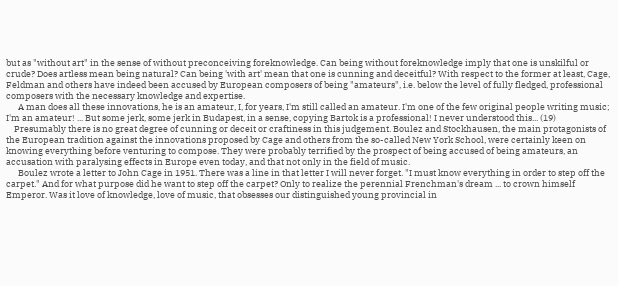but as "without art" in the sense of without preconceiving foreknowledge. Can being without foreknowledge imply that one is unskilful or crude? Does artless mean being natural? Can being 'with art' mean that one is cunning and deceitful? With respect to the former at least, Cage, Feldman and others have indeed been accused by European composers of being "amateurs", i.e. below the level of fully fledged, professional composers with the necessary knowledge and expertise.
      A man does all these innovations, he is an amateur, I, for years, I'm still called an amateur. I'm one of the few original people writing music; I'm an amateur! ... But some jerk, some jerk in Budapest, in a sense, copying Bartok is a professional! I never understood this... (19)
    Presumably there is no great degree of cunning or deceit or craftiness in this judgement. Boulez and Stockhausen, the main protagonists of the European tradition against the innovations proposed by Cage and others from the so-called New York School, were certainly keen on knowing everything before venturing to compose. They were probably terrified by the prospect of being accused of being amateurs, an accusation with paralysing effects in Europe even today, and that not only in the field of music.
      Boulez wrote a letter to John Cage in 1951. There was a line in that letter I will never forget. "I must know everything in order to step off the carpet." And for what purpose did he want to step off the carpet? Only to realize the perennial Frenchman's dream ... to crown himself Emperor. Was it love of knowledge, love of music, that obsesses our distinguished young provincial in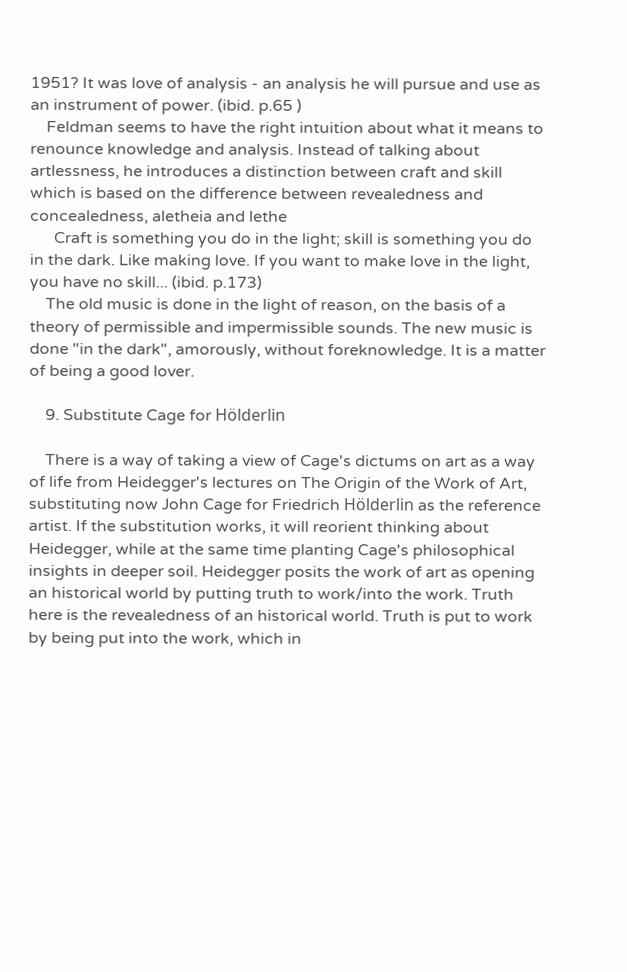1951? It was love of analysis - an analysis he will pursue and use as an instrument of power. (ibid. p.65 )
    Feldman seems to have the right intuition about what it means to renounce knowledge and analysis. Instead of talking about artlessness, he introduces a distinction between craft and skill which is based on the difference between revealedness and concealedness, aletheia and lethe
      Craft is something you do in the light; skill is something you do in the dark. Like making love. If you want to make love in the light, you have no skill... (ibid. p.173)
    The old music is done in the light of reason, on the basis of a theory of permissible and impermissible sounds. The new music is done "in the dark", amorously, without foreknowledge. It is a matter of being a good lover.

    9. Substitute Cage for Hölderlin

    There is a way of taking a view of Cage's dictums on art as a way of life from Heidegger's lectures on The Origin of the Work of Art, substituting now John Cage for Friedrich Hölderlin as the reference artist. If the substitution works, it will reorient thinking about Heidegger, while at the same time planting Cage's philosophical insights in deeper soil. Heidegger posits the work of art as opening an historical world by putting truth to work/into the work. Truth here is the revealedness of an historical world. Truth is put to work by being put into the work, which in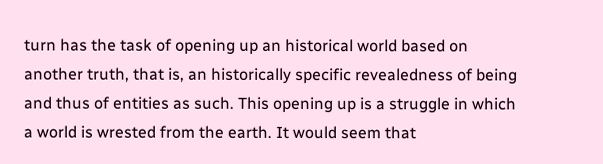turn has the task of opening up an historical world based on another truth, that is, an historically specific revealedness of being and thus of entities as such. This opening up is a struggle in which a world is wrested from the earth. It would seem that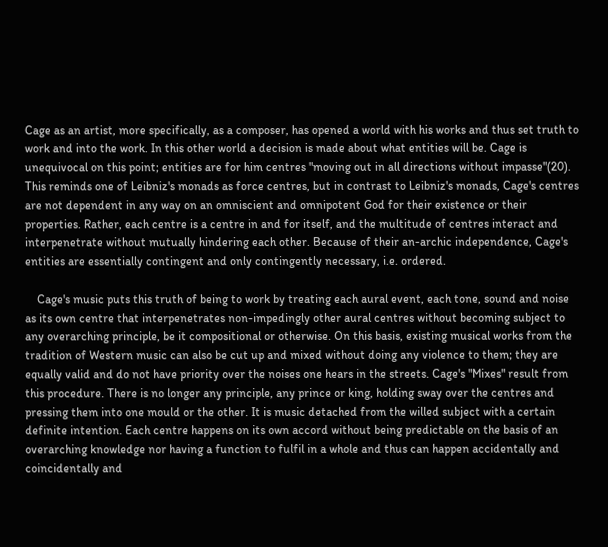Cage as an artist, more specifically, as a composer, has opened a world with his works and thus set truth to work and into the work. In this other world a decision is made about what entities will be. Cage is unequivocal on this point; entities are for him centres "moving out in all directions without impasse"(20). This reminds one of Leibniz's monads as force centres, but in contrast to Leibniz's monads, Cage's centres are not dependent in any way on an omniscient and omnipotent God for their existence or their properties. Rather, each centre is a centre in and for itself, and the multitude of centres interact and interpenetrate without mutually hindering each other. Because of their an-archic independence, Cage's entities are essentially contingent and only contingently necessary, i.e. ordered.

    Cage's music puts this truth of being to work by treating each aural event, each tone, sound and noise as its own centre that interpenetrates non-impedingly other aural centres without becoming subject to any overarching principle, be it compositional or otherwise. On this basis, existing musical works from the tradition of Western music can also be cut up and mixed without doing any violence to them; they are equally valid and do not have priority over the noises one hears in the streets. Cage's "Mixes" result from this procedure. There is no longer any principle, any prince or king, holding sway over the centres and pressing them into one mould or the other. It is music detached from the willed subject with a certain definite intention. Each centre happens on its own accord without being predictable on the basis of an overarching knowledge nor having a function to fulfil in a whole and thus can happen accidentally and coincidentally and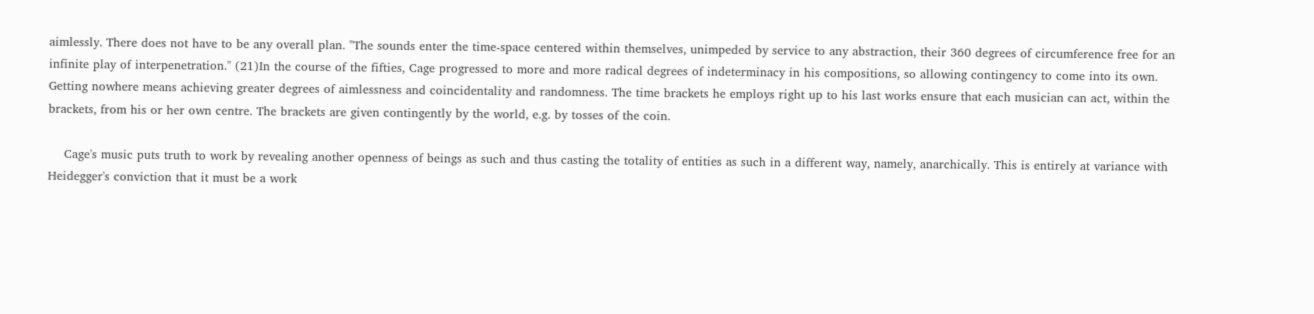aimlessly. There does not have to be any overall plan. "The sounds enter the time-space centered within themselves, unimpeded by service to any abstraction, their 360 degrees of circumference free for an infinite play of interpenetration." (21)In the course of the fifties, Cage progressed to more and more radical degrees of indeterminacy in his compositions, so allowing contingency to come into its own. Getting nowhere means achieving greater degrees of aimlessness and coincidentality and randomness. The time brackets he employs right up to his last works ensure that each musician can act, within the brackets, from his or her own centre. The brackets are given contingently by the world, e.g. by tosses of the coin.

    Cage's music puts truth to work by revealing another openness of beings as such and thus casting the totality of entities as such in a different way, namely, anarchically. This is entirely at variance with Heidegger's conviction that it must be a work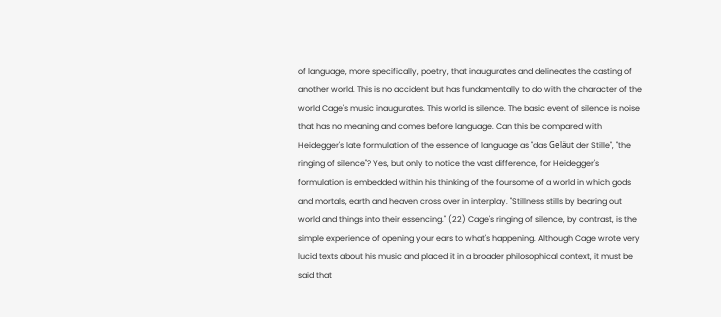of language, more specifically, poetry, that inaugurates and delineates the casting of another world. This is no accident but has fundamentally to do with the character of the world Cage's music inaugurates. This world is silence. The basic event of silence is noise that has no meaning and comes before language. Can this be compared with Heidegger's late formulation of the essence of language as "das Geläut der Stille", "the ringing of silence"? Yes, but only to notice the vast difference, for Heidegger's formulation is embedded within his thinking of the foursome of a world in which gods and mortals, earth and heaven cross over in interplay. "Stillness stills by bearing out world and things into their essencing." (22) Cage's ringing of silence, by contrast, is the simple experience of opening your ears to what's happening. Although Cage wrote very lucid texts about his music and placed it in a broader philosophical context, it must be said that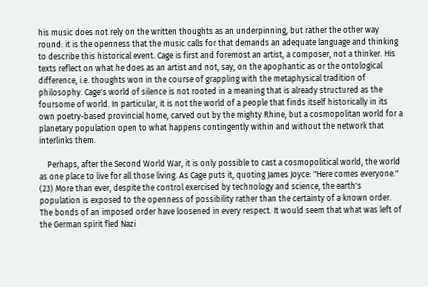his music does not rely on the written thoughts as an underpinning, but rather the other way round: it is the openness that the music calls for that demands an adequate language and thinking to describe this historical event. Cage is first and foremost an artist, a composer, not a thinker. His texts reflect on what he does as an artist and not, say, on the apophantic as or the ontological difference, i.e. thoughts won in the course of grappling with the metaphysical tradition of philosophy. Cage's world of silence is not rooted in a meaning that is already structured as the foursome of world. In particular, it is not the world of a people that finds itself historically in its own poetry-based provincial home, carved out by the mighty Rhine, but a cosmopolitan world for a planetary population open to what happens contingently within and without the network that interlinks them.

    Perhaps, after the Second World War, it is only possible to cast a cosmopolitical world, the world as one place to live for all those living. As Cage puts it, quoting James Joyce: "Here comes everyone." (23) More than ever, despite the control exercised by technology and science, the earth's population is exposed to the openness of possibility rather than the certainty of a known order. The bonds of an imposed order have loosened in every respect. It would seem that what was left of the German spirit fled Nazi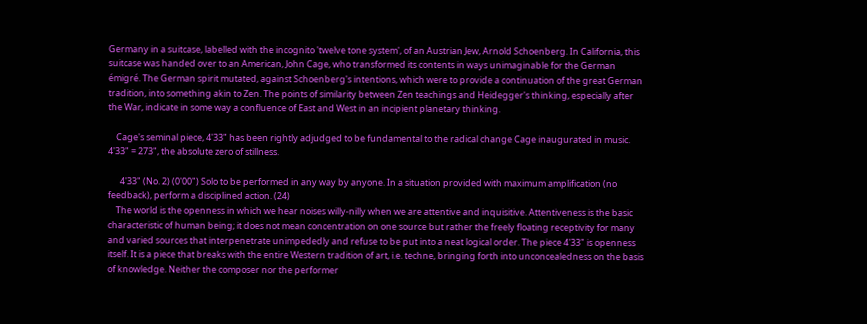Germany in a suitcase, labelled with the incognito 'twelve tone system', of an Austrian Jew, Arnold Schoenberg. In California, this suitcase was handed over to an American, John Cage, who transformed its contents in ways unimaginable for the German émigré. The German spirit mutated, against Schoenberg's intentions, which were to provide a continuation of the great German tradition, into something akin to Zen. The points of similarity between Zen teachings and Heidegger's thinking, especially after the War, indicate in some way a confluence of East and West in an incipient planetary thinking.

    Cage's seminal piece, 4'33" has been rightly adjudged to be fundamental to the radical change Cage inaugurated in music. 4'33" = 273", the absolute zero of stillness.

      4'33" (No. 2) (0'00") Solo to be performed in any way by anyone. In a situation provided with maximum amplification (no feedback), perform a disciplined action. (24)
    The world is the openness in which we hear noises willy-nilly when we are attentive and inquisitive. Attentiveness is the basic characteristic of human being; it does not mean concentration on one source but rather the freely floating receptivity for many and varied sources that interpenetrate unimpededly and refuse to be put into a neat logical order. The piece 4'33" is openness itself. It is a piece that breaks with the entire Western tradition of art, i.e. techne, bringing forth into unconcealedness on the basis of knowledge. Neither the composer nor the performer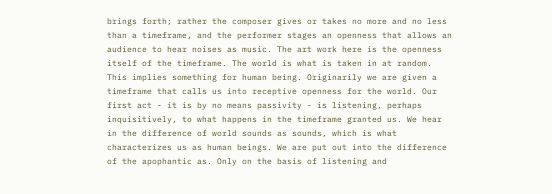brings forth; rather the composer gives or takes no more and no less than a timeframe, and the performer stages an openness that allows an audience to hear noises as music. The art work here is the openness itself of the timeframe. The world is what is taken in at random. This implies something for human being. Originarily we are given a timeframe that calls us into receptive openness for the world. Our first act - it is by no means passivity - is listening, perhaps inquisitively, to what happens in the timeframe granted us. We hear in the difference of world sounds as sounds, which is what characterizes us as human beings. We are put out into the difference of the apophantic as. Only on the basis of listening and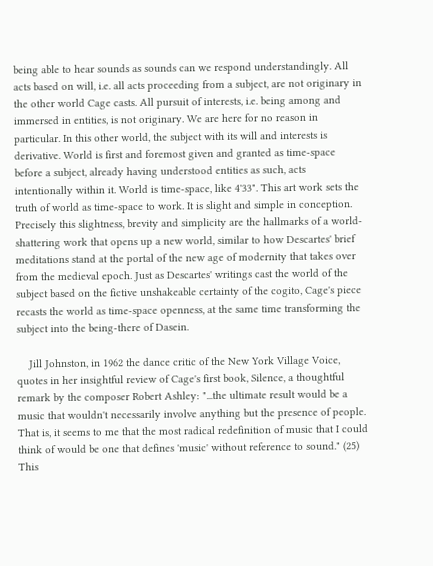being able to hear sounds as sounds can we respond understandingly. All acts based on will, i.e. all acts proceeding from a subject, are not originary in the other world Cage casts. All pursuit of interests, i.e. being among and immersed in entities, is not originary. We are here for no reason in particular. In this other world, the subject with its will and interests is derivative. World is first and foremost given and granted as time-space before a subject, already having understood entities as such, acts intentionally within it. World is time-space, like 4'33". This art work sets the truth of world as time-space to work. It is slight and simple in conception. Precisely this slightness, brevity and simplicity are the hallmarks of a world-shattering work that opens up a new world, similar to how Descartes' brief meditations stand at the portal of the new age of modernity that takes over from the medieval epoch. Just as Descartes' writings cast the world of the subject based on the fictive unshakeable certainty of the cogito, Cage's piece recasts the world as time-space openness, at the same time transforming the subject into the being-there of Dasein.

    Jill Johnston, in 1962 the dance critic of the New York Village Voice, quotes in her insightful review of Cage's first book, Silence, a thoughtful remark by the composer Robert Ashley: "...the ultimate result would be a music that wouldn't necessarily involve anything but the presence of people. That is, it seems to me that the most radical redefinition of music that I could think of would be one that defines 'music' without reference to sound." (25) This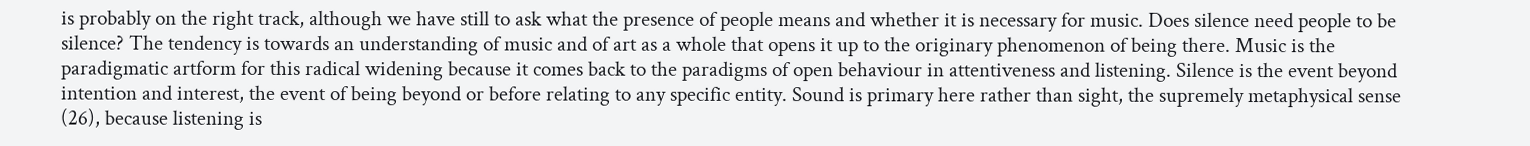is probably on the right track, although we have still to ask what the presence of people means and whether it is necessary for music. Does silence need people to be silence? The tendency is towards an understanding of music and of art as a whole that opens it up to the originary phenomenon of being there. Music is the paradigmatic artform for this radical widening because it comes back to the paradigms of open behaviour in attentiveness and listening. Silence is the event beyond intention and interest, the event of being beyond or before relating to any specific entity. Sound is primary here rather than sight, the supremely metaphysical sense (26), because listening is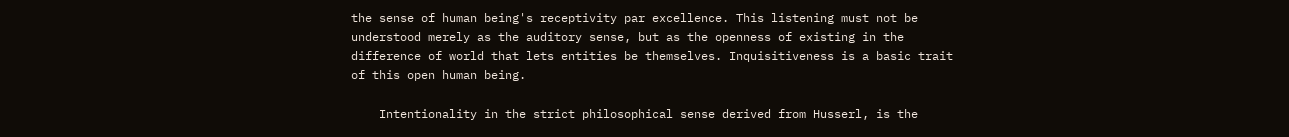the sense of human being's receptivity par excellence. This listening must not be understood merely as the auditory sense, but as the openness of existing in the difference of world that lets entities be themselves. Inquisitiveness is a basic trait of this open human being.

    Intentionality in the strict philosophical sense derived from Husserl, is the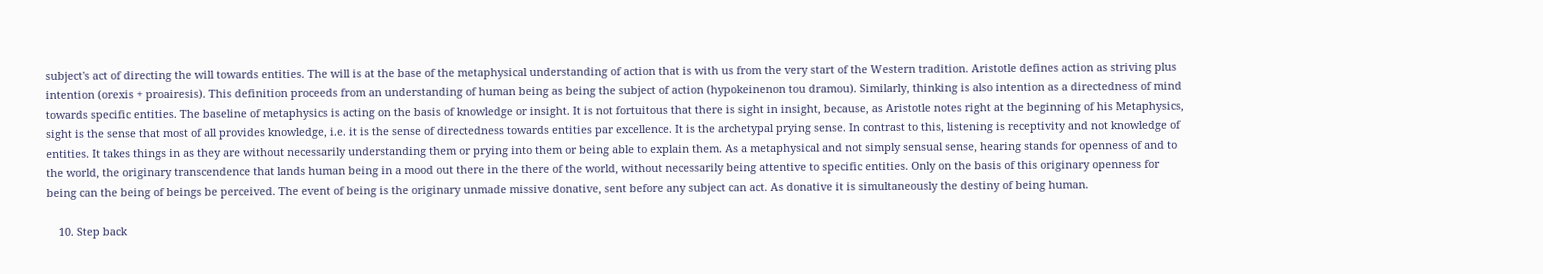subject's act of directing the will towards entities. The will is at the base of the metaphysical understanding of action that is with us from the very start of the Western tradition. Aristotle defines action as striving plus intention (orexis + proairesis). This definition proceeds from an understanding of human being as being the subject of action (hypokeinenon tou dramou). Similarly, thinking is also intention as a directedness of mind towards specific entities. The baseline of metaphysics is acting on the basis of knowledge or insight. It is not fortuitous that there is sight in insight, because, as Aristotle notes right at the beginning of his Metaphysics, sight is the sense that most of all provides knowledge, i.e. it is the sense of directedness towards entities par excellence. It is the archetypal prying sense. In contrast to this, listening is receptivity and not knowledge of entities. It takes things in as they are without necessarily understanding them or prying into them or being able to explain them. As a metaphysical and not simply sensual sense, hearing stands for openness of and to the world, the originary transcendence that lands human being in a mood out there in the there of the world, without necessarily being attentive to specific entities. Only on the basis of this originary openness for being can the being of beings be perceived. The event of being is the originary unmade missive donative, sent before any subject can act. As donative it is simultaneously the destiny of being human.

    10. Step back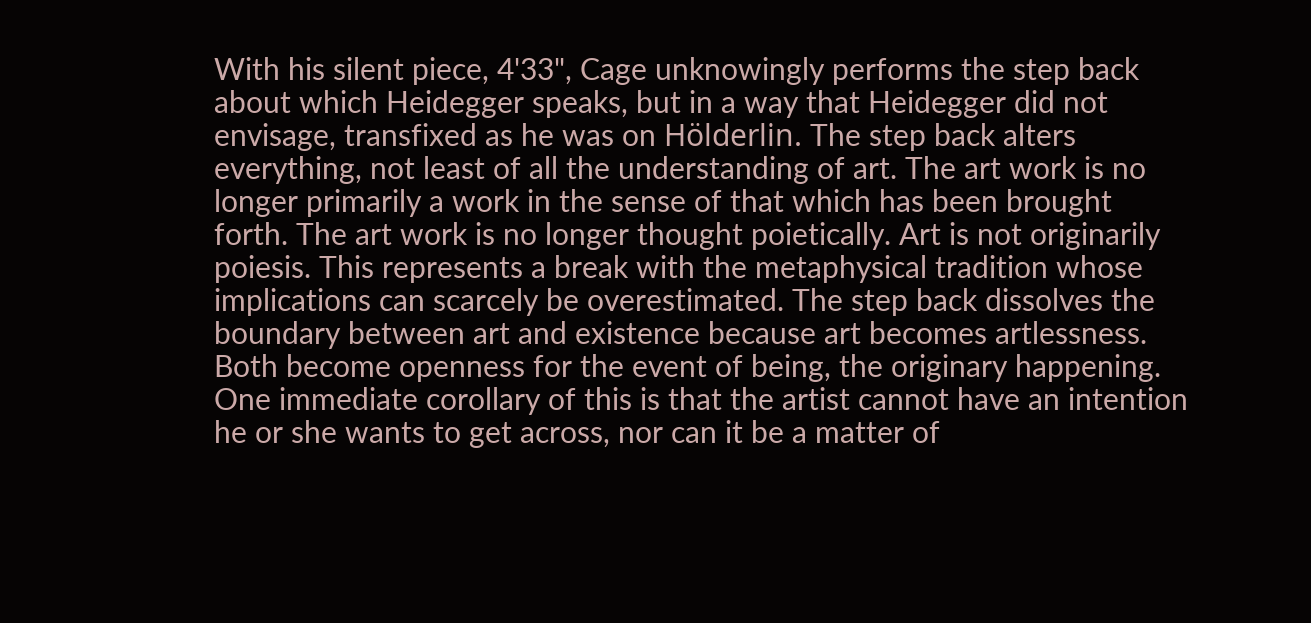With his silent piece, 4'33", Cage unknowingly performs the step back about which Heidegger speaks, but in a way that Heidegger did not envisage, transfixed as he was on Hölderlin. The step back alters everything, not least of all the understanding of art. The art work is no longer primarily a work in the sense of that which has been brought forth. The art work is no longer thought poietically. Art is not originarily poiesis. This represents a break with the metaphysical tradition whose implications can scarcely be overestimated. The step back dissolves the boundary between art and existence because art becomes artlessness. Both become openness for the event of being, the originary happening. One immediate corollary of this is that the artist cannot have an intention he or she wants to get across, nor can it be a matter of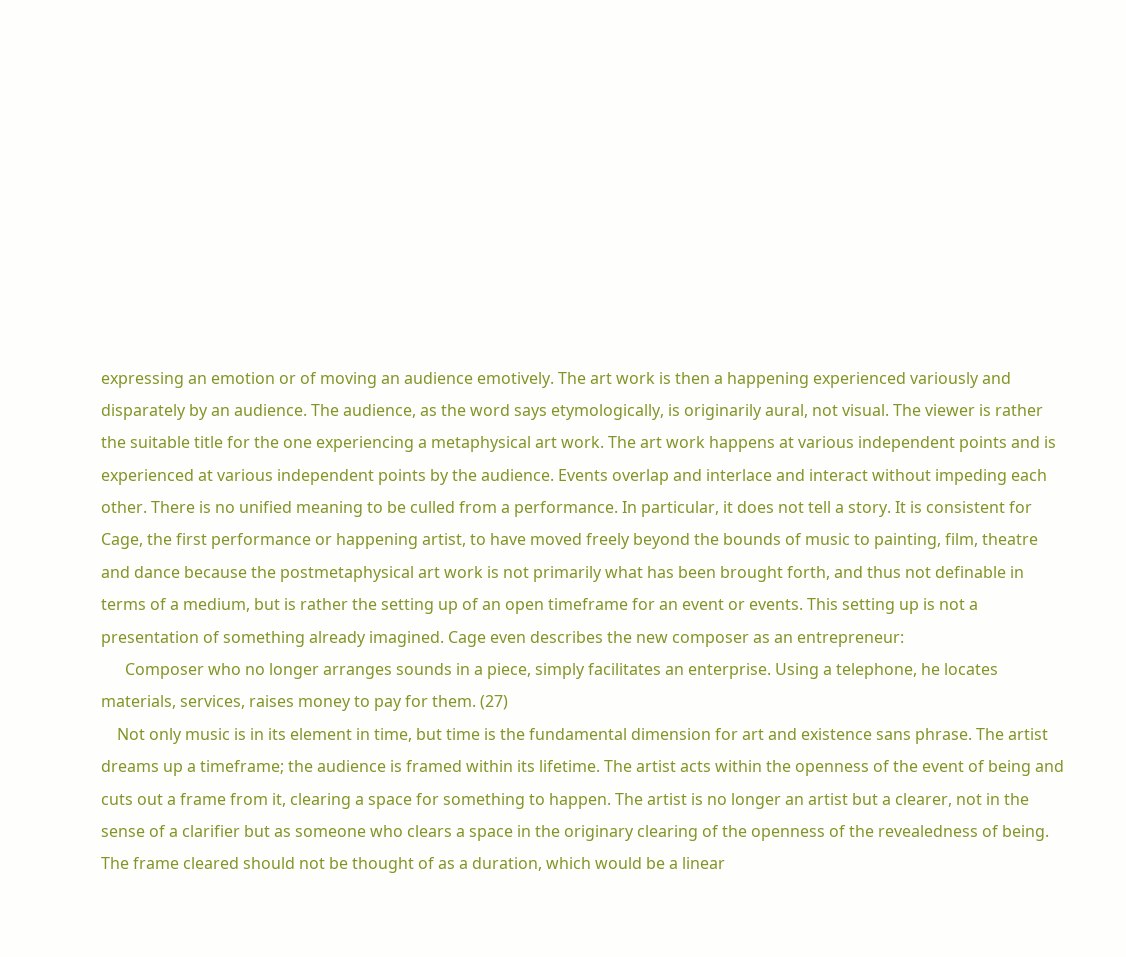expressing an emotion or of moving an audience emotively. The art work is then a happening experienced variously and disparately by an audience. The audience, as the word says etymologically, is originarily aural, not visual. The viewer is rather the suitable title for the one experiencing a metaphysical art work. The art work happens at various independent points and is experienced at various independent points by the audience. Events overlap and interlace and interact without impeding each other. There is no unified meaning to be culled from a performance. In particular, it does not tell a story. It is consistent for Cage, the first performance or happening artist, to have moved freely beyond the bounds of music to painting, film, theatre and dance because the postmetaphysical art work is not primarily what has been brought forth, and thus not definable in terms of a medium, but is rather the setting up of an open timeframe for an event or events. This setting up is not a presentation of something already imagined. Cage even describes the new composer as an entrepreneur:
      Composer who no longer arranges sounds in a piece, simply facilitates an enterprise. Using a telephone, he locates materials, services, raises money to pay for them. (27)
    Not only music is in its element in time, but time is the fundamental dimension for art and existence sans phrase. The artist dreams up a timeframe; the audience is framed within its lifetime. The artist acts within the openness of the event of being and cuts out a frame from it, clearing a space for something to happen. The artist is no longer an artist but a clearer, not in the sense of a clarifier but as someone who clears a space in the originary clearing of the openness of the revealedness of being. The frame cleared should not be thought of as a duration, which would be a linear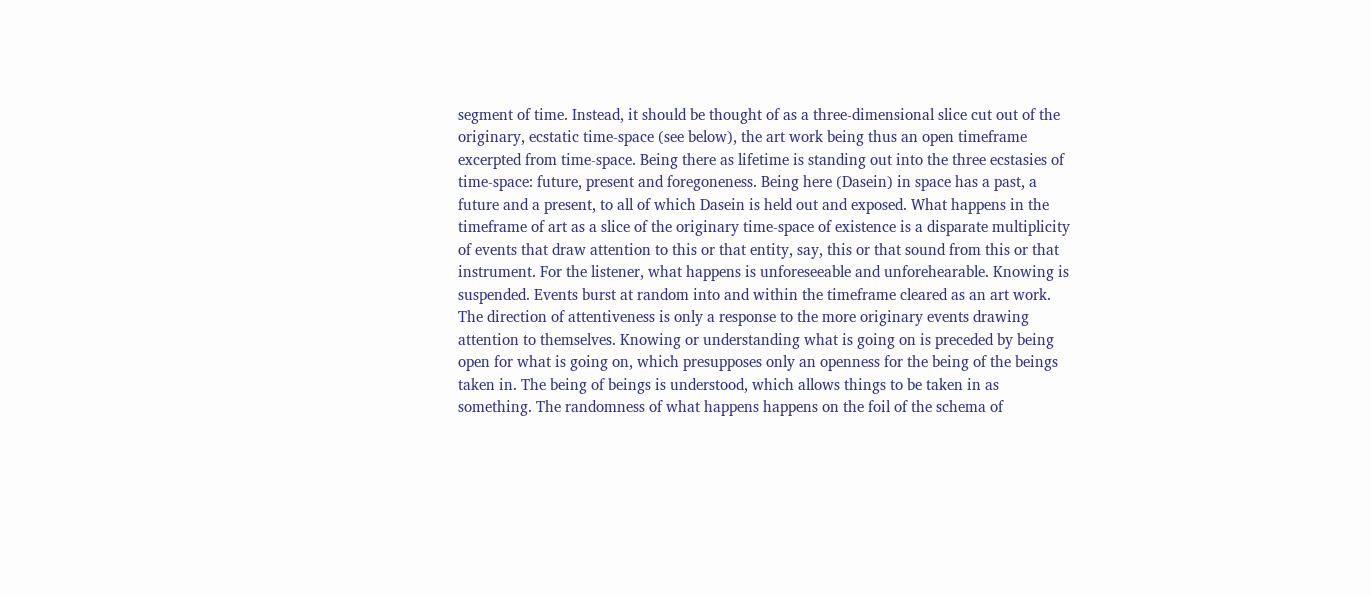segment of time. Instead, it should be thought of as a three-dimensional slice cut out of the originary, ecstatic time-space (see below), the art work being thus an open timeframe excerpted from time-space. Being there as lifetime is standing out into the three ecstasies of time-space: future, present and foregoneness. Being here (Dasein) in space has a past, a future and a present, to all of which Dasein is held out and exposed. What happens in the timeframe of art as a slice of the originary time-space of existence is a disparate multiplicity of events that draw attention to this or that entity, say, this or that sound from this or that instrument. For the listener, what happens is unforeseeable and unforehearable. Knowing is suspended. Events burst at random into and within the timeframe cleared as an art work. The direction of attentiveness is only a response to the more originary events drawing attention to themselves. Knowing or understanding what is going on is preceded by being open for what is going on, which presupposes only an openness for the being of the beings taken in. The being of beings is understood, which allows things to be taken in as something. The randomness of what happens happens on the foil of the schema of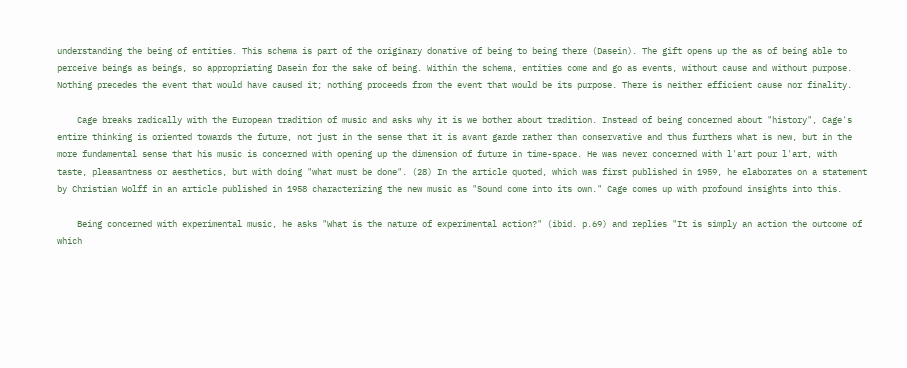understanding the being of entities. This schema is part of the originary donative of being to being there (Dasein). The gift opens up the as of being able to perceive beings as beings, so appropriating Dasein for the sake of being. Within the schema, entities come and go as events, without cause and without purpose. Nothing precedes the event that would have caused it; nothing proceeds from the event that would be its purpose. There is neither efficient cause nor finality.

    Cage breaks radically with the European tradition of music and asks why it is we bother about tradition. Instead of being concerned about "history", Cage's entire thinking is oriented towards the future, not just in the sense that it is avant garde rather than conservative and thus furthers what is new, but in the more fundamental sense that his music is concerned with opening up the dimension of future in time-space. He was never concerned with l'art pour l'art, with taste, pleasantness or aesthetics, but with doing "what must be done". (28) In the article quoted, which was first published in 1959, he elaborates on a statement by Christian Wolff in an article published in 1958 characterizing the new music as "Sound come into its own." Cage comes up with profound insights into this.

    Being concerned with experimental music, he asks "What is the nature of experimental action?" (ibid. p.69) and replies "It is simply an action the outcome of which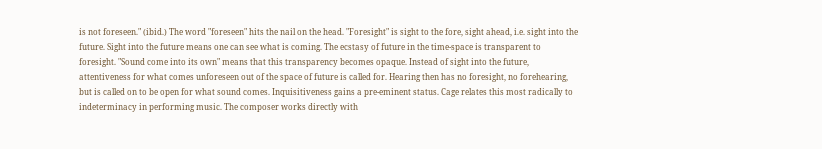is not foreseen." (ibid.) The word "foreseen" hits the nail on the head. "Foresight" is sight to the fore, sight ahead, i.e. sight into the future. Sight into the future means one can see what is coming. The ecstasy of future in the time-space is transparent to foresight. "Sound come into its own" means that this transparency becomes opaque. Instead of sight into the future, attentiveness for what comes unforeseen out of the space of future is called for. Hearing then has no foresight, no forehearing, but is called on to be open for what sound comes. Inquisitiveness gains a pre-eminent status. Cage relates this most radically to indeterminacy in performing music. The composer works directly with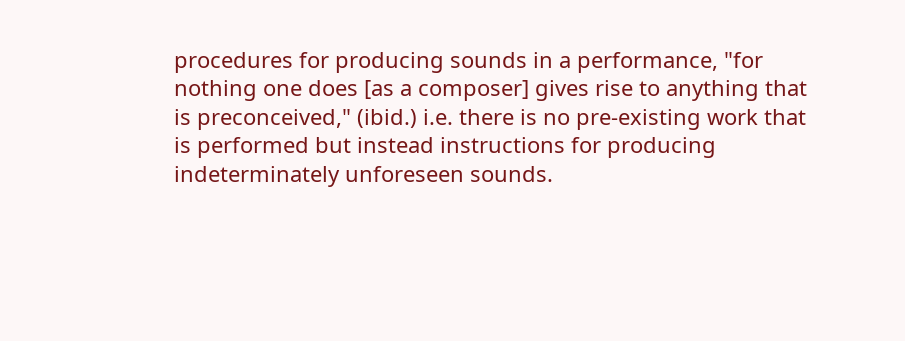procedures for producing sounds in a performance, "for nothing one does [as a composer] gives rise to anything that is preconceived," (ibid.) i.e. there is no pre-existing work that is performed but instead instructions for producing indeterminately unforeseen sounds.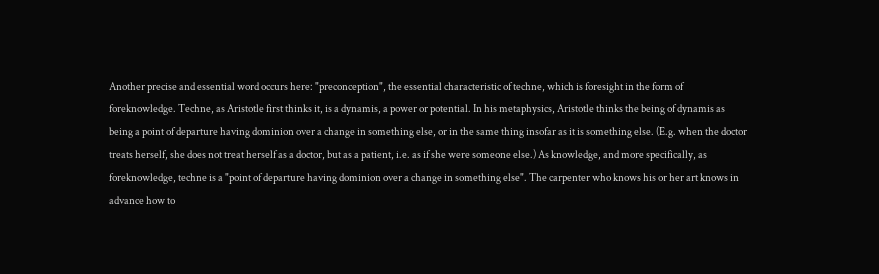Another precise and essential word occurs here: "preconception", the essential characteristic of techne, which is foresight in the form of foreknowledge. Techne, as Aristotle first thinks it, is a dynamis, a power or potential. In his metaphysics, Aristotle thinks the being of dynamis as being a point of departure having dominion over a change in something else, or in the same thing insofar as it is something else. (E.g. when the doctor treats herself, she does not treat herself as a doctor, but as a patient, i.e. as if she were someone else.) As knowledge, and more specifically, as foreknowledge, techne is a "point of departure having dominion over a change in something else". The carpenter who knows his or her art knows in advance how to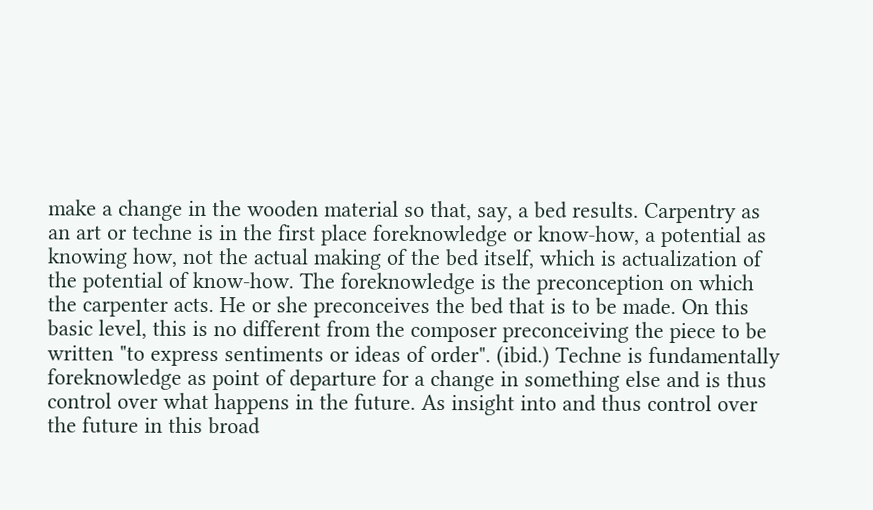make a change in the wooden material so that, say, a bed results. Carpentry as an art or techne is in the first place foreknowledge or know-how, a potential as knowing how, not the actual making of the bed itself, which is actualization of the potential of know-how. The foreknowledge is the preconception on which the carpenter acts. He or she preconceives the bed that is to be made. On this basic level, this is no different from the composer preconceiving the piece to be written "to express sentiments or ideas of order". (ibid.) Techne is fundamentally foreknowledge as point of departure for a change in something else and is thus control over what happens in the future. As insight into and thus control over the future in this broad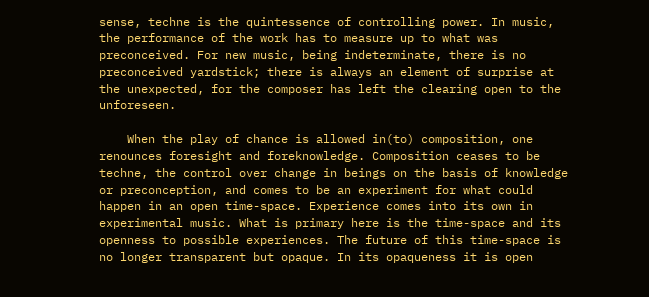sense, techne is the quintessence of controlling power. In music, the performance of the work has to measure up to what was preconceived. For new music, being indeterminate, there is no preconceived yardstick; there is always an element of surprise at the unexpected, for the composer has left the clearing open to the unforeseen.

    When the play of chance is allowed in(to) composition, one renounces foresight and foreknowledge. Composition ceases to be techne, the control over change in beings on the basis of knowledge or preconception, and comes to be an experiment for what could happen in an open time-space. Experience comes into its own in experimental music. What is primary here is the time-space and its openness to possible experiences. The future of this time-space is no longer transparent but opaque. In its opaqueness it is open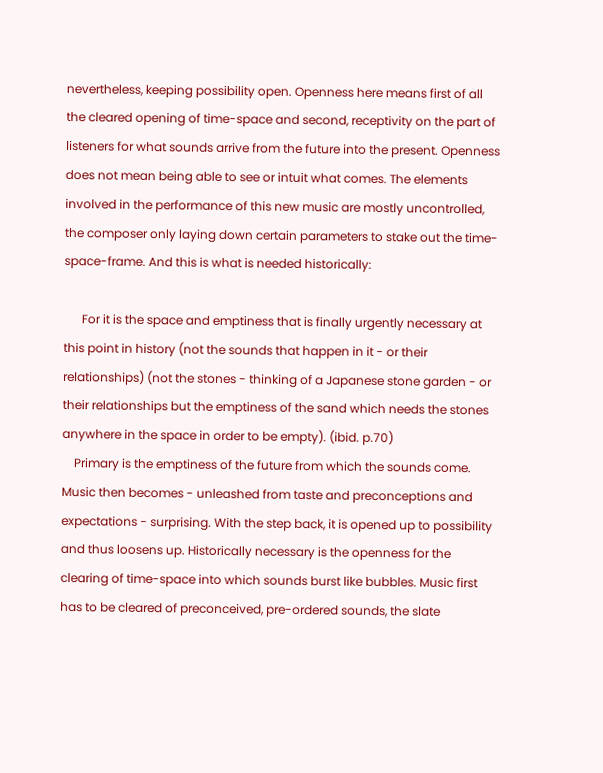nevertheless, keeping possibility open. Openness here means first of all the cleared opening of time-space and second, receptivity on the part of listeners for what sounds arrive from the future into the present. Openness does not mean being able to see or intuit what comes. The elements involved in the performance of this new music are mostly uncontrolled, the composer only laying down certain parameters to stake out the time-space-frame. And this is what is needed historically:

      For it is the space and emptiness that is finally urgently necessary at this point in history (not the sounds that happen in it - or their relationships) (not the stones - thinking of a Japanese stone garden - or their relationships but the emptiness of the sand which needs the stones anywhere in the space in order to be empty). (ibid. p.70)
    Primary is the emptiness of the future from which the sounds come. Music then becomes - unleashed from taste and preconceptions and expectations - surprising. With the step back, it is opened up to possibility and thus loosens up. Historically necessary is the openness for the clearing of time-space into which sounds burst like bubbles. Music first has to be cleared of preconceived, pre-ordered sounds, the slate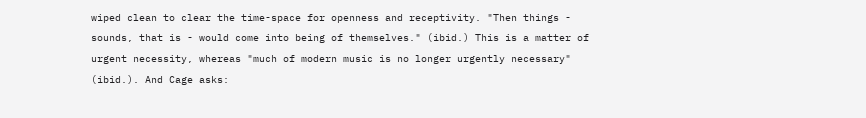wiped clean to clear the time-space for openness and receptivity. "Then things - sounds, that is - would come into being of themselves." (ibid.) This is a matter of urgent necessity, whereas "much of modern music is no longer urgently necessary" (ibid.). And Cage asks: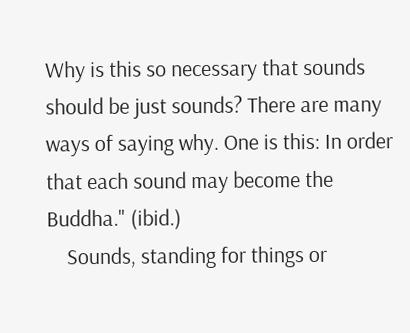Why is this so necessary that sounds should be just sounds? There are many ways of saying why. One is this: In order that each sound may become the Buddha." (ibid.)
    Sounds, standing for things or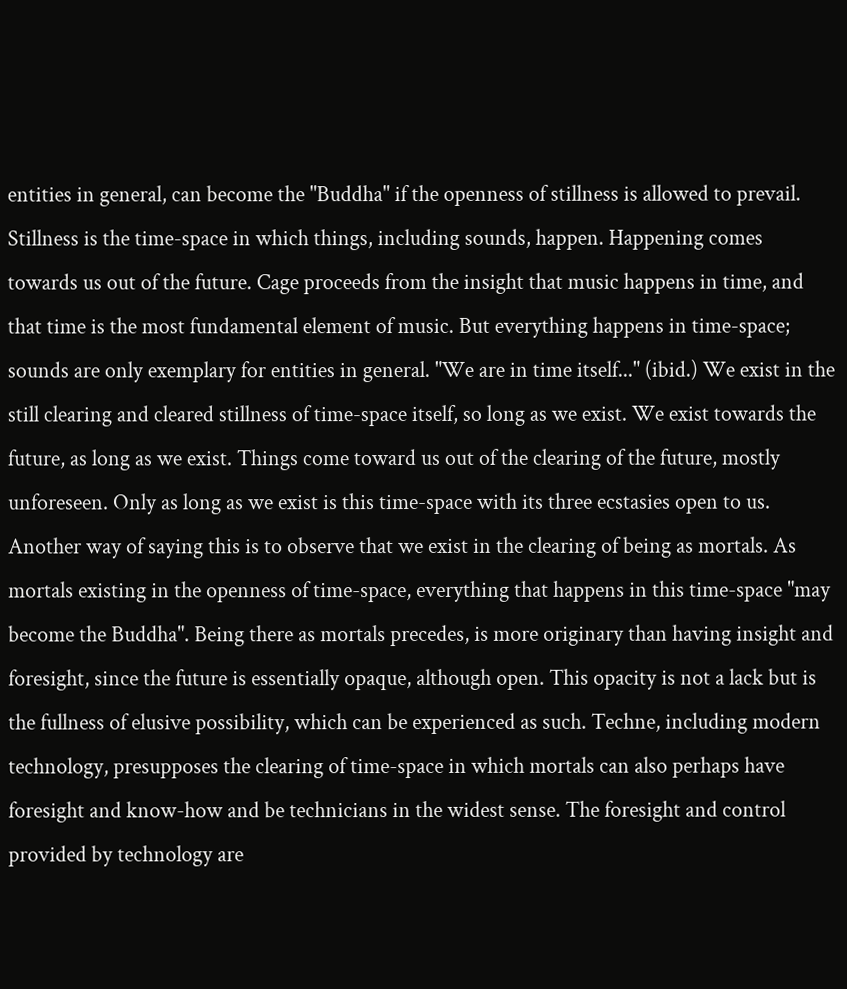entities in general, can become the "Buddha" if the openness of stillness is allowed to prevail. Stillness is the time-space in which things, including sounds, happen. Happening comes towards us out of the future. Cage proceeds from the insight that music happens in time, and that time is the most fundamental element of music. But everything happens in time-space; sounds are only exemplary for entities in general. "We are in time itself..." (ibid.) We exist in the still clearing and cleared stillness of time-space itself, so long as we exist. We exist towards the future, as long as we exist. Things come toward us out of the clearing of the future, mostly unforeseen. Only as long as we exist is this time-space with its three ecstasies open to us. Another way of saying this is to observe that we exist in the clearing of being as mortals. As mortals existing in the openness of time-space, everything that happens in this time-space "may become the Buddha". Being there as mortals precedes, is more originary than having insight and foresight, since the future is essentially opaque, although open. This opacity is not a lack but is the fullness of elusive possibility, which can be experienced as such. Techne, including modern technology, presupposes the clearing of time-space in which mortals can also perhaps have foresight and know-how and be technicians in the widest sense. The foresight and control provided by technology are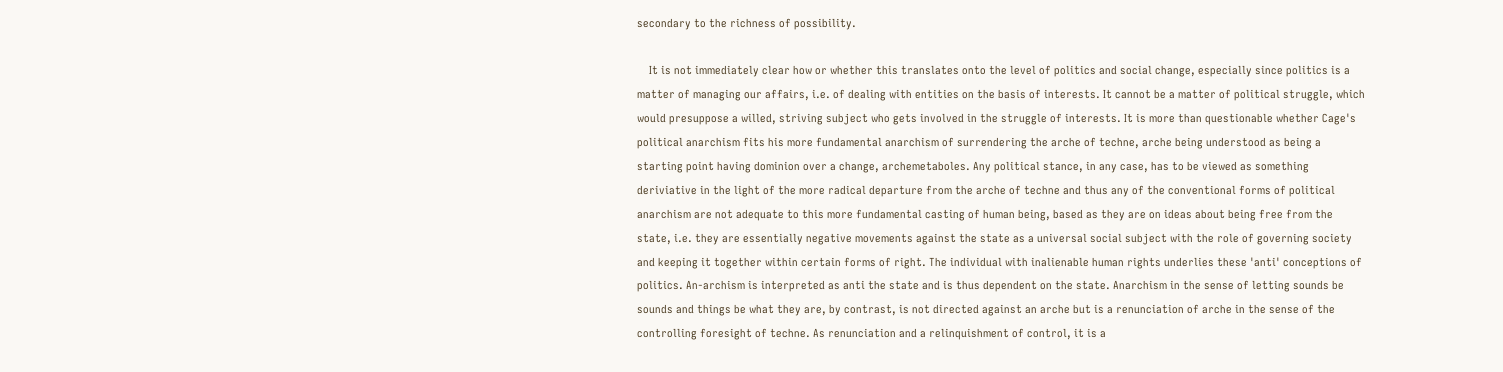secondary to the richness of possibility.

    It is not immediately clear how or whether this translates onto the level of politics and social change, especially since politics is a matter of managing our affairs, i.e. of dealing with entities on the basis of interests. It cannot be a matter of political struggle, which would presuppose a willed, striving subject who gets involved in the struggle of interests. It is more than questionable whether Cage's political anarchism fits his more fundamental anarchism of surrendering the arche of techne, arche being understood as being a starting point having dominion over a change, archemetaboles. Any political stance, in any case, has to be viewed as something deriviative in the light of the more radical departure from the arche of techne and thus any of the conventional forms of political anarchism are not adequate to this more fundamental casting of human being, based as they are on ideas about being free from the state, i.e. they are essentially negative movements against the state as a universal social subject with the role of governing society and keeping it together within certain forms of right. The individual with inalienable human rights underlies these 'anti' conceptions of politics. An-archism is interpreted as anti the state and is thus dependent on the state. Anarchism in the sense of letting sounds be sounds and things be what they are, by contrast, is not directed against an arche but is a renunciation of arche in the sense of the controlling foresight of techne. As renunciation and a relinquishment of control, it is a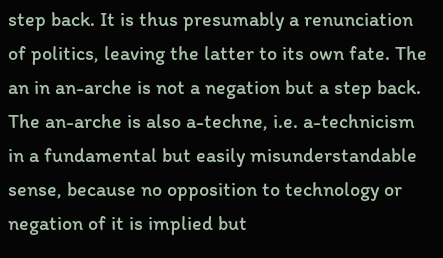step back. It is thus presumably a renunciation of politics, leaving the latter to its own fate. The an in an-arche is not a negation but a step back. The an-arche is also a-techne, i.e. a-technicism in a fundamental but easily misunderstandable sense, because no opposition to technology or negation of it is implied but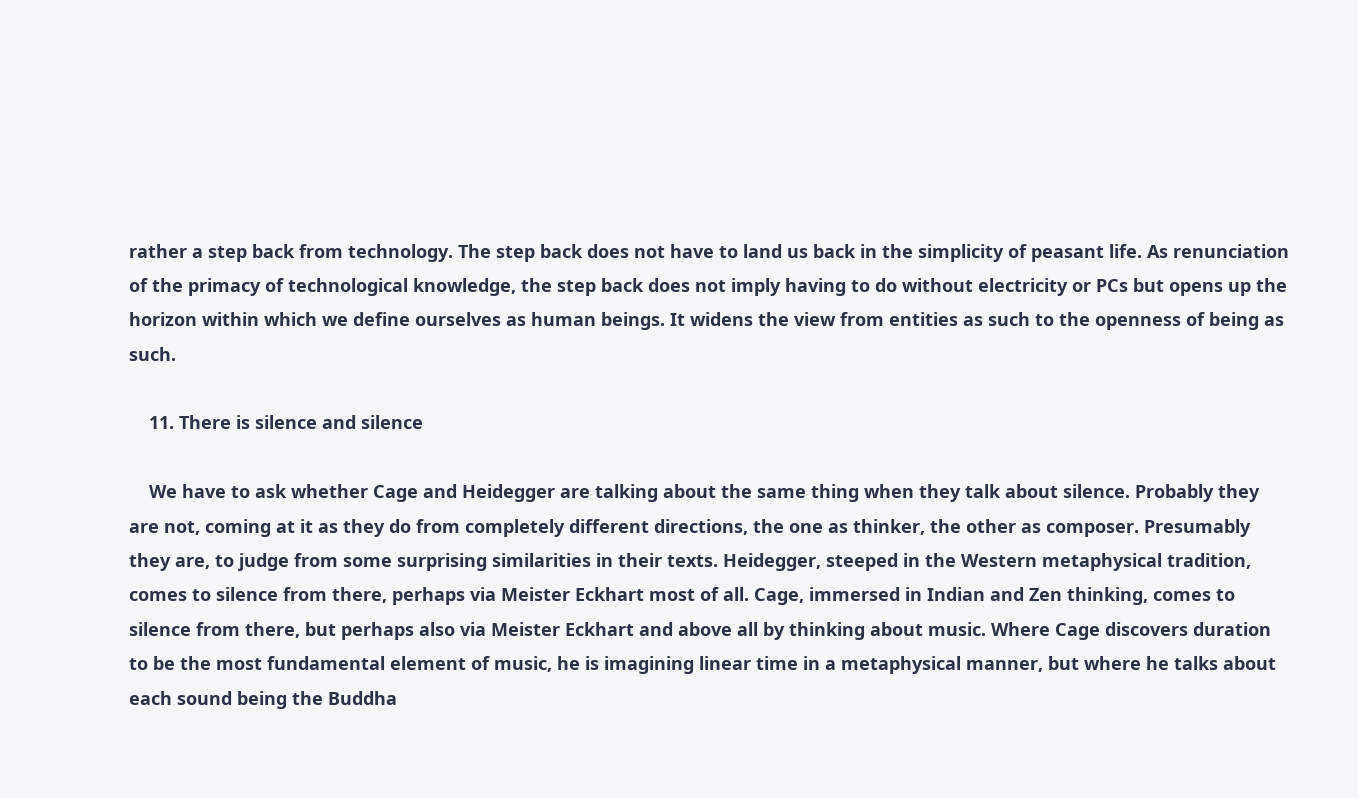rather a step back from technology. The step back does not have to land us back in the simplicity of peasant life. As renunciation of the primacy of technological knowledge, the step back does not imply having to do without electricity or PCs but opens up the horizon within which we define ourselves as human beings. It widens the view from entities as such to the openness of being as such.

    11. There is silence and silence

    We have to ask whether Cage and Heidegger are talking about the same thing when they talk about silence. Probably they are not, coming at it as they do from completely different directions, the one as thinker, the other as composer. Presumably they are, to judge from some surprising similarities in their texts. Heidegger, steeped in the Western metaphysical tradition, comes to silence from there, perhaps via Meister Eckhart most of all. Cage, immersed in Indian and Zen thinking, comes to silence from there, but perhaps also via Meister Eckhart and above all by thinking about music. Where Cage discovers duration to be the most fundamental element of music, he is imagining linear time in a metaphysical manner, but where he talks about each sound being the Buddha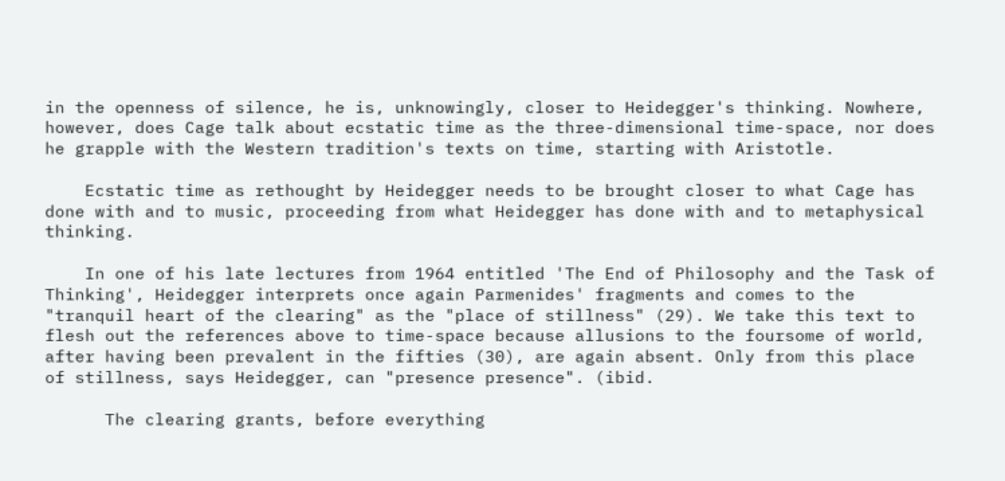in the openness of silence, he is, unknowingly, closer to Heidegger's thinking. Nowhere, however, does Cage talk about ecstatic time as the three-dimensional time-space, nor does he grapple with the Western tradition's texts on time, starting with Aristotle.

    Ecstatic time as rethought by Heidegger needs to be brought closer to what Cage has done with and to music, proceeding from what Heidegger has done with and to metaphysical thinking.

    In one of his late lectures from 1964 entitled 'The End of Philosophy and the Task of Thinking', Heidegger interprets once again Parmenides' fragments and comes to the "tranquil heart of the clearing" as the "place of stillness" (29). We take this text to flesh out the references above to time-space because allusions to the foursome of world, after having been prevalent in the fifties (30), are again absent. Only from this place of stillness, says Heidegger, can "presence presence". (ibid.

      The clearing grants, before everything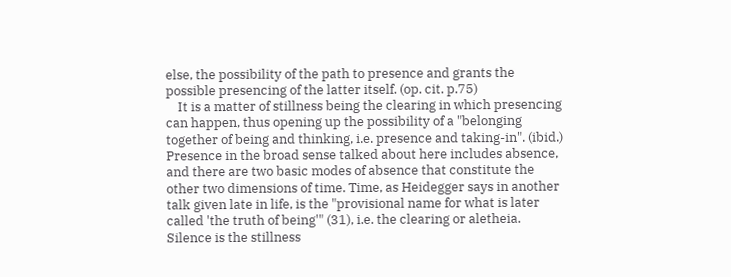else, the possibility of the path to presence and grants the possible presencing of the latter itself. (op. cit. p.75)
    It is a matter of stillness being the clearing in which presencing can happen, thus opening up the possibility of a "belonging together of being and thinking, i.e. presence and taking-in". (ibid.) Presence in the broad sense talked about here includes absence, and there are two basic modes of absence that constitute the other two dimensions of time. Time, as Heidegger says in another talk given late in life, is the "provisional name for what is later called 'the truth of being'" (31), i.e. the clearing or aletheia. Silence is the stillness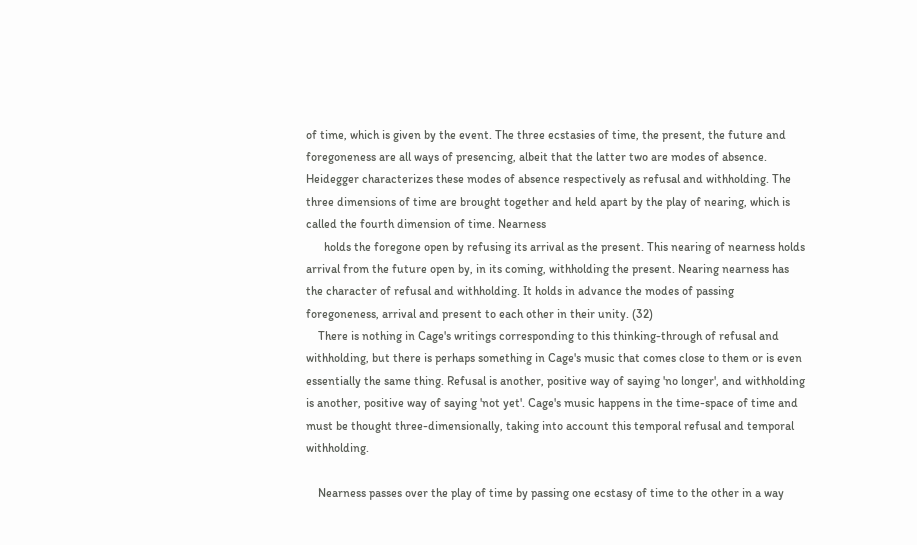of time, which is given by the event. The three ecstasies of time, the present, the future and foregoneness are all ways of presencing, albeit that the latter two are modes of absence. Heidegger characterizes these modes of absence respectively as refusal and withholding. The three dimensions of time are brought together and held apart by the play of nearing, which is called the fourth dimension of time. Nearness
      holds the foregone open by refusing its arrival as the present. This nearing of nearness holds arrival from the future open by, in its coming, withholding the present. Nearing nearness has the character of refusal and withholding. It holds in advance the modes of passing foregoneness, arrival and present to each other in their unity. (32)
    There is nothing in Cage's writings corresponding to this thinking-through of refusal and withholding, but there is perhaps something in Cage's music that comes close to them or is even essentially the same thing. Refusal is another, positive way of saying 'no longer', and withholding is another, positive way of saying 'not yet'. Cage's music happens in the time-space of time and must be thought three-dimensionally, taking into account this temporal refusal and temporal withholding.

    Nearness passes over the play of time by passing one ecstasy of time to the other in a way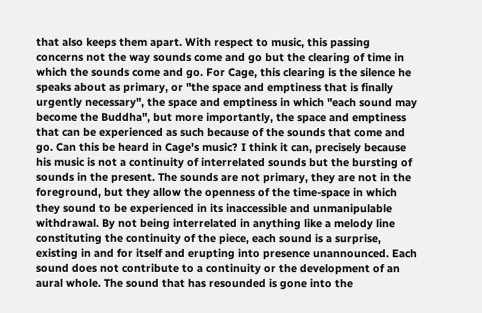that also keeps them apart. With respect to music, this passing concerns not the way sounds come and go but the clearing of time in which the sounds come and go. For Cage, this clearing is the silence he speaks about as primary, or "the space and emptiness that is finally urgently necessary", the space and emptiness in which "each sound may become the Buddha", but more importantly, the space and emptiness that can be experienced as such because of the sounds that come and go. Can this be heard in Cage's music? I think it can, precisely because his music is not a continuity of interrelated sounds but the bursting of sounds in the present. The sounds are not primary, they are not in the foreground, but they allow the openness of the time-space in which they sound to be experienced in its inaccessible and unmanipulable withdrawal. By not being interrelated in anything like a melody line constituting the continuity of the piece, each sound is a surprise, existing in and for itself and erupting into presence unannounced. Each sound does not contribute to a continuity or the development of an aural whole. The sound that has resounded is gone into the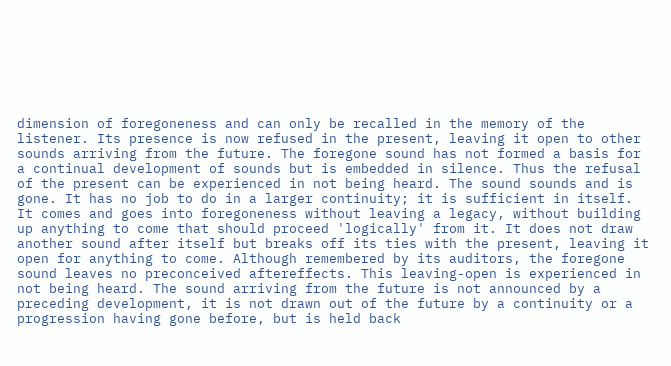dimension of foregoneness and can only be recalled in the memory of the listener. Its presence is now refused in the present, leaving it open to other sounds arriving from the future. The foregone sound has not formed a basis for a continual development of sounds but is embedded in silence. Thus the refusal of the present can be experienced in not being heard. The sound sounds and is gone. It has no job to do in a larger continuity; it is sufficient in itself. It comes and goes into foregoneness without leaving a legacy, without building up anything to come that should proceed 'logically' from it. It does not draw another sound after itself but breaks off its ties with the present, leaving it open for anything to come. Although remembered by its auditors, the foregone sound leaves no preconceived aftereffects. This leaving-open is experienced in not being heard. The sound arriving from the future is not announced by a preceding development, it is not drawn out of the future by a continuity or a progression having gone before, but is held back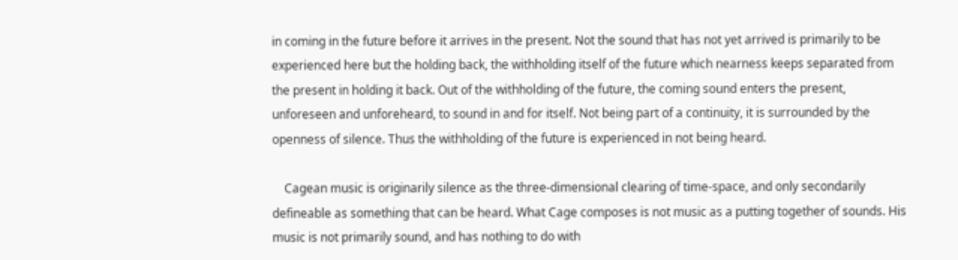in coming in the future before it arrives in the present. Not the sound that has not yet arrived is primarily to be experienced here but the holding back, the withholding itself of the future which nearness keeps separated from the present in holding it back. Out of the withholding of the future, the coming sound enters the present, unforeseen and unforeheard, to sound in and for itself. Not being part of a continuity, it is surrounded by the openness of silence. Thus the withholding of the future is experienced in not being heard.

    Cagean music is originarily silence as the three-dimensional clearing of time-space, and only secondarily defineable as something that can be heard. What Cage composes is not music as a putting together of sounds. His music is not primarily sound, and has nothing to do with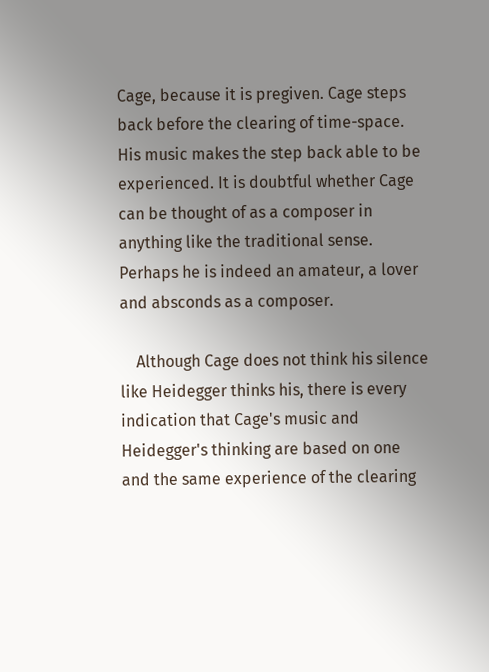Cage, because it is pregiven. Cage steps back before the clearing of time-space. His music makes the step back able to be experienced. It is doubtful whether Cage can be thought of as a composer in anything like the traditional sense. Perhaps he is indeed an amateur, a lover and absconds as a composer.

    Although Cage does not think his silence like Heidegger thinks his, there is every indication that Cage's music and Heidegger's thinking are based on one and the same experience of the clearing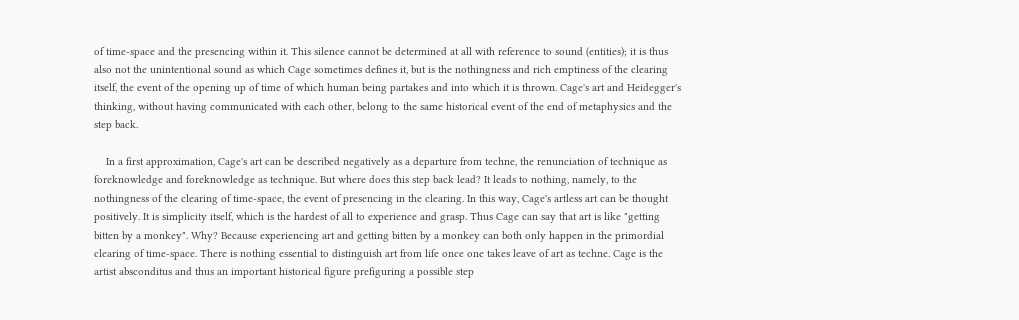of time-space and the presencing within it. This silence cannot be determined at all with reference to sound (entities); it is thus also not the unintentional sound as which Cage sometimes defines it, but is the nothingness and rich emptiness of the clearing itself, the event of the opening up of time of which human being partakes and into which it is thrown. Cage's art and Heidegger's thinking, without having communicated with each other, belong to the same historical event of the end of metaphysics and the step back.

    In a first approximation, Cage's art can be described negatively as a departure from techne, the renunciation of technique as foreknowledge and foreknowledge as technique. But where does this step back lead? It leads to nothing, namely, to the nothingness of the clearing of time-space, the event of presencing in the clearing. In this way, Cage's artless art can be thought positively. It is simplicity itself, which is the hardest of all to experience and grasp. Thus Cage can say that art is like "getting bitten by a monkey". Why? Because experiencing art and getting bitten by a monkey can both only happen in the primordial clearing of time-space. There is nothing essential to distinguish art from life once one takes leave of art as techne. Cage is the artist absconditus and thus an important historical figure prefiguring a possible step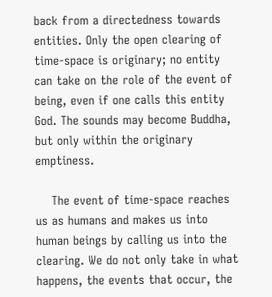back from a directedness towards entities. Only the open clearing of time-space is originary; no entity can take on the role of the event of being, even if one calls this entity God. The sounds may become Buddha, but only within the originary emptiness.

    The event of time-space reaches us as humans and makes us into human beings by calling us into the clearing. We do not only take in what happens, the events that occur, the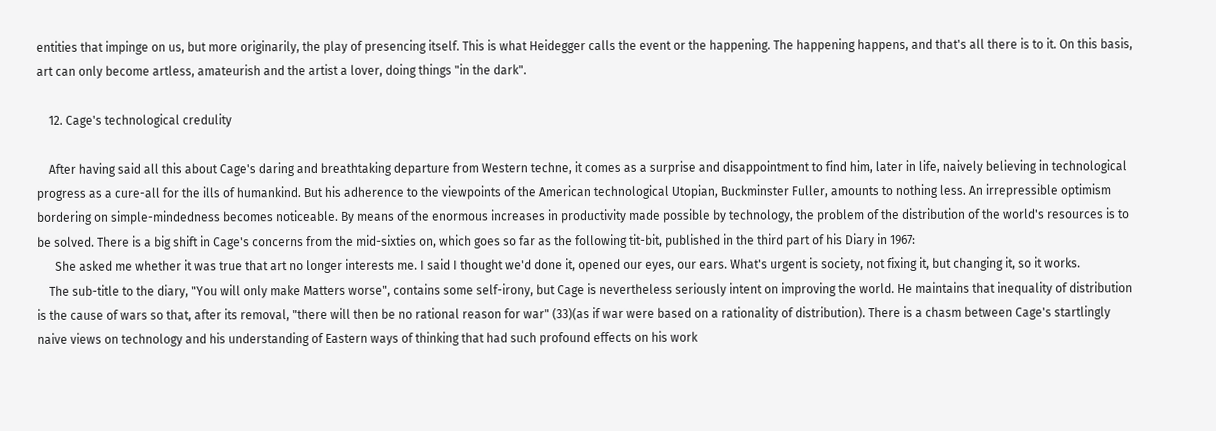entities that impinge on us, but more originarily, the play of presencing itself. This is what Heidegger calls the event or the happening. The happening happens, and that's all there is to it. On this basis, art can only become artless, amateurish and the artist a lover, doing things "in the dark".

    12. Cage's technological credulity

    After having said all this about Cage's daring and breathtaking departure from Western techne, it comes as a surprise and disappointment to find him, later in life, naively believing in technological progress as a cure-all for the ills of humankind. But his adherence to the viewpoints of the American technological Utopian, Buckminster Fuller, amounts to nothing less. An irrepressible optimism bordering on simple-mindedness becomes noticeable. By means of the enormous increases in productivity made possible by technology, the problem of the distribution of the world's resources is to be solved. There is a big shift in Cage's concerns from the mid-sixties on, which goes so far as the following tit-bit, published in the third part of his Diary in 1967:
      She asked me whether it was true that art no longer interests me. I said I thought we'd done it, opened our eyes, our ears. What's urgent is society, not fixing it, but changing it, so it works.
    The sub-title to the diary, "You will only make Matters worse", contains some self-irony, but Cage is nevertheless seriously intent on improving the world. He maintains that inequality of distribution is the cause of wars so that, after its removal, "there will then be no rational reason for war" (33)(as if war were based on a rationality of distribution). There is a chasm between Cage's startlingly naive views on technology and his understanding of Eastern ways of thinking that had such profound effects on his work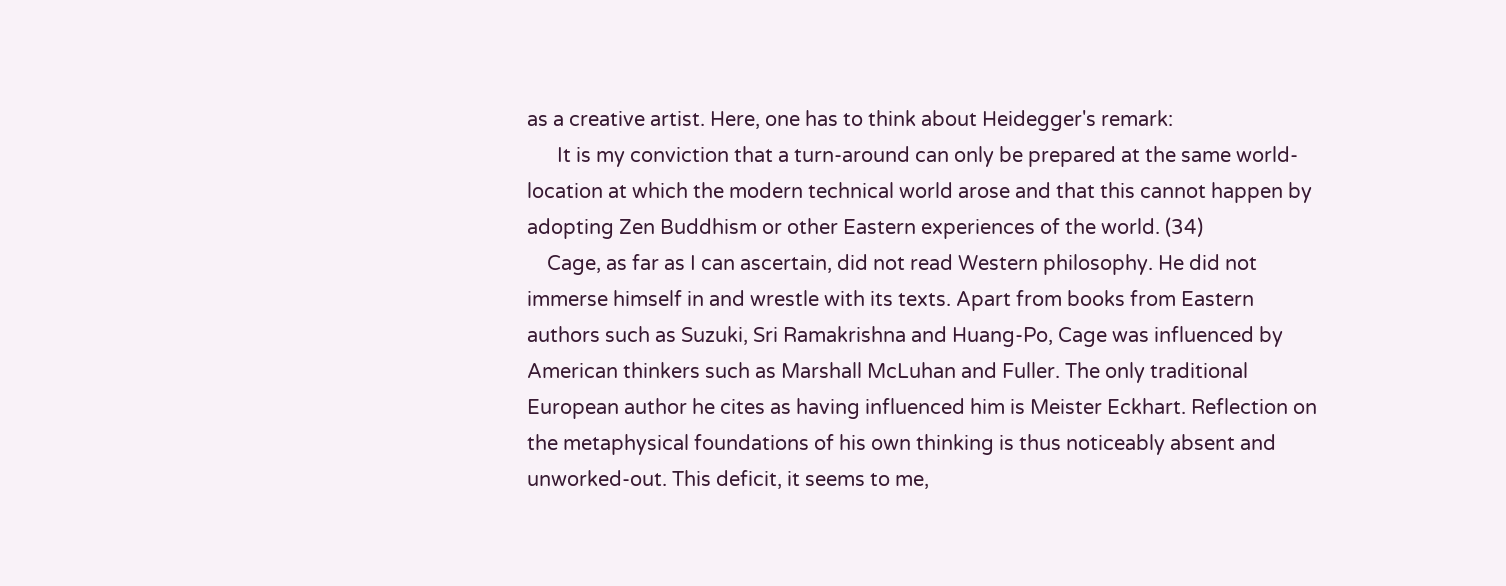as a creative artist. Here, one has to think about Heidegger's remark:
      It is my conviction that a turn-around can only be prepared at the same world-location at which the modern technical world arose and that this cannot happen by adopting Zen Buddhism or other Eastern experiences of the world. (34)
    Cage, as far as I can ascertain, did not read Western philosophy. He did not immerse himself in and wrestle with its texts. Apart from books from Eastern authors such as Suzuki, Sri Ramakrishna and Huang-Po, Cage was influenced by American thinkers such as Marshall McLuhan and Fuller. The only traditional European author he cites as having influenced him is Meister Eckhart. Reflection on the metaphysical foundations of his own thinking is thus noticeably absent and unworked-out. This deficit, it seems to me,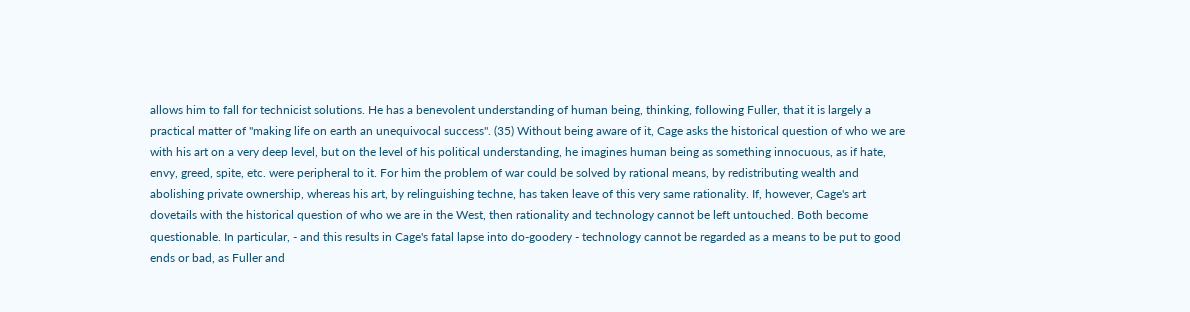allows him to fall for technicist solutions. He has a benevolent understanding of human being, thinking, following Fuller, that it is largely a practical matter of "making life on earth an unequivocal success". (35) Without being aware of it, Cage asks the historical question of who we are with his art on a very deep level, but on the level of his political understanding, he imagines human being as something innocuous, as if hate, envy, greed, spite, etc. were peripheral to it. For him the problem of war could be solved by rational means, by redistributing wealth and abolishing private ownership, whereas his art, by relinguishing techne, has taken leave of this very same rationality. If, however, Cage's art dovetails with the historical question of who we are in the West, then rationality and technology cannot be left untouched. Both become questionable. In particular, - and this results in Cage's fatal lapse into do-goodery - technology cannot be regarded as a means to be put to good ends or bad, as Fuller and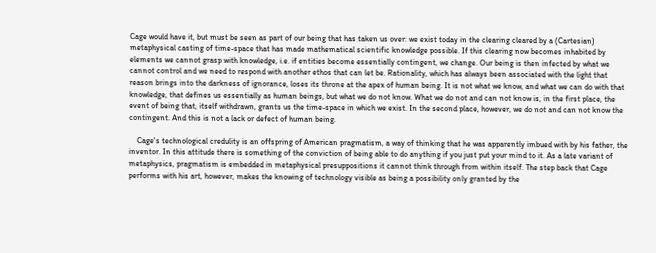Cage would have it, but must be seen as part of our being that has taken us over: we exist today in the clearing cleared by a (Cartesian) metaphysical casting of time-space that has made mathematical scientific knowledge possible. If this clearing now becomes inhabited by elements we cannot grasp with knowledge, i.e. if entities become essentially contingent, we change. Our being is then infected by what we cannot control and we need to respond with another ethos that can let be. Rationality, which has always been associated with the light that reason brings into the darkness of ignorance, loses its throne at the apex of human being. It is not what we know, and what we can do with that knowledge, that defines us essentially as human beings, but what we do not know. What we do not and can not know is, in the first place, the event of being that, itself withdrawn, grants us the time-space in which we exist. In the second place, however, we do not and can not know the contingent. And this is not a lack or defect of human being.

    Cage's technological credulity is an offspring of American pragmatism, a way of thinking that he was apparently imbued with by his father, the inventor. In this attitude there is something of the conviction of being able to do anything if you just put your mind to it. As a late variant of metaphysics, pragmatism is embedded in metaphysical presuppositions it cannot think through from within itself. The step back that Cage performs with his art, however, makes the knowing of technology visible as being a possibility only granted by the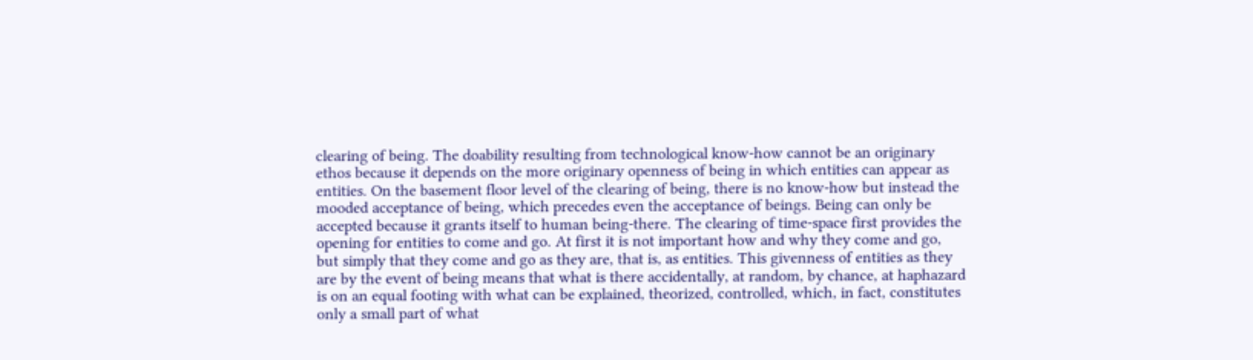clearing of being. The doability resulting from technological know-how cannot be an originary ethos because it depends on the more originary openness of being in which entities can appear as entities. On the basement floor level of the clearing of being, there is no know-how but instead the mooded acceptance of being, which precedes even the acceptance of beings. Being can only be accepted because it grants itself to human being-there. The clearing of time-space first provides the opening for entities to come and go. At first it is not important how and why they come and go, but simply that they come and go as they are, that is, as entities. This givenness of entities as they are by the event of being means that what is there accidentally, at random, by chance, at haphazard is on an equal footing with what can be explained, theorized, controlled, which, in fact, constitutes only a small part of what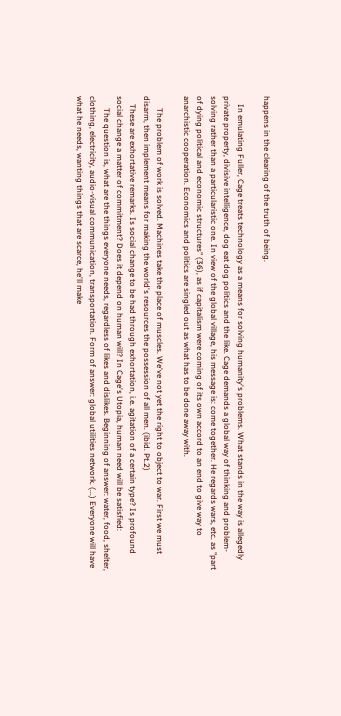happens in the clearing of the truth of being.

    In emulating Fuller, Cage treats technology as a means for solving humanity's problems. What stands in the way is allegedly private property, divisive intelligence, dog eat dog politics and the like. Cage demands a global way of thinking and problem-solving rather than a particularistic one. In view of the global village, his message is: come together. He regards wars, etc. as "part of dying political and economic structures" (36), as if capitalism were coming of its own accord to an end to give way to anarchistic cooperation. Economics and politics are singled out as what has to be done away with.

      The problem of work is solved. Machines take the place of muscles. We've not yet the right to object to war. First we must disarm, then implement means for making the world's resources the possession of all men. (ibid. Pt.2)
    These are exhortative remarks. Is social change to be had through exhortation, i.e. agitation of a certain type? Is profound social change a matter of commitment? Does it depend on human will? In Cage's Utopia, human need will be satisfied:
      The question is, what are the things everyone needs, regardless of likes and dislikes. Beginning of answer: water, food, shelter, clothing, electricity, audio-visual communication, transportation. Form of answer: global utilities network. (...) Everyone will have what he needs, wanting things that are scarce, he'll make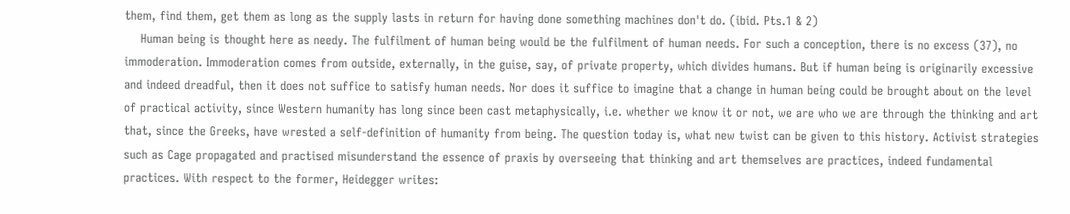them, find them, get them as long as the supply lasts in return for having done something machines don't do. (ibid. Pts.1 & 2)
    Human being is thought here as needy. The fulfilment of human being would be the fulfilment of human needs. For such a conception, there is no excess (37), no immoderation. Immoderation comes from outside, externally, in the guise, say, of private property, which divides humans. But if human being is originarily excessive and indeed dreadful, then it does not suffice to satisfy human needs. Nor does it suffice to imagine that a change in human being could be brought about on the level of practical activity, since Western humanity has long since been cast metaphysically, i.e. whether we know it or not, we are who we are through the thinking and art that, since the Greeks, have wrested a self-definition of humanity from being. The question today is, what new twist can be given to this history. Activist strategies such as Cage propagated and practised misunderstand the essence of praxis by overseeing that thinking and art themselves are practices, indeed fundamental practices. With respect to the former, Heidegger writes: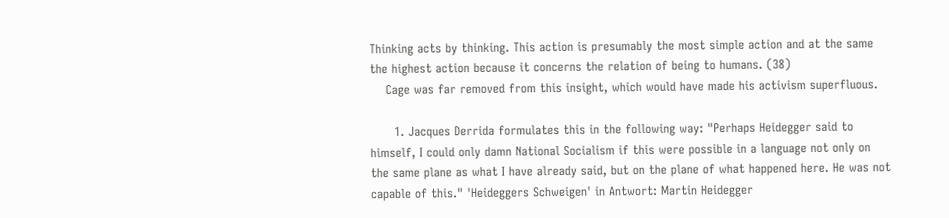Thinking acts by thinking. This action is presumably the most simple action and at the same the highest action because it concerns the relation of being to humans. (38)
    Cage was far removed from this insight, which would have made his activism superfluous.

      1. Jacques Derrida formulates this in the following way: "Perhaps Heidegger said to himself, I could only damn National Socialism if this were possible in a language not only on the same plane as what I have already said, but on the plane of what happened here. He was not capable of this." 'Heideggers Schweigen' in Antwort: Martin Heidegger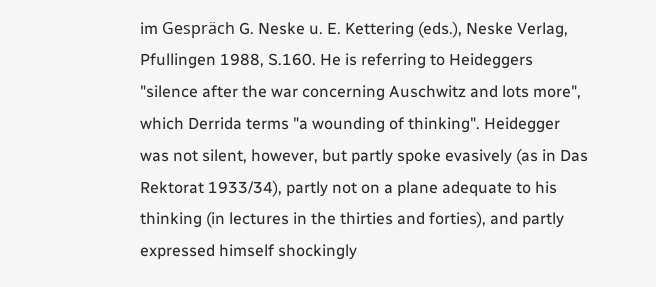im Gespräch G. Neske u. E. Kettering (eds.), Neske Verlag, Pfullingen 1988, S.160. He is referring to Heideggers "silence after the war concerning Auschwitz and lots more", which Derrida terms "a wounding of thinking". Heidegger was not silent, however, but partly spoke evasively (as in Das Rektorat 1933/34), partly not on a plane adequate to his thinking (in lectures in the thirties and forties), and partly expressed himself shockingly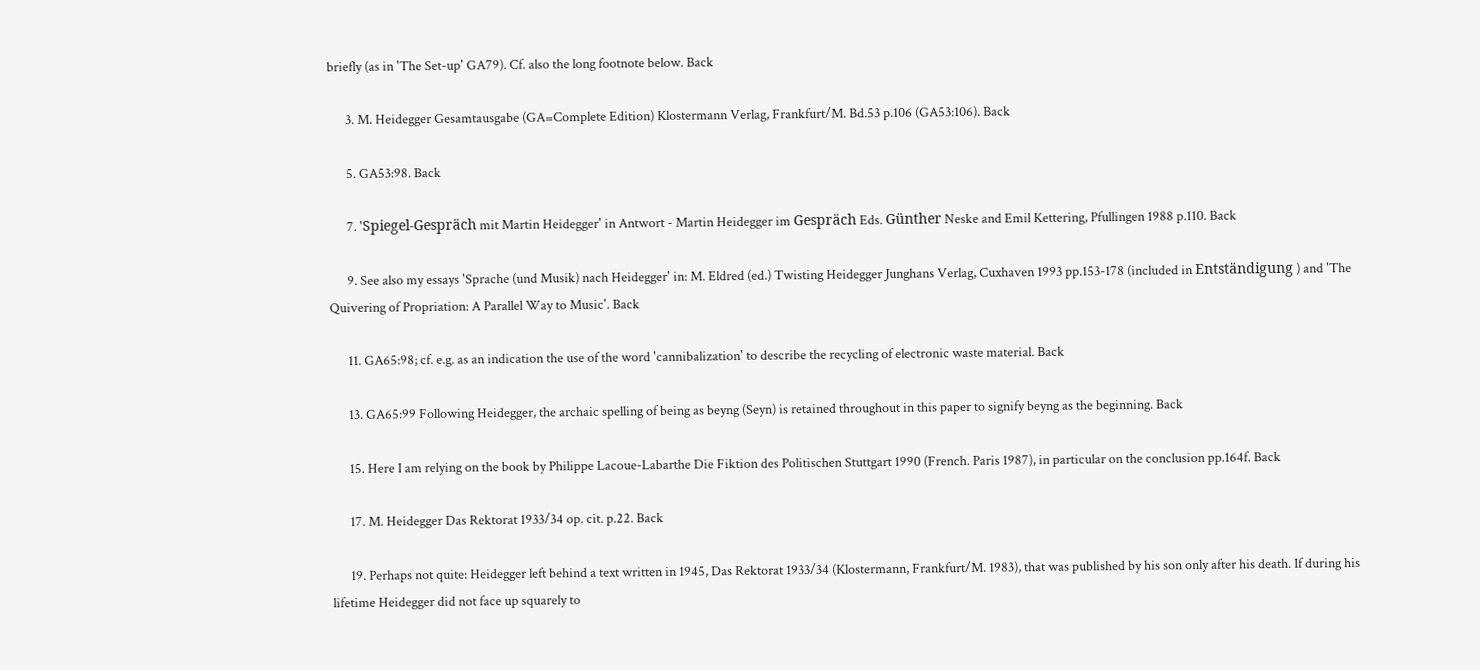briefly (as in 'The Set-up' GA79). Cf. also the long footnote below. Back

      3. M. Heidegger Gesamtausgabe (GA=Complete Edition) Klostermann Verlag, Frankfurt/M. Bd.53 p.106 (GA53:106). Back

      5. GA53:98. Back

      7. 'Spiegel-Gespräch mit Martin Heidegger' in Antwort - Martin Heidegger im Gespräch Eds. Günther Neske and Emil Kettering, Pfullingen 1988 p.110. Back

      9. See also my essays 'Sprache (und Musik) nach Heidegger' in: M. Eldred (ed.) Twisting Heidegger Junghans Verlag, Cuxhaven 1993 pp.153-178 (included in Entständigung ) and 'The Quivering of Propriation: A Parallel Way to Music'. Back

      11. GA65:98; cf. e.g. as an indication the use of the word 'cannibalization' to describe the recycling of electronic waste material. Back

      13. GA65:99 Following Heidegger, the archaic spelling of being as beyng (Seyn) is retained throughout in this paper to signify beyng as the beginning. Back

      15. Here I am relying on the book by Philippe Lacoue-Labarthe Die Fiktion des Politischen Stuttgart 1990 (French. Paris 1987), in particular on the conclusion pp.164f. Back

      17. M. Heidegger Das Rektorat 1933/34 op. cit. p.22. Back

      19. Perhaps not quite: Heidegger left behind a text written in 1945, Das Rektorat 1933/34 (Klostermann, Frankfurt/M. 1983), that was published by his son only after his death. If during his lifetime Heidegger did not face up squarely to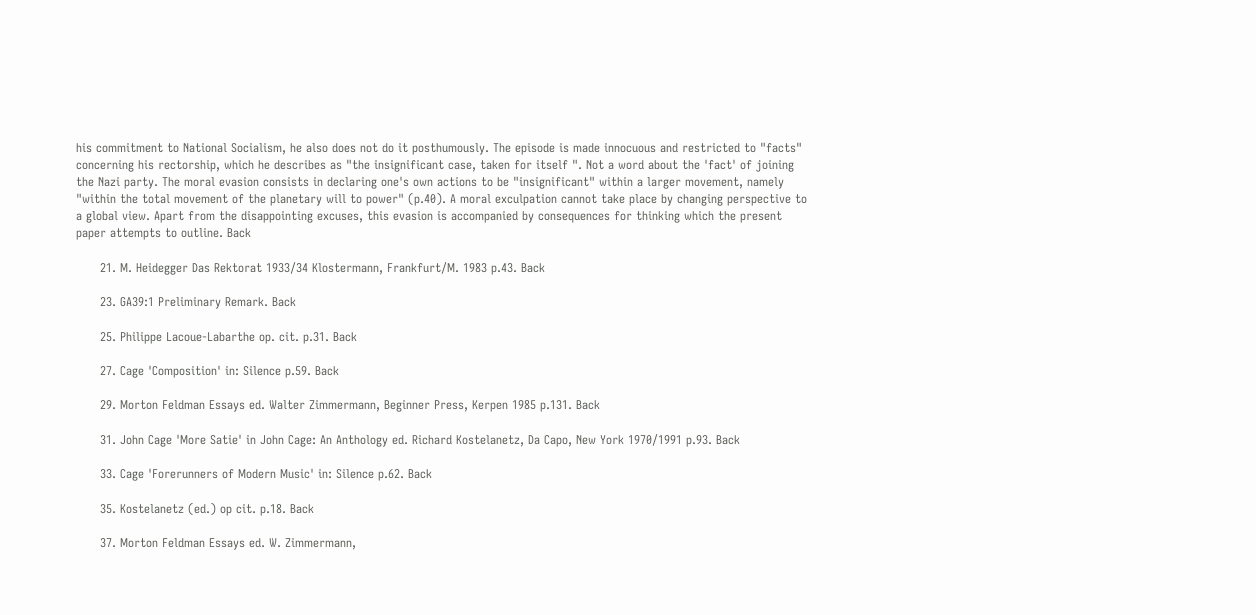his commitment to National Socialism, he also does not do it posthumously. The episode is made innocuous and restricted to "facts" concerning his rectorship, which he describes as "the insignificant case, taken for itself ". Not a word about the 'fact' of joining the Nazi party. The moral evasion consists in declaring one's own actions to be "insignificant" within a larger movement, namely "within the total movement of the planetary will to power" (p.40). A moral exculpation cannot take place by changing perspective to a global view. Apart from the disappointing excuses, this evasion is accompanied by consequences for thinking which the present paper attempts to outline. Back

      21. M. Heidegger Das Rektorat 1933/34 Klostermann, Frankfurt/M. 1983 p.43. Back

      23. GA39:1 Preliminary Remark. Back

      25. Philippe Lacoue-Labarthe op. cit. p.31. Back

      27. Cage 'Composition' in: Silence p.59. Back

      29. Morton Feldman Essays ed. Walter Zimmermann, Beginner Press, Kerpen 1985 p.131. Back

      31. John Cage 'More Satie' in John Cage: An Anthology ed. Richard Kostelanetz, Da Capo, New York 1970/1991 p.93. Back

      33. Cage 'Forerunners of Modern Music' in: Silence p.62. Back

      35. Kostelanetz (ed.) op cit. p.18. Back

      37. Morton Feldman Essays ed. W. Zimmermann,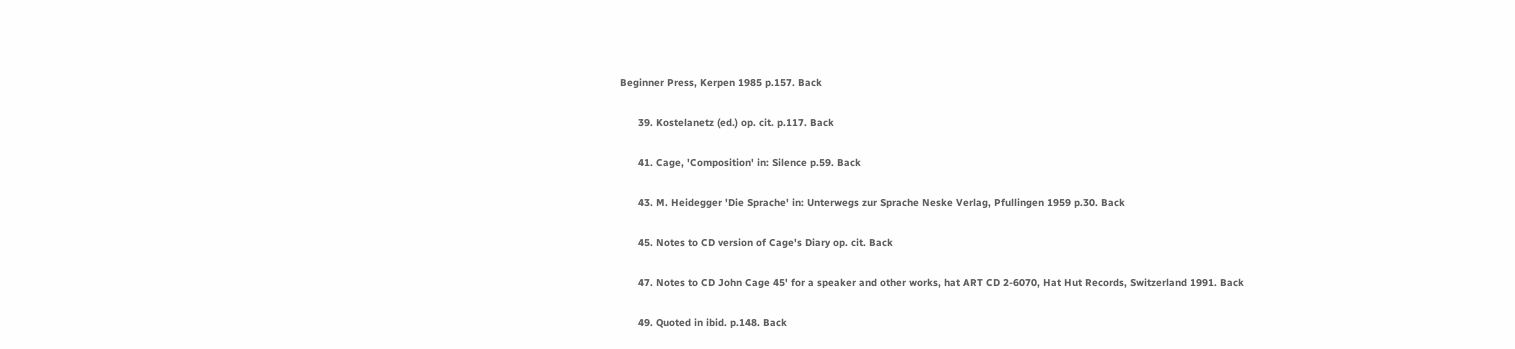Beginner Press, Kerpen 1985 p.157. Back

      39. Kostelanetz (ed.) op. cit. p.117. Back

      41. Cage, 'Composition' in: Silence p.59. Back

      43. M. Heidegger 'Die Sprache' in: Unterwegs zur Sprache Neske Verlag, Pfullingen 1959 p.30. Back

      45. Notes to CD version of Cage's Diary op. cit. Back

      47. Notes to CD John Cage 45' for a speaker and other works, hat ART CD 2-6070, Hat Hut Records, Switzerland 1991. Back

      49. Quoted in ibid. p.148. Back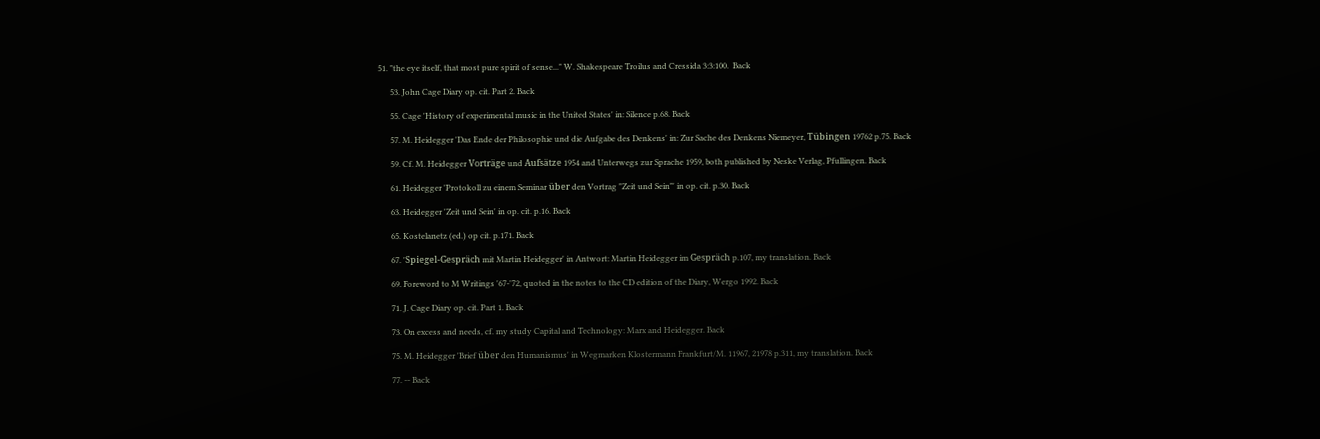51. "the eye itself, that most pure spirit of sense..." W. Shakespeare Troilus and Cressida 3:3:100.  Back

      53. John Cage Diary op. cit. Part 2. Back

      55. Cage 'History of experimental music in the United States' in: Silence p.68. Back

      57. M. Heidegger 'Das Ende der Philosophie und die Aufgabe des Denkens' in: Zur Sache des Denkens Niemeyer, Tübingen 19762 p.75. Back

      59. Cf. M. Heidegger Vorträge und Aufsätze 1954 and Unterwegs zur Sprache 1959, both published by Neske Verlag, Pfullingen. Back

      61. Heidegger 'Protokoll zu einem Seminar über den Vortrag "Zeit und Sein"' in op. cit. p.30. Back

      63. Heidegger 'Zeit und Sein' in op. cit. p.16. Back

      65. Kostelanetz (ed.) op cit. p.171. Back

      67. 'Spiegel-Gespräch mit Martin Heidegger' in Antwort: Martin Heidegger im Gespräch p.107, my translation. Back

      69. Foreword to M Writings '67-'72, quoted in the notes to the CD edition of the Diary, Wergo 1992. Back

      71. J. Cage Diary op. cit. Part 1. Back

      73. On excess and needs, cf. my study Capital and Technology: Marx and Heidegger. Back

      75. M. Heidegger 'Brief über den Humanismus' in Wegmarken Klostermann Frankfurt/M. 11967, 21978 p.311, my translation. Back

      77. -- Back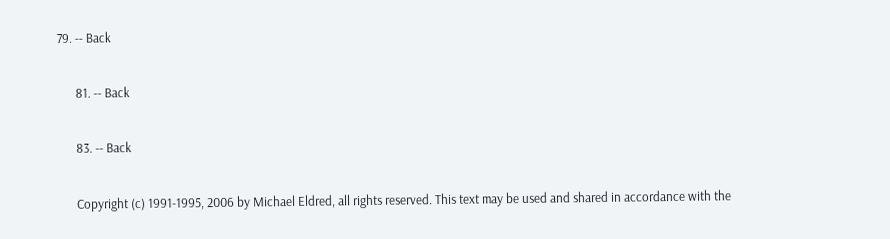79. -- Back

      81. -- Back

      83. -- Back

      Copyright (c) 1991-1995, 2006 by Michael Eldred, all rights reserved. This text may be used and shared in accordance with the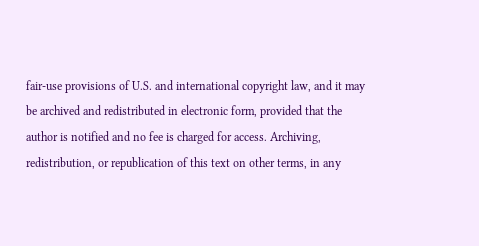fair-use provisions of U.S. and international copyright law, and it may be archived and redistributed in electronic form, provided that the author is notified and no fee is charged for access. Archiving, redistribution, or republication of this text on other terms, in any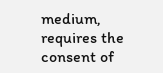medium, requires the consent of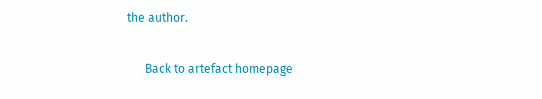the author.

      Back to artefact homepage